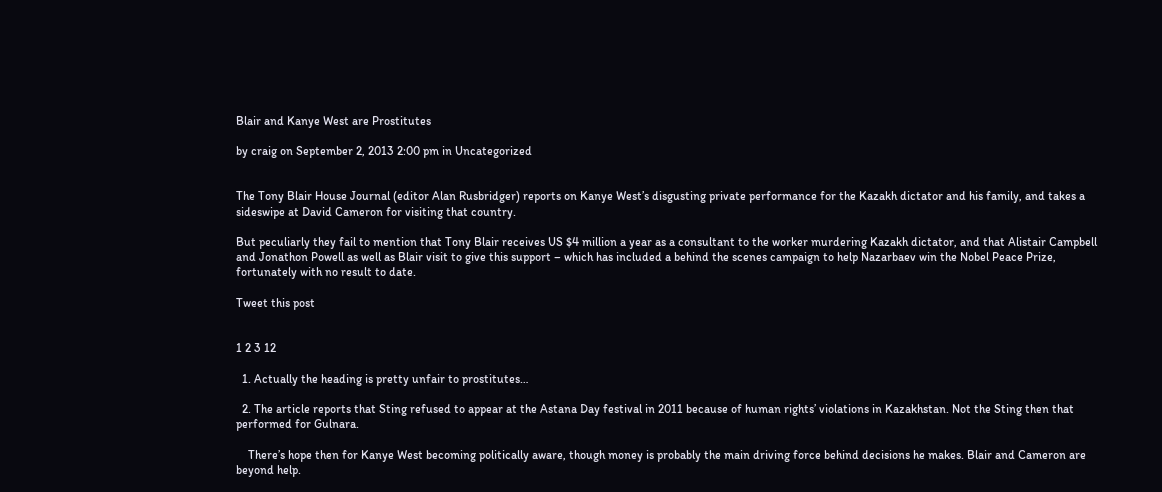Blair and Kanye West are Prostitutes

by craig on September 2, 2013 2:00 pm in Uncategorized


The Tony Blair House Journal (editor Alan Rusbridger) reports on Kanye West’s disgusting private performance for the Kazakh dictator and his family, and takes a sideswipe at David Cameron for visiting that country.

But peculiarly they fail to mention that Tony Blair receives US $4 million a year as a consultant to the worker murdering Kazakh dictator, and that Alistair Campbell and Jonathon Powell as well as Blair visit to give this support – which has included a behind the scenes campaign to help Nazarbaev win the Nobel Peace Prize, fortunately with no result to date.

Tweet this post


1 2 3 12

  1. Actually the heading is pretty unfair to prostitutes…

  2. The article reports that Sting refused to appear at the Astana Day festival in 2011 because of human rights’ violations in Kazakhstan. Not the Sting then that performed for Gulnara.

    There’s hope then for Kanye West becoming politically aware, though money is probably the main driving force behind decisions he makes. Blair and Cameron are beyond help.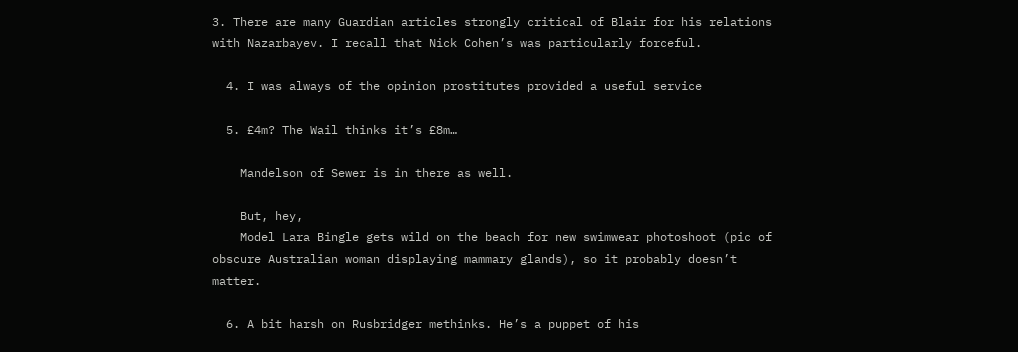3. There are many Guardian articles strongly critical of Blair for his relations with Nazarbayev. I recall that Nick Cohen’s was particularly forceful.

  4. I was always of the opinion prostitutes provided a useful service

  5. £4m? The Wail thinks it’s £8m…

    Mandelson of Sewer is in there as well.

    But, hey,
    Model Lara Bingle gets wild on the beach for new swimwear photoshoot (pic of obscure Australian woman displaying mammary glands), so it probably doesn’t matter.

  6. A bit harsh on Rusbridger methinks. He’s a puppet of his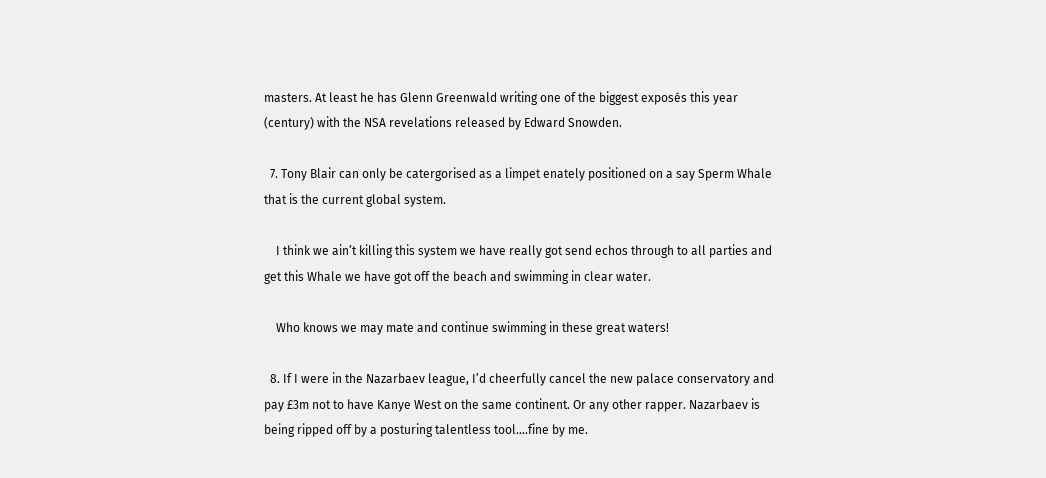masters. At least he has Glenn Greenwald writing one of the biggest exposés this year (century) with the NSA revelations released by Edward Snowden.

  7. Tony Blair can only be catergorised as a limpet enately positioned on a say Sperm Whale that is the current global system.

    I think we ain’t killing this system we have really got send echos through to all parties and get this Whale we have got off the beach and swimming in clear water.

    Who knows we may mate and continue swimming in these great waters!

  8. If I were in the Nazarbaev league, I’d cheerfully cancel the new palace conservatory and pay £3m not to have Kanye West on the same continent. Or any other rapper. Nazarbaev is being ripped off by a posturing talentless tool….fine by me.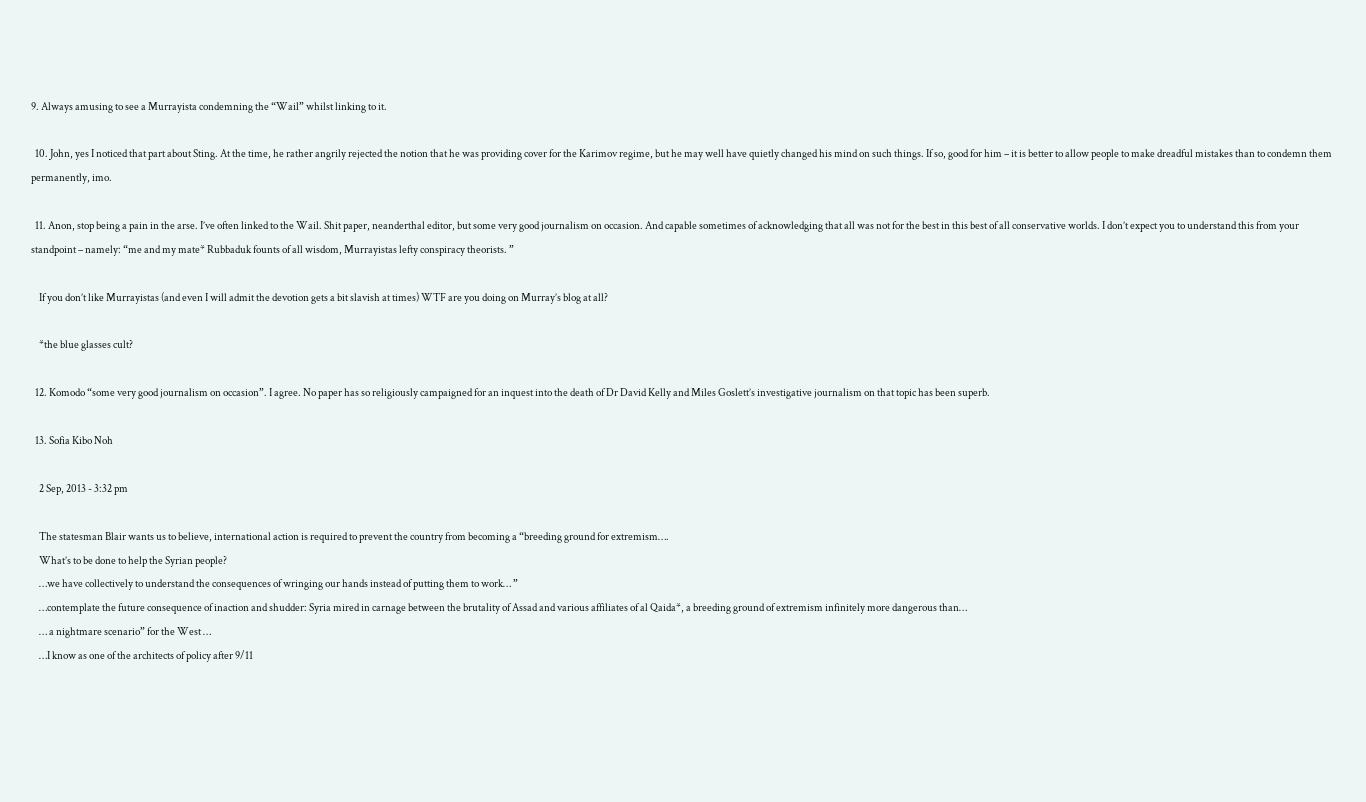9. Always amusing to see a Murrayista condemning the “Wail” whilst linking to it.

  10. John, yes I noticed that part about Sting. At the time, he rather angrily rejected the notion that he was providing cover for the Karimov regime, but he may well have quietly changed his mind on such things. If so, good for him – it is better to allow people to make dreadful mistakes than to condemn them permanently, imo.

  11. Anon, stop being a pain in the arse. I’ve often linked to the Wail. Shit paper, neanderthal editor, but some very good journalism on occasion. And capable sometimes of acknowledging that all was not for the best in this best of all conservative worlds. I don’t expect you to understand this from your standpoint – namely: “me and my mate* Rubbaduk founts of all wisdom, Murrayistas lefty conspiracy theorists. ”

    If you don’t like Murrayistas (and even I will admit the devotion gets a bit slavish at times) WTF are you doing on Murray’s blog at all?

    *the blue glasses cult?

  12. Komodo “some very good journalism on occasion”. I agree. No paper has so religiously campaigned for an inquest into the death of Dr David Kelly and Miles Goslett’s investigative journalism on that topic has been superb.

  13. Sofia Kibo Noh

    2 Sep, 2013 - 3:32 pm

    The statesman Blair wants us to believe, international action is required to prevent the country from becoming a “breeding ground for extremism….
    What’s to be done to help the Syrian people?
    …we have collectively to understand the consequences of wringing our hands instead of putting them to work… ”
    …contemplate the future consequence of inaction and shudder: Syria mired in carnage between the brutality of Assad and various affiliates of al Qaida*, a breeding ground of extremism infinitely more dangerous than…
    … a nightmare scenario” for the West …
    …I know as one of the architects of policy after 9/11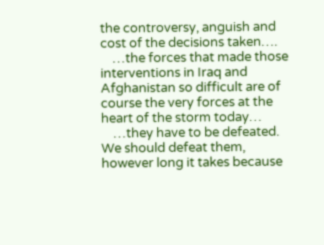the controversy, anguish and cost of the decisions taken….
    …the forces that made those interventions in Iraq and Afghanistan so difficult are of course the very forces at the heart of the storm today…
    …they have to be defeated. We should defeat them, however long it takes because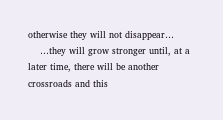otherwise they will not disappear…
    …they will grow stronger until, at a later time, there will be another crossroads and this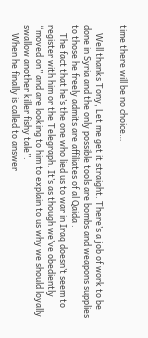time there will be no choice…

    Well thanks Tony, Let me get it straight. There’s a job of work to be done in Syria and the only possible tools are bombs and weapons supplies to those he freely admits are affiliates of al Qaida .
    The fact that he’s the one who lied us to war in Iraq doesn’t seem to register with him or the Telegraph. It’s as though we’ve obediently “moved on” and are looking to him to explain to us why we should loyally swallow another killer fishy tale”.
    When he finally is called to answer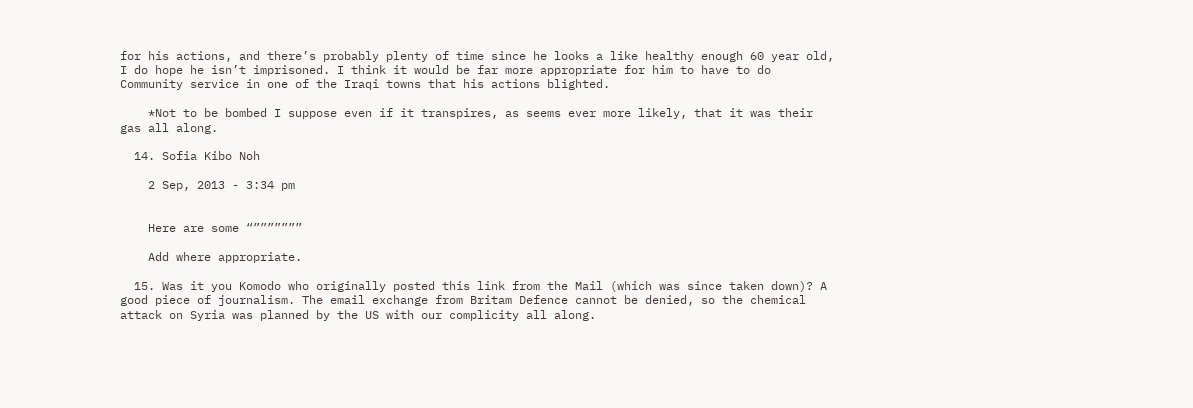for his actions, and there’s probably plenty of time since he looks a like healthy enough 60 year old, I do hope he isn’t imprisoned. I think it would be far more appropriate for him to have to do Community service in one of the Iraqi towns that his actions blighted.

    *Not to be bombed I suppose even if it transpires, as seems ever more likely, that it was their gas all along.

  14. Sofia Kibo Noh

    2 Sep, 2013 - 3:34 pm


    Here are some “”””””””

    Add where appropriate.

  15. Was it you Komodo who originally posted this link from the Mail (which was since taken down)? A good piece of journalism. The email exchange from Britam Defence cannot be denied, so the chemical attack on Syria was planned by the US with our complicity all along.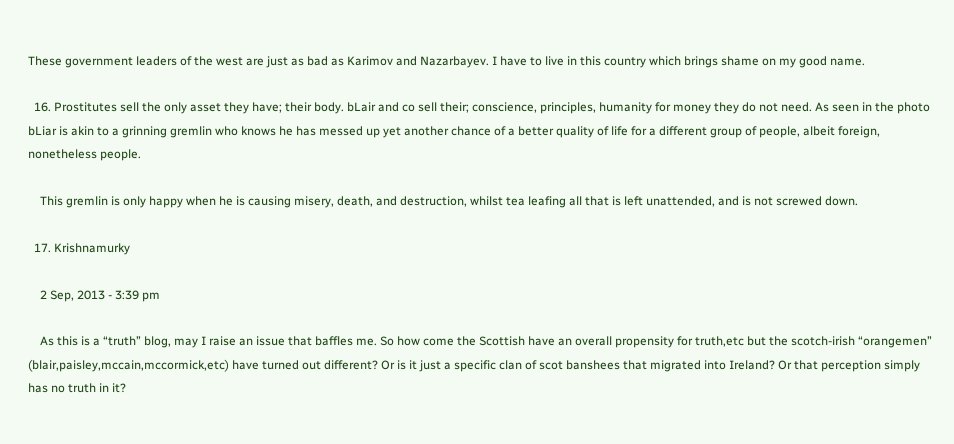These government leaders of the west are just as bad as Karimov and Nazarbayev. I have to live in this country which brings shame on my good name.

  16. Prostitutes sell the only asset they have; their body. bLair and co sell their; conscience, principles, humanity for money they do not need. As seen in the photo bLiar is akin to a grinning gremlin who knows he has messed up yet another chance of a better quality of life for a different group of people, albeit foreign, nonetheless people.

    This gremlin is only happy when he is causing misery, death, and destruction, whilst tea leafing all that is left unattended, and is not screwed down.

  17. Krishnamurky

    2 Sep, 2013 - 3:39 pm

    As this is a “truth” blog, may I raise an issue that baffles me. So how come the Scottish have an overall propensity for truth,etc but the scotch-irish “orangemen” (blair,paisley,mccain,mccormick,etc) have turned out different? Or is it just a specific clan of scot banshees that migrated into Ireland? Or that perception simply has no truth in it?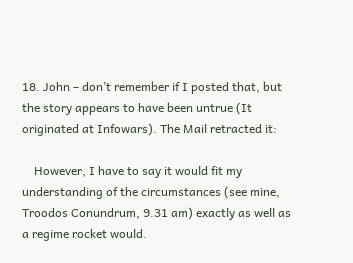18. John – don’t remember if I posted that, but the story appears to have been untrue (It originated at Infowars). The Mail retracted it:

    However, I have to say it would fit my understanding of the circumstances (see mine, Troodos Conundrum, 9.31 am) exactly as well as a regime rocket would.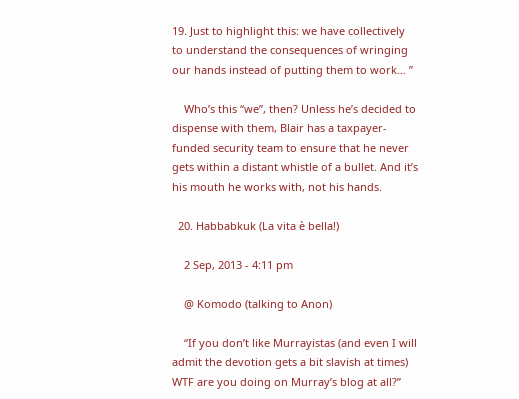19. Just to highlight this: we have collectively to understand the consequences of wringing our hands instead of putting them to work… ”

    Who’s this “we”, then? Unless he’s decided to dispense with them, Blair has a taxpayer-funded security team to ensure that he never gets within a distant whistle of a bullet. And it’s his mouth he works with, not his hands.

  20. Habbabkuk (La vita è bella!)

    2 Sep, 2013 - 4:11 pm

    @ Komodo (talking to Anon)

    “If you don’t like Murrayistas (and even I will admit the devotion gets a bit slavish at times) WTF are you doing on Murray’s blog at all?”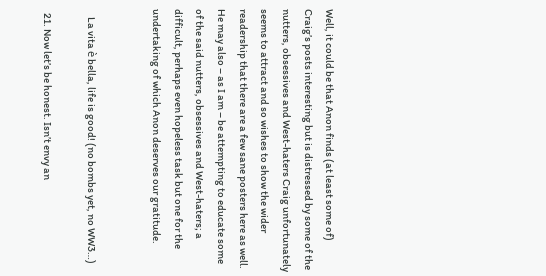Well, it could be that Anon finds (at least some of) Craig’s posts interesting but is distressed by some of the nutters, obsessives and West-haters Craig unfortunately seems to attract and so wishes to show the wider readership that there are a few sane posters here as well. He may also – as I am – be attempting to educate some of the said nutters, obsessives and West-haters; a difficult, perhaps even hopeless task but one for the undertaking of which Anon deserves our gratitude.


    La vita è bella, life is good! (no bombs yet, no WW3…)

  21. Now let’s be honest. Isn’t envy an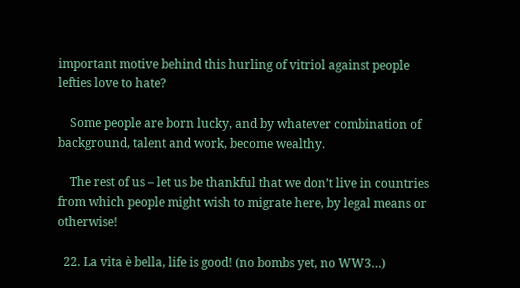important motive behind this hurling of vitriol against people lefties love to hate?

    Some people are born lucky, and by whatever combination of background, talent and work, become wealthy.

    The rest of us – let us be thankful that we don’t live in countries from which people might wish to migrate here, by legal means or otherwise!

  22. La vita è bella, life is good! (no bombs yet, no WW3…)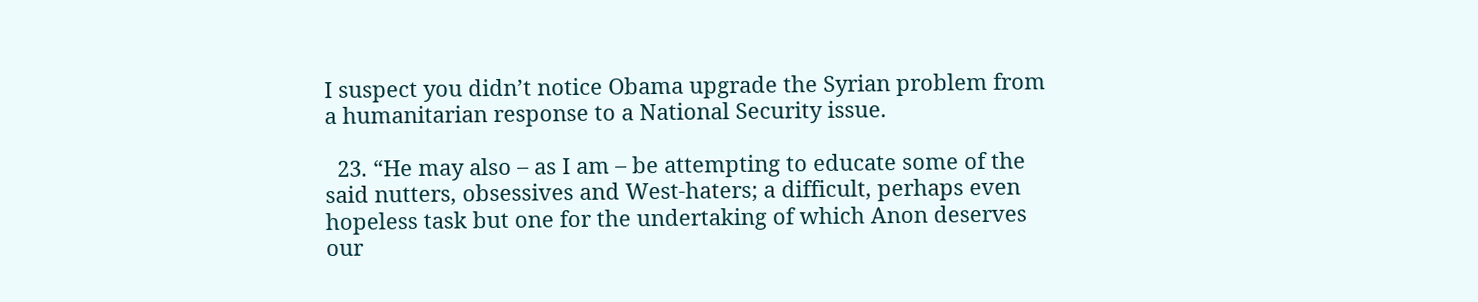I suspect you didn’t notice Obama upgrade the Syrian problem from a humanitarian response to a National Security issue.

  23. “He may also – as I am – be attempting to educate some of the said nutters, obsessives and West-haters; a difficult, perhaps even hopeless task but one for the undertaking of which Anon deserves our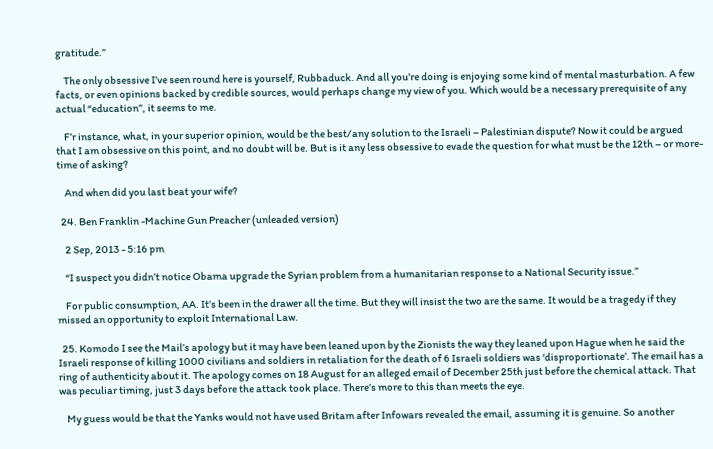gratitude.”

    The only obsessive I’ve seen round here is yourself, Rubbaduck. And all you’re doing is enjoying some kind of mental masturbation. A few facts, or even opinions backed by credible sources, would perhaps change my view of you. Which would be a necessary prerequisite of any actual “education”, it seems to me.

    F’r instance, what, in your superior opinion, would be the best/any solution to the Israeli – Palestinian dispute? Now it could be argued that I am obsessive on this point, and no doubt will be. But is it any less obsessive to evade the question for what must be the 12th – or more- time of asking?

    And when did you last beat your wife?

  24. Ben Franklin -Machine Gun Preacher (unleaded version)

    2 Sep, 2013 - 5:16 pm

    “I suspect you didn’t notice Obama upgrade the Syrian problem from a humanitarian response to a National Security issue.”

    For public consumption, AA. It’s been in the drawer all the time. But they will insist the two are the same. It would be a tragedy if they missed an opportunity to exploit International Law.

  25. Komodo I see the Mail’s apology but it may have been leaned upon by the Zionists the way they leaned upon Hague when he said the Israeli response of killing 1000 civilians and soldiers in retaliation for the death of 6 Israeli soldiers was ‘disproportionate’. The email has a ring of authenticity about it. The apology comes on 18 August for an alleged email of December 25th just before the chemical attack. That was peculiar timing, just 3 days before the attack took place. There’s more to this than meets the eye.

    My guess would be that the Yanks would not have used Britam after Infowars revealed the email, assuming it is genuine. So another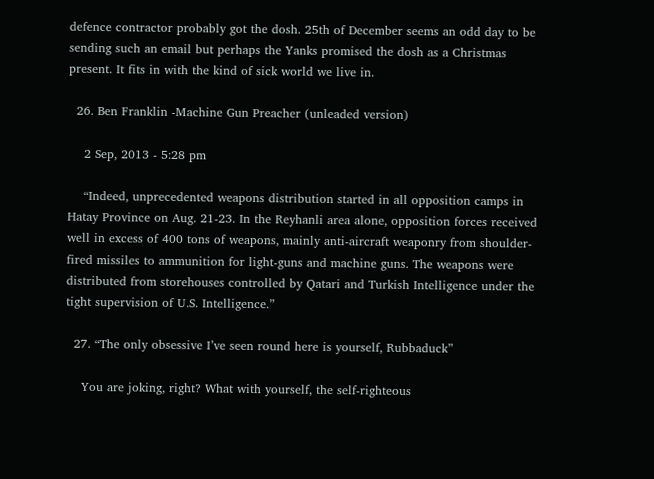defence contractor probably got the dosh. 25th of December seems an odd day to be sending such an email but perhaps the Yanks promised the dosh as a Christmas present. It fits in with the kind of sick world we live in.

  26. Ben Franklin -Machine Gun Preacher (unleaded version)

    2 Sep, 2013 - 5:28 pm

    “Indeed, unprecedented weapons distribution started in all opposition camps in Hatay Province on Aug. 21-23. In the Reyhanli area alone, opposition forces received well in excess of 400 tons of weapons, mainly anti-aircraft weaponry from shoulder-fired missiles to ammunition for light-guns and machine guns. The weapons were distributed from storehouses controlled by Qatari and Turkish Intelligence under the tight supervision of U.S. Intelligence.”

  27. “The only obsessive I’ve seen round here is yourself, Rubbaduck”

    You are joking, right? What with yourself, the self-righteous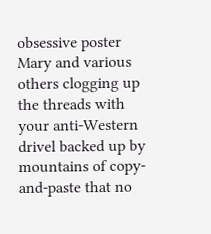obsessive poster Mary and various others clogging up the threads with your anti-Western drivel backed up by mountains of copy-and-paste that no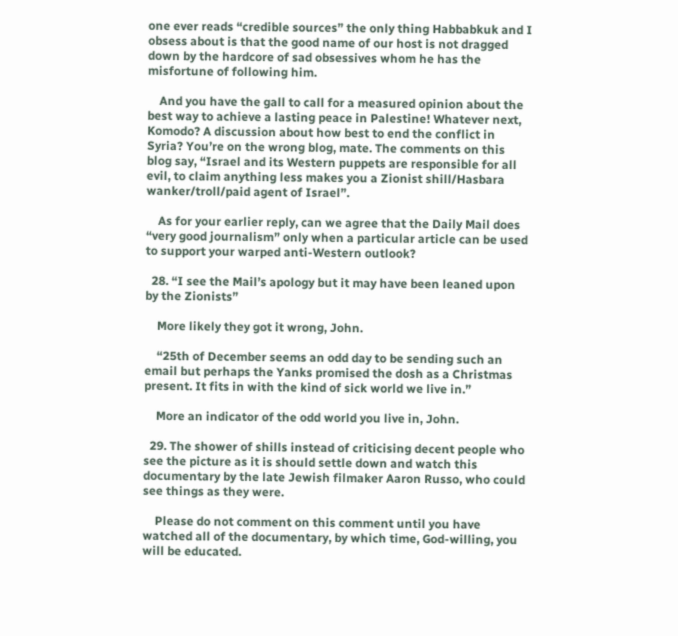one ever reads “credible sources” the only thing Habbabkuk and I obsess about is that the good name of our host is not dragged down by the hardcore of sad obsessives whom he has the misfortune of following him.

    And you have the gall to call for a measured opinion about the best way to achieve a lasting peace in Palestine! Whatever next, Komodo? A discussion about how best to end the conflict in Syria? You’re on the wrong blog, mate. The comments on this blog say, “Israel and its Western puppets are responsible for all evil, to claim anything less makes you a Zionist shill/Hasbara wanker/troll/paid agent of Israel”.

    As for your earlier reply, can we agree that the Daily Mail does “very good journalism” only when a particular article can be used to support your warped anti-Western outlook?

  28. “I see the Mail’s apology but it may have been leaned upon by the Zionists”

    More likely they got it wrong, John.

    “25th of December seems an odd day to be sending such an email but perhaps the Yanks promised the dosh as a Christmas present. It fits in with the kind of sick world we live in.”

    More an indicator of the odd world you live in, John.

  29. The shower of shills instead of criticising decent people who see the picture as it is should settle down and watch this documentary by the late Jewish filmaker Aaron Russo, who could see things as they were.

    Please do not comment on this comment until you have watched all of the documentary, by which time, God-willing, you will be educated.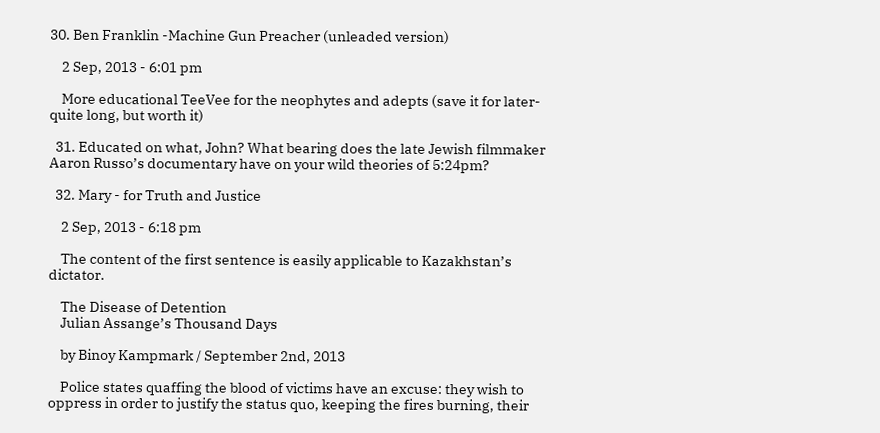30. Ben Franklin -Machine Gun Preacher (unleaded version)

    2 Sep, 2013 - 6:01 pm

    More educational TeeVee for the neophytes and adepts (save it for later-quite long, but worth it)

  31. Educated on what, John? What bearing does the late Jewish filmmaker Aaron Russo’s documentary have on your wild theories of 5:24pm?

  32. Mary - for Truth and Justice

    2 Sep, 2013 - 6:18 pm

    The content of the first sentence is easily applicable to Kazakhstan’s dictator.

    The Disease of Detention
    Julian Assange’s Thousand Days

    by Binoy Kampmark / September 2nd, 2013

    Police states quaffing the blood of victims have an excuse: they wish to oppress in order to justify the status quo, keeping the fires burning, their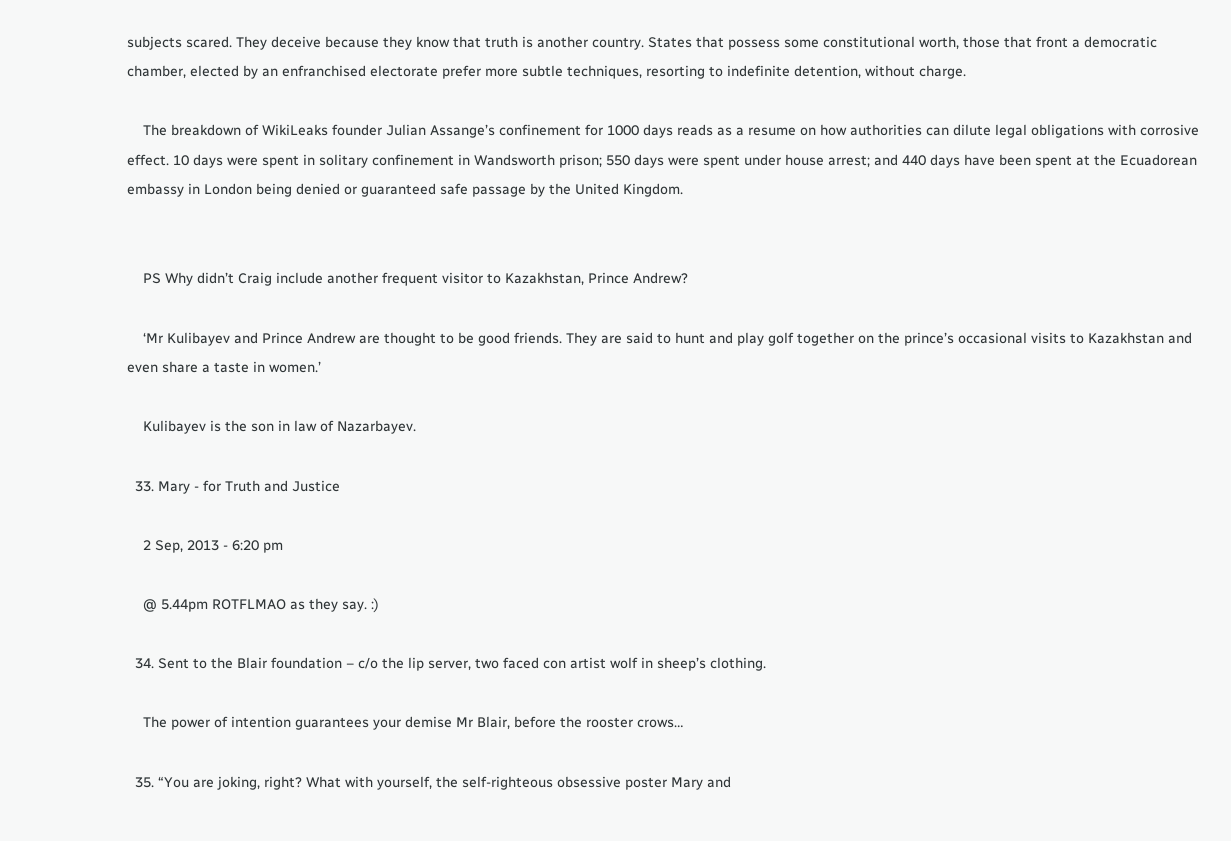subjects scared. They deceive because they know that truth is another country. States that possess some constitutional worth, those that front a democratic chamber, elected by an enfranchised electorate prefer more subtle techniques, resorting to indefinite detention, without charge.

    The breakdown of WikiLeaks founder Julian Assange’s confinement for 1000 days reads as a resume on how authorities can dilute legal obligations with corrosive effect. 10 days were spent in solitary confinement in Wandsworth prison; 550 days were spent under house arrest; and 440 days have been spent at the Ecuadorean embassy in London being denied or guaranteed safe passage by the United Kingdom.


    PS Why didn’t Craig include another frequent visitor to Kazakhstan, Prince Andrew?

    ‘Mr Kulibayev and Prince Andrew are thought to be good friends. They are said to hunt and play golf together on the prince’s occasional visits to Kazakhstan and even share a taste in women.’

    Kulibayev is the son in law of Nazarbayev.

  33. Mary - for Truth and Justice

    2 Sep, 2013 - 6:20 pm

    @ 5.44pm ROTFLMAO as they say. :)

  34. Sent to the Blair foundation – c/o the lip server, two faced con artist wolf in sheep’s clothing.

    The power of intention guarantees your demise Mr Blair, before the rooster crows…

  35. “You are joking, right? What with yourself, the self-righteous obsessive poster Mary and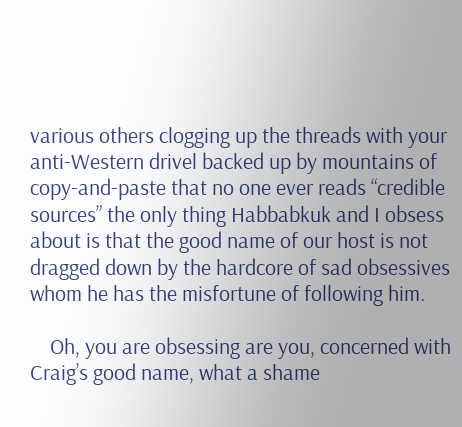various others clogging up the threads with your anti-Western drivel backed up by mountains of copy-and-paste that no one ever reads “credible sources” the only thing Habbabkuk and I obsess about is that the good name of our host is not dragged down by the hardcore of sad obsessives whom he has the misfortune of following him.

    Oh, you are obsessing are you, concerned with Craig’s good name, what a shame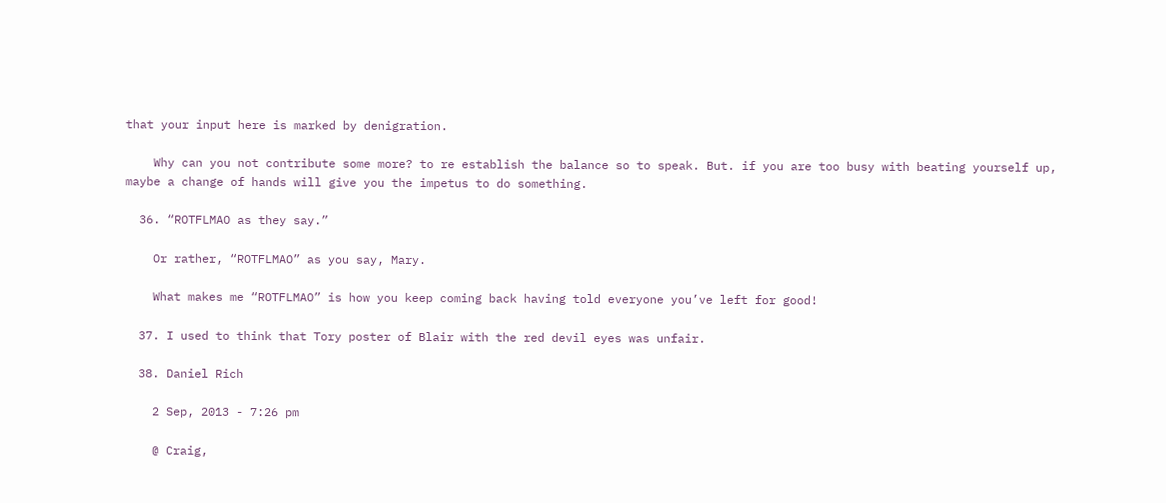that your input here is marked by denigration.

    Why can you not contribute some more? to re establish the balance so to speak. But. if you are too busy with beating yourself up, maybe a change of hands will give you the impetus to do something.

  36. “ROTFLMAO as they say.”

    Or rather, “ROTFLMAO” as you say, Mary.

    What makes me “ROTFLMAO” is how you keep coming back having told everyone you’ve left for good!

  37. I used to think that Tory poster of Blair with the red devil eyes was unfair.

  38. Daniel Rich

    2 Sep, 2013 - 7:26 pm

    @ Craig,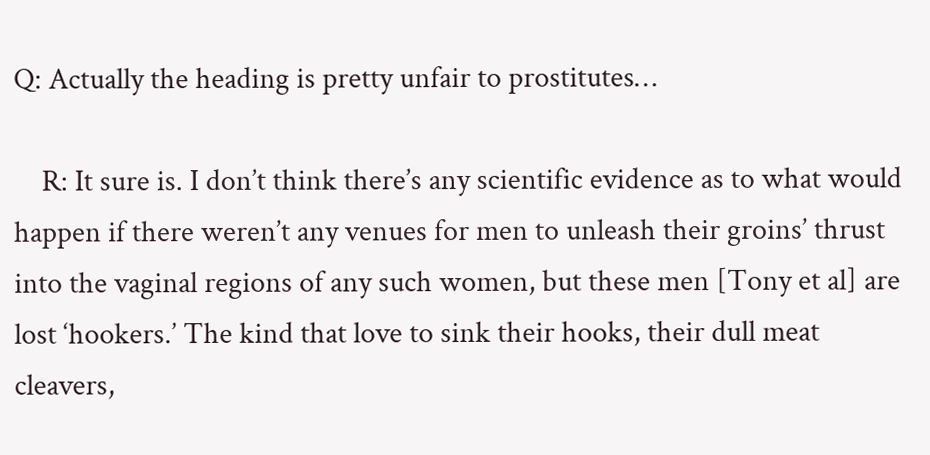Q: Actually the heading is pretty unfair to prostitutes…

    R: It sure is. I don’t think there’s any scientific evidence as to what would happen if there weren’t any venues for men to unleash their groins’ thrust into the vaginal regions of any such women, but these men [Tony et al] are lost ‘hookers.’ The kind that love to sink their hooks, their dull meat cleavers,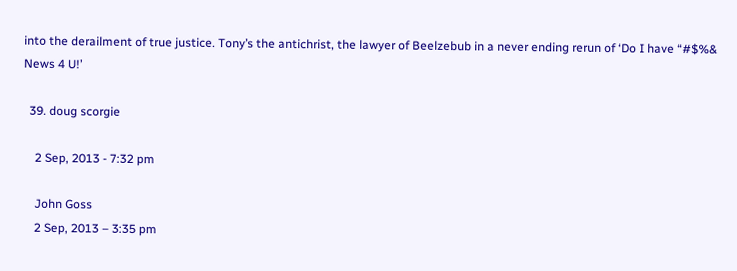into the derailment of true justice. Tony’s the antichrist, the lawyer of Beelzebub in a never ending rerun of ‘Do I have “#$%& News 4 U!’

  39. doug scorgie

    2 Sep, 2013 - 7:32 pm

    John Goss
    2 Sep, 2013 – 3:35 pm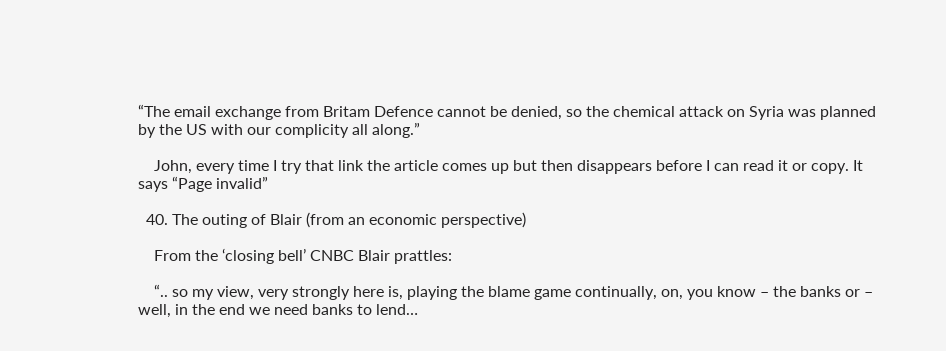“The email exchange from Britam Defence cannot be denied, so the chemical attack on Syria was planned by the US with our complicity all along.”

    John, every time I try that link the article comes up but then disappears before I can read it or copy. It says “Page invalid”

  40. The outing of Blair (from an economic perspective)

    From the ‘closing bell’ CNBC Blair prattles:

    “.. so my view, very strongly here is, playing the blame game continually, on, you know – the banks or – well, in the end we need banks to lend…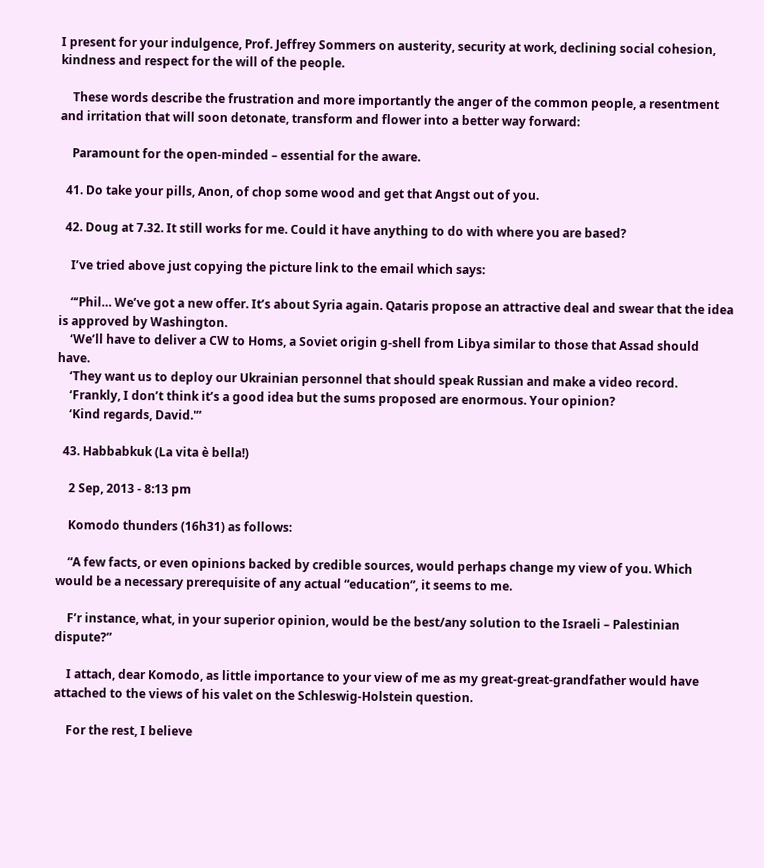I present for your indulgence, Prof. Jeffrey Sommers on austerity, security at work, declining social cohesion, kindness and respect for the will of the people.

    These words describe the frustration and more importantly the anger of the common people, a resentment and irritation that will soon detonate, transform and flower into a better way forward:

    Paramount for the open-minded – essential for the aware.

  41. Do take your pills, Anon, of chop some wood and get that Angst out of you.

  42. Doug at 7.32. It still works for me. Could it have anything to do with where you are based?

    I’ve tried above just copying the picture link to the email which says:

    “‘Phil… We’ve got a new offer. It’s about Syria again. Qataris propose an attractive deal and swear that the idea is approved by Washington.
    ‘We’ll have to deliver a CW to Homs, a Soviet origin g-shell from Libya similar to those that Assad should have.
    ‘They want us to deploy our Ukrainian personnel that should speak Russian and make a video record.
    ‘Frankly, I don’t think it’s a good idea but the sums proposed are enormous. Your opinion?
    ‘Kind regards, David.'”

  43. Habbabkuk (La vita è bella!)

    2 Sep, 2013 - 8:13 pm

    Komodo thunders (16h31) as follows:

    “A few facts, or even opinions backed by credible sources, would perhaps change my view of you. Which would be a necessary prerequisite of any actual “education”, it seems to me.

    F’r instance, what, in your superior opinion, would be the best/any solution to the Israeli – Palestinian dispute?”

    I attach, dear Komodo, as little importance to your view of me as my great-great-grandfather would have attached to the views of his valet on the Schleswig-Holstein question.

    For the rest, I believe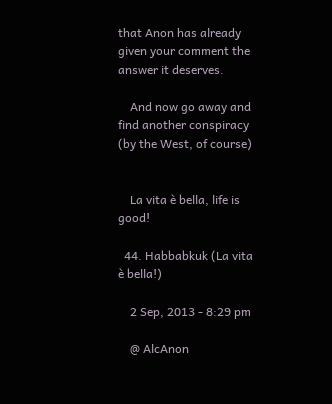that Anon has already given your comment the answer it deserves.

    And now go away and find another conspiracy (by the West, of course)


    La vita è bella, life is good!

  44. Habbabkuk (La vita è bella!)

    2 Sep, 2013 - 8:29 pm

    @ AlcAnon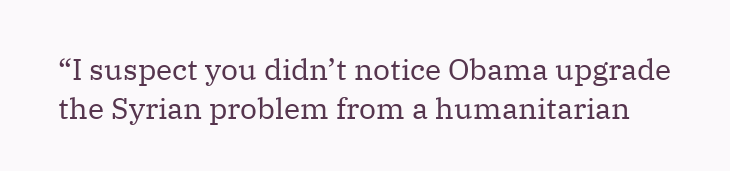“I suspect you didn’t notice Obama upgrade the Syrian problem from a humanitarian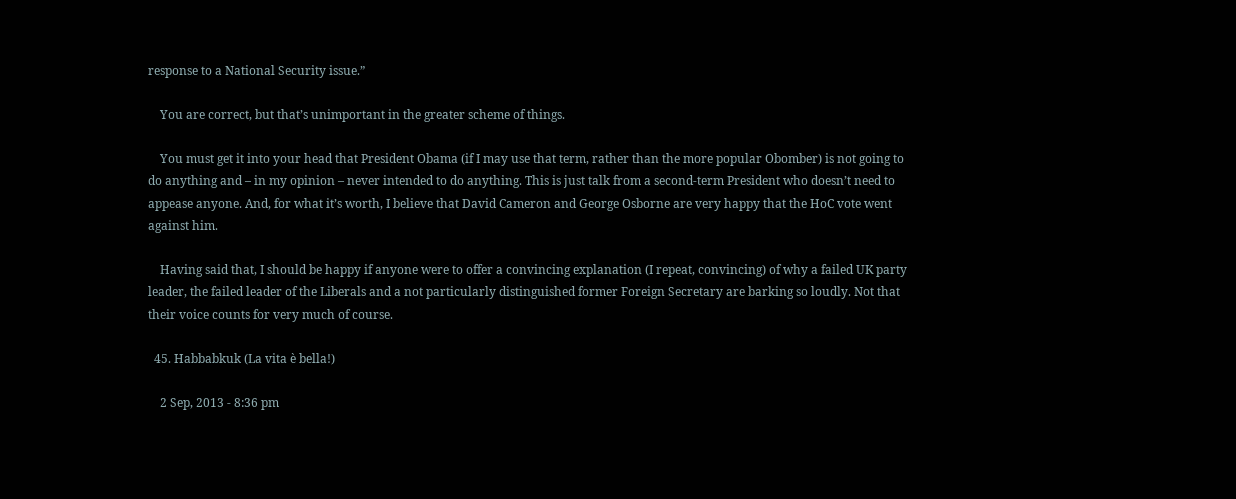response to a National Security issue.”

    You are correct, but that’s unimportant in the greater scheme of things.

    You must get it into your head that President Obama (if I may use that term, rather than the more popular Obomber) is not going to do anything and – in my opinion – never intended to do anything. This is just talk from a second-term President who doesn’t need to appease anyone. And, for what it’s worth, I believe that David Cameron and George Osborne are very happy that the HoC vote went against him.

    Having said that, I should be happy if anyone were to offer a convincing explanation (I repeat, convincing) of why a failed UK party leader, the failed leader of the Liberals and a not particularly distinguished former Foreign Secretary are barking so loudly. Not that their voice counts for very much of course.

  45. Habbabkuk (La vita è bella!)

    2 Sep, 2013 - 8:36 pm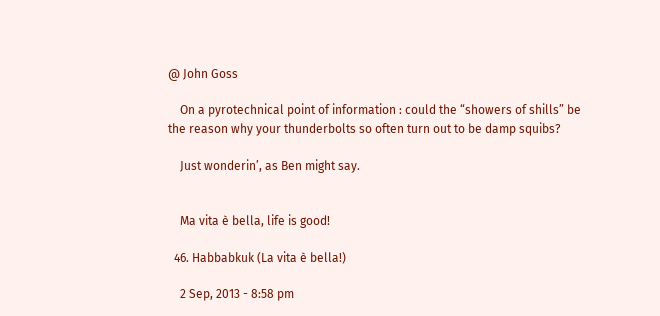@ John Goss

    On a pyrotechnical point of information : could the “showers of shills” be the reason why your thunderbolts so often turn out to be damp squibs?

    Just wonderin’, as Ben might say.


    Ma vita è bella, life is good!

  46. Habbabkuk (La vita è bella!)

    2 Sep, 2013 - 8:58 pm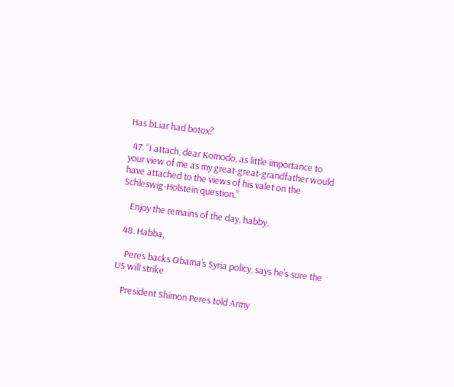Has bLiar had botox?

  47. “I attach, dear Komodo, as little importance to your view of me as my great-great-grandfather would have attached to the views of his valet on the Schleswig-Holstein question.”

    Enjoy the remains of the day, habby.

  48. Habba,

    Peres backs Obama’s Syria policy, says he’s sure the US will strike

    President Shimon Peres told Army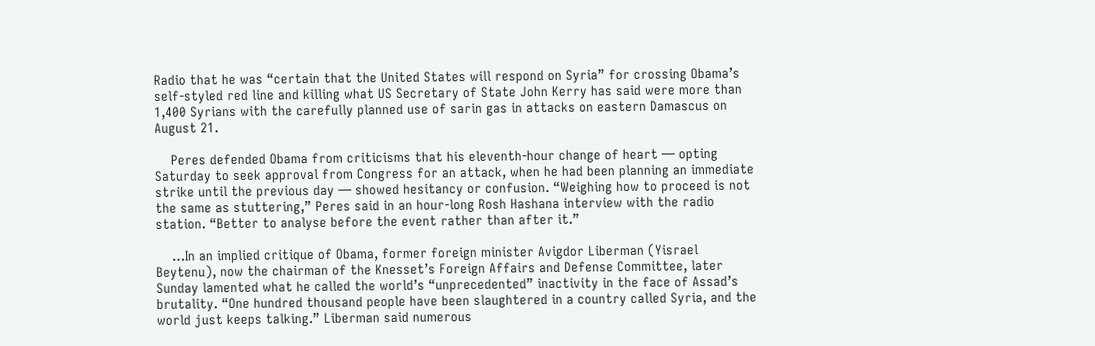Radio that he was “certain that the United States will respond on Syria” for crossing Obama’s self-styled red line and killing what US Secretary of State John Kerry has said were more than 1,400 Syrians with the carefully planned use of sarin gas in attacks on eastern Damascus on August 21.

    Peres defended Obama from criticisms that his eleventh-hour change of heart — opting Saturday to seek approval from Congress for an attack, when he had been planning an immediate strike until the previous day — showed hesitancy or confusion. “Weighing how to proceed is not the same as stuttering,” Peres said in an hour-long Rosh Hashana interview with the radio station. “Better to analyse before the event rather than after it.”

    …In an implied critique of Obama, former foreign minister Avigdor Liberman (Yisrael Beytenu), now the chairman of the Knesset’s Foreign Affairs and Defense Committee, later Sunday lamented what he called the world’s “unprecedented” inactivity in the face of Assad’s brutality. “One hundred thousand people have been slaughtered in a country called Syria, and the world just keeps talking.” Liberman said numerous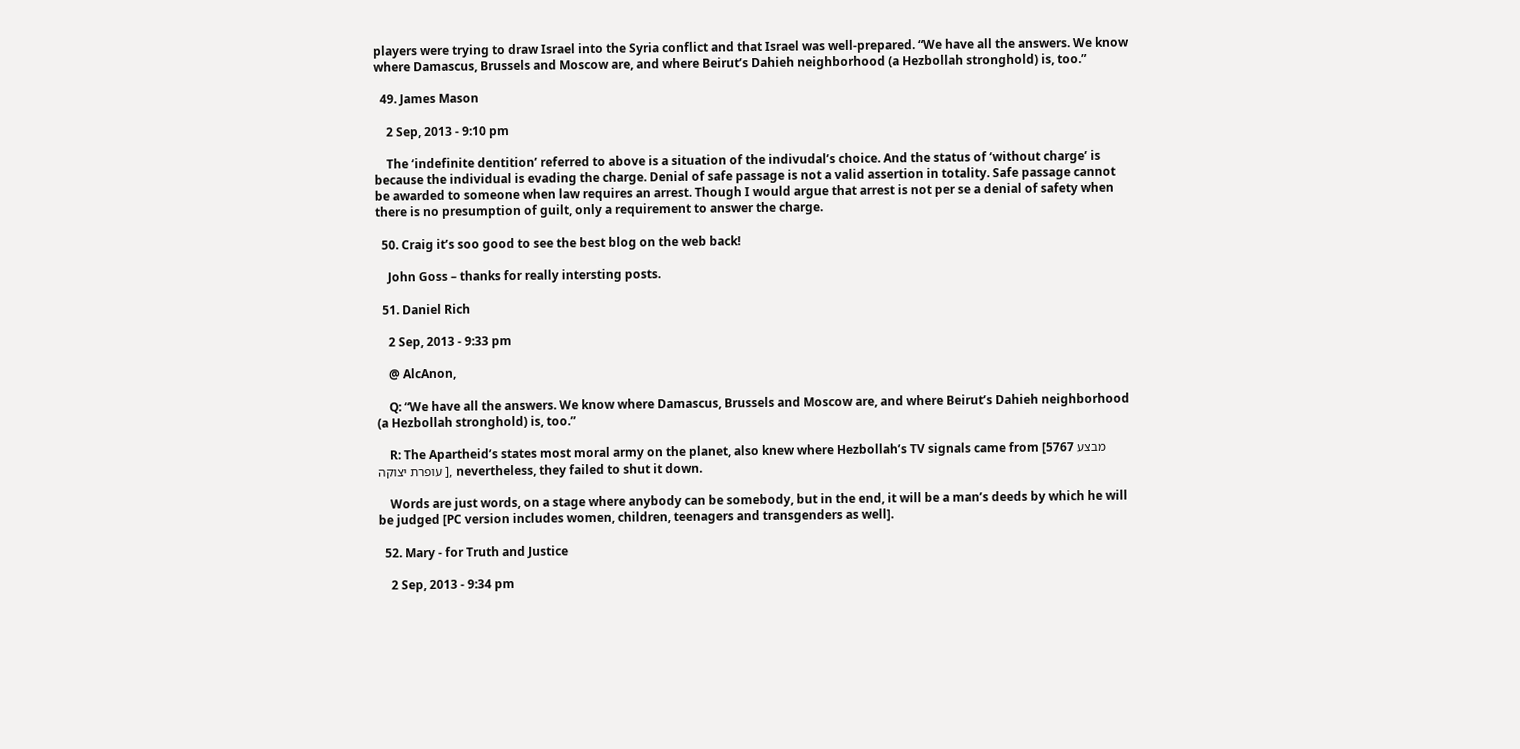players were trying to draw Israel into the Syria conflict and that Israel was well-prepared. “We have all the answers. We know where Damascus, Brussels and Moscow are, and where Beirut’s Dahieh neighborhood (a Hezbollah stronghold) is, too.”

  49. James Mason

    2 Sep, 2013 - 9:10 pm

    The ‘indefinite dentition’ referred to above is a situation of the indivudal’s choice. And the status of ‘without charge’ is because the individual is evading the charge. Denial of safe passage is not a valid assertion in totality. Safe passage cannot be awarded to someone when law requires an arrest. Though I would argue that arrest is not per se a denial of safety when there is no presumption of guilt, only a requirement to answer the charge.

  50. Craig it’s soo good to see the best blog on the web back!

    John Goss – thanks for really intersting posts.

  51. Daniel Rich

    2 Sep, 2013 - 9:33 pm

    @ AlcAnon,

    Q: “We have all the answers. We know where Damascus, Brussels and Moscow are, and where Beirut’s Dahieh neighborhood (a Hezbollah stronghold) is, too.”

    R: The Apartheid’s states most moral army on the planet, also knew where Hezbollah’s TV signals came from [5767 מבצע עופרת יצוקה ], nevertheless, they failed to shut it down.

    Words are just words, on a stage where anybody can be somebody, but in the end, it will be a man’s deeds by which he will be judged [PC version includes women, children, teenagers and transgenders as well].

  52. Mary - for Truth and Justice

    2 Sep, 2013 - 9:34 pm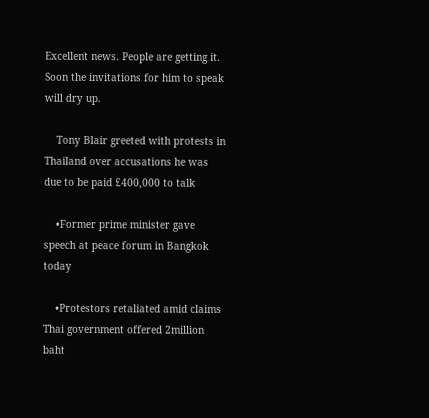Excellent news. People are getting it. Soon the invitations for him to speak will dry up.

    Tony Blair greeted with protests in Thailand over accusations he was due to be paid £400,000 to talk

    •Former prime minister gave speech at peace forum in Bangkok today

    •Protestors retaliated amid claims Thai government offered 2million baht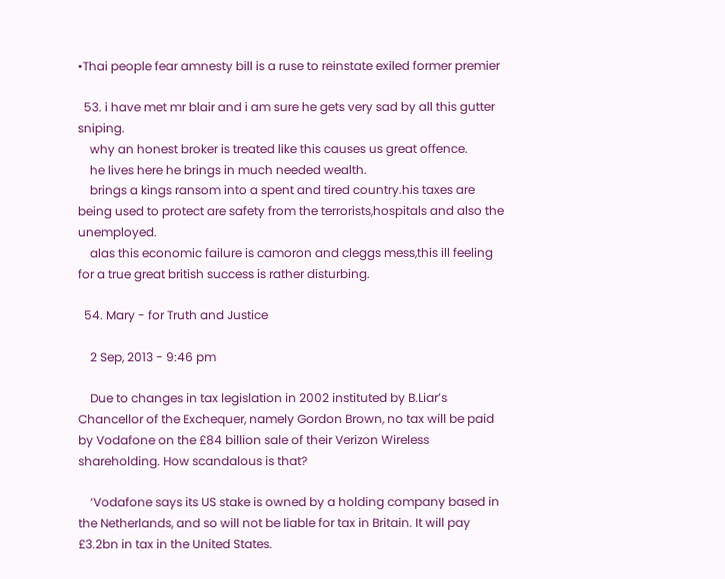•Thai people fear amnesty bill is a ruse to reinstate exiled former premier

  53. i have met mr blair and i am sure he gets very sad by all this gutter sniping.
    why an honest broker is treated like this causes us great offence.
    he lives here he brings in much needed wealth.
    brings a kings ransom into a spent and tired country.his taxes are being used to protect are safety from the terrorists,hospitals and also the unemployed.
    alas this economic failure is camoron and cleggs mess,this ill feeling for a true great british success is rather disturbing.

  54. Mary - for Truth and Justice

    2 Sep, 2013 - 9:46 pm

    Due to changes in tax legislation in 2002 instituted by B.Liar’s Chancellor of the Exchequer, namely Gordon Brown, no tax will be paid by Vodafone on the £84 billion sale of their Verizon Wireless shareholding. How scandalous is that?

    ‘Vodafone says its US stake is owned by a holding company based in the Netherlands, and so will not be liable for tax in Britain. It will pay £3.2bn in tax in the United States.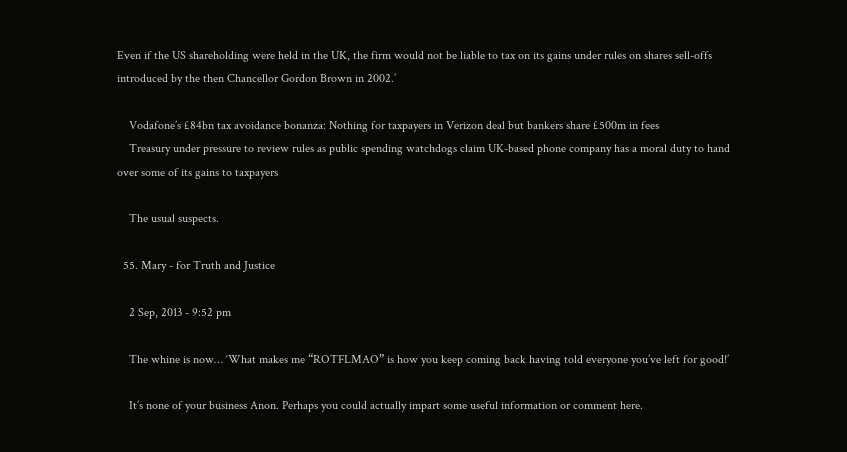Even if the US shareholding were held in the UK, the firm would not be liable to tax on its gains under rules on shares sell-offs introduced by the then Chancellor Gordon Brown in 2002.’

    Vodafone’s £84bn tax avoidance bonanza: Nothing for taxpayers in Verizon deal but bankers share £500m in fees
    Treasury under pressure to review rules as public spending watchdogs claim UK-based phone company has a moral duty to hand over some of its gains to taxpayers

    The usual suspects.

  55. Mary - for Truth and Justice

    2 Sep, 2013 - 9:52 pm

    The whine is now… ‘What makes me “ROTFLMAO” is how you keep coming back having told everyone you’ve left for good!’

    It’s none of your business Anon. Perhaps you could actually impart some useful information or comment here.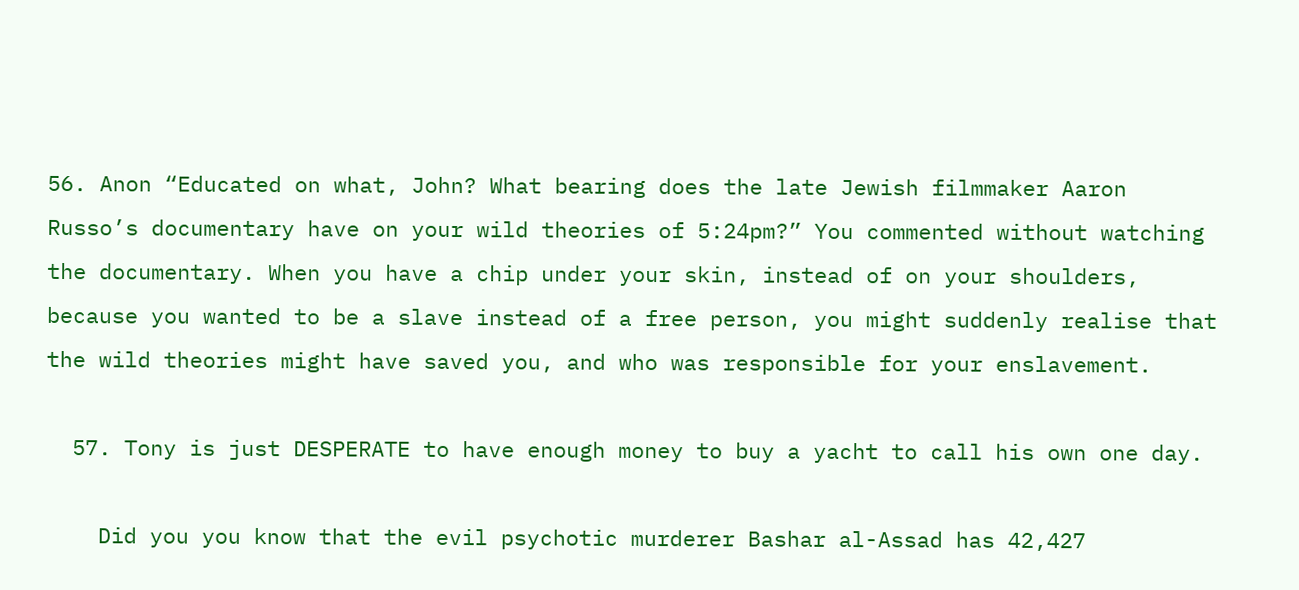56. Anon “Educated on what, John? What bearing does the late Jewish filmmaker Aaron Russo’s documentary have on your wild theories of 5:24pm?” You commented without watching the documentary. When you have a chip under your skin, instead of on your shoulders, because you wanted to be a slave instead of a free person, you might suddenly realise that the wild theories might have saved you, and who was responsible for your enslavement.

  57. Tony is just DESPERATE to have enough money to buy a yacht to call his own one day.

    Did you you know that the evil psychotic murderer Bashar al-Assad has 42,427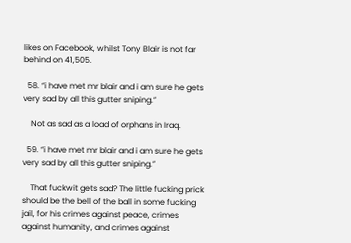likes on Facebook, whilst Tony Blair is not far behind on 41,505.

  58. “i have met mr blair and i am sure he gets very sad by all this gutter sniping.”

    Not as sad as a load of orphans in Iraq.

  59. “i have met mr blair and i am sure he gets very sad by all this gutter sniping.”

    That fuckwit gets sad? The little fucking prick should be the bell of the ball in some fucking jail, for his crimes against peace, crimes against humanity, and crimes against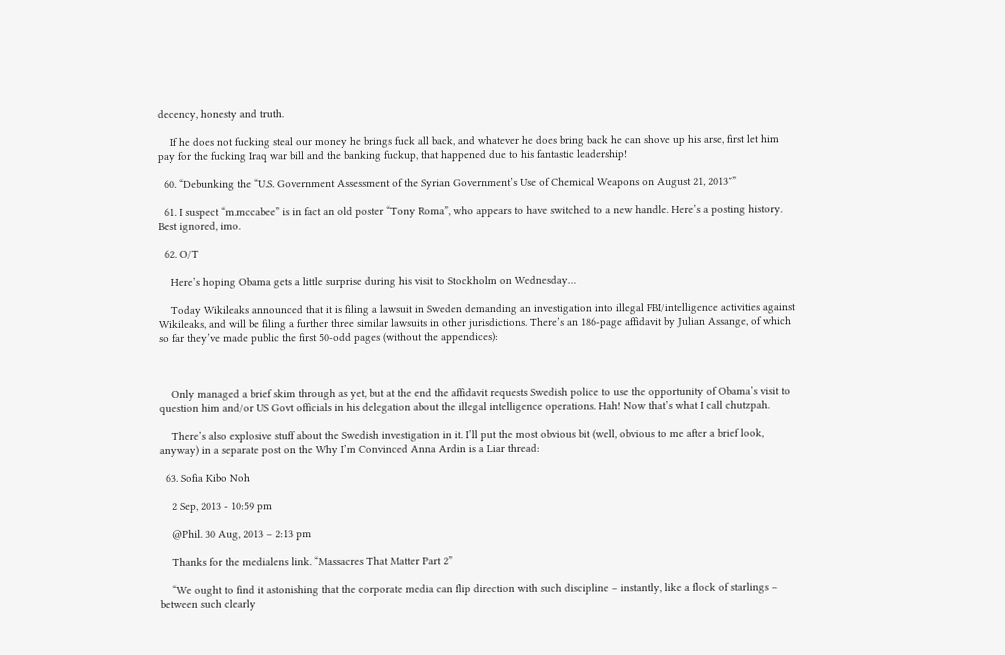decency, honesty and truth.

    If he does not fucking steal our money he brings fuck all back, and whatever he does bring back he can shove up his arse, first let him pay for the fucking Iraq war bill and the banking fuckup, that happened due to his fantastic leadership!

  60. “Debunking the “U.S. Government Assessment of the Syrian Government’s Use of Chemical Weapons on August 21, 2013″”

  61. I suspect “m.mccabee” is in fact an old poster “Tony Roma”, who appears to have switched to a new handle. Here’s a posting history. Best ignored, imo.

  62. O/T

    Here’s hoping Obama gets a little surprise during his visit to Stockholm on Wednesday…

    Today Wikileaks announced that it is filing a lawsuit in Sweden demanding an investigation into illegal FBI/intelligence activities against Wikileaks, and will be filing a further three similar lawsuits in other jurisdictions. There’s an 186-page affidavit by Julian Assange, of which so far they’ve made public the first 50-odd pages (without the appendices):



    Only managed a brief skim through as yet, but at the end the affidavit requests Swedish police to use the opportunity of Obama’s visit to question him and/or US Govt officials in his delegation about the illegal intelligence operations. Hah! Now that’s what I call chutzpah.

    There’s also explosive stuff about the Swedish investigation in it. I’ll put the most obvious bit (well, obvious to me after a brief look, anyway) in a separate post on the Why I’m Convinced Anna Ardin is a Liar thread:

  63. Sofia Kibo Noh

    2 Sep, 2013 - 10:59 pm

    @Phil. 30 Aug, 2013 – 2:13 pm

    Thanks for the medialens link. “Massacres That Matter Part 2”

    “We ought to find it astonishing that the corporate media can flip direction with such discipline – instantly, like a flock of starlings – between such clearly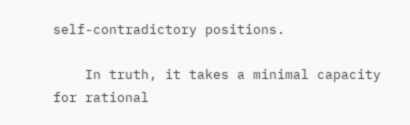self-contradictory positions.

    In truth, it takes a minimal capacity for rational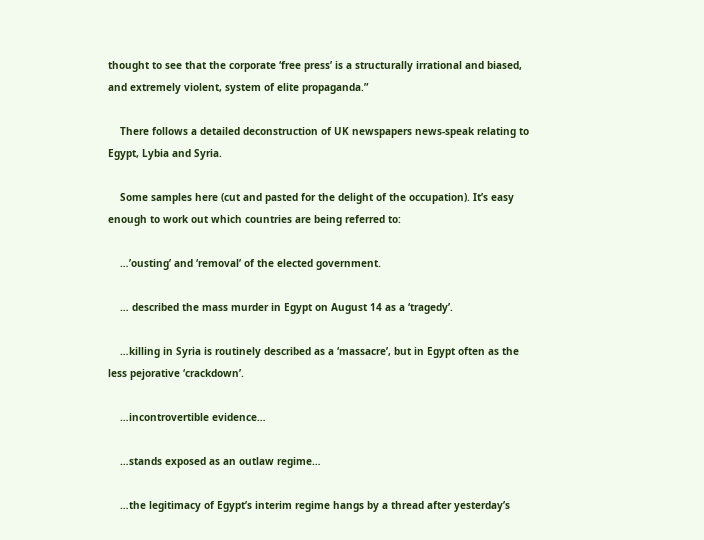thought to see that the corporate ‘free press’ is a structurally irrational and biased, and extremely violent, system of elite propaganda.”

    There follows a detailed deconstruction of UK newspapers news-speak relating to Egypt, Lybia and Syria.

    Some samples here (cut and pasted for the delight of the occupation). It’s easy enough to work out which countries are being referred to:

    …’ousting’ and ‘removal’ of the elected government.

    … described the mass murder in Egypt on August 14 as a ‘tragedy’.

    …killing in Syria is routinely described as a ‘massacre’, but in Egypt often as the less pejorative ‘crackdown’.

    …incontrovertible evidence…

    …stands exposed as an outlaw regime…

    …the legitimacy of Egypt’s interim regime hangs by a thread after yesterday’s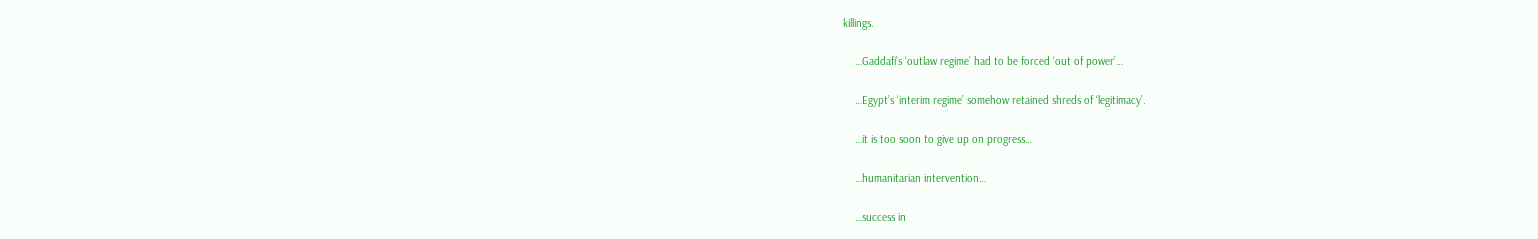killings.

    …Gaddafi’s ‘outlaw regime’ had to be forced ‘out of power’…

    …Egypt’s ‘interim regime’ somehow retained shreds of ‘legitimacy’.

    …it is too soon to give up on progress…

    …humanitarian intervention…

    …success in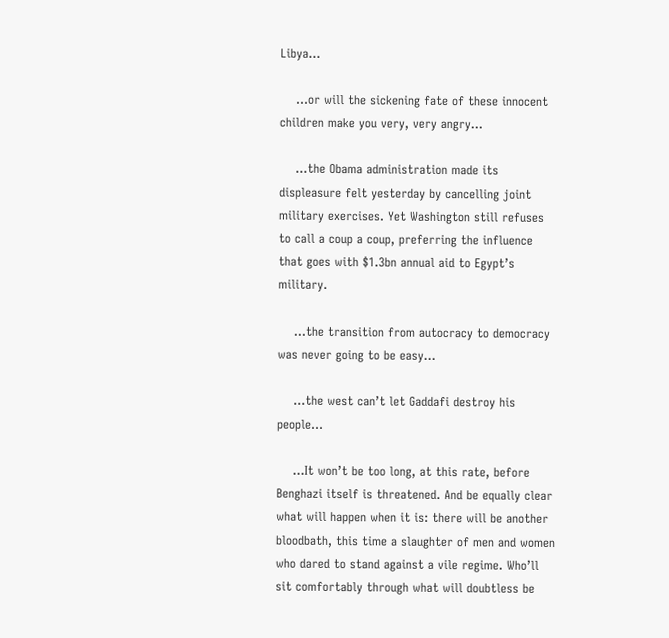Libya…

    …or will the sickening fate of these innocent children make you very, very angry…

    …the Obama administration made its displeasure felt yesterday by cancelling joint military exercises. Yet Washington still refuses to call a coup a coup, preferring the influence that goes with $1.3bn annual aid to Egypt’s military.

    …the transition from autocracy to democracy was never going to be easy…

    …the west can’t let Gaddafi destroy his people…

    …It won’t be too long, at this rate, before Benghazi itself is threatened. And be equally clear what will happen when it is: there will be another bloodbath, this time a slaughter of men and women who dared to stand against a vile regime. Who’ll sit comfortably through what will doubtless be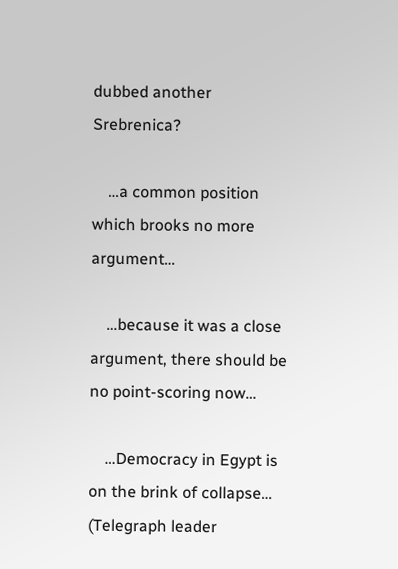dubbed another Srebrenica?

    …a common position which brooks no more argument…

    …because it was a close argument, there should be no point-scoring now…

    …Democracy in Egypt is on the brink of collapse… (Telegraph leader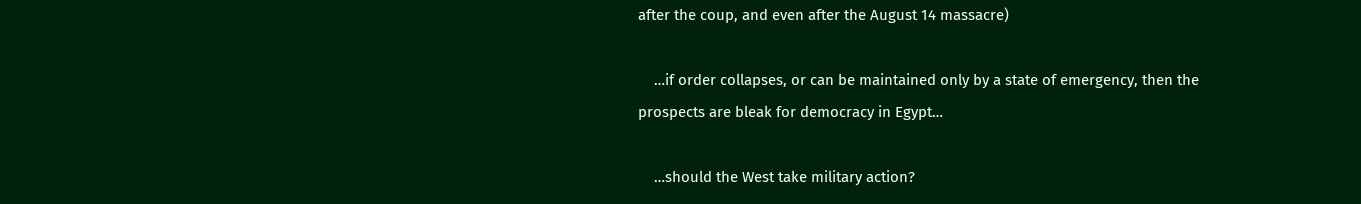after the coup, and even after the August 14 massacre)

    …if order collapses, or can be maintained only by a state of emergency, then the prospects are bleak for democracy in Egypt…

    …should the West take military action?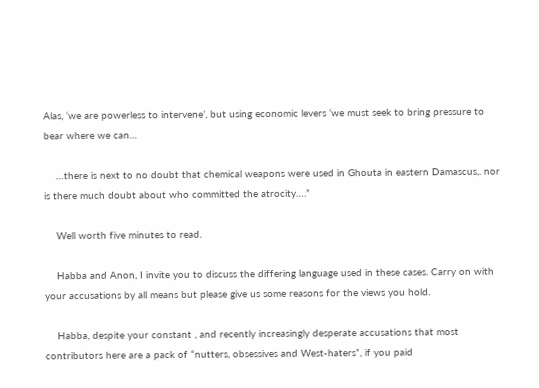Alas, ‘we are powerless to intervene’, but using economic levers ‘we must seek to bring pressure to bear where we can…

    …there is next to no doubt that chemical weapons were used in Ghouta in eastern Damascus,. nor is there much doubt about who committed the atrocity….”

    Well worth five minutes to read.

    Habba and Anon, I invite you to discuss the differing language used in these cases. Carry on with your accusations by all means but please give us some reasons for the views you hold.

    Habba, despite your constant , and recently increasingly desperate accusations that most contributors here are a pack of “nutters, obsessives and West-haters”, if you paid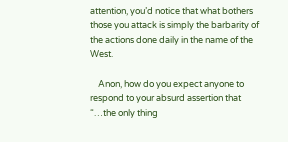attention, you’d notice that what bothers those you attack is simply the barbarity of the actions done daily in the name of the West.

    Anon, how do you expect anyone to respond to your absurd assertion that “…the only thing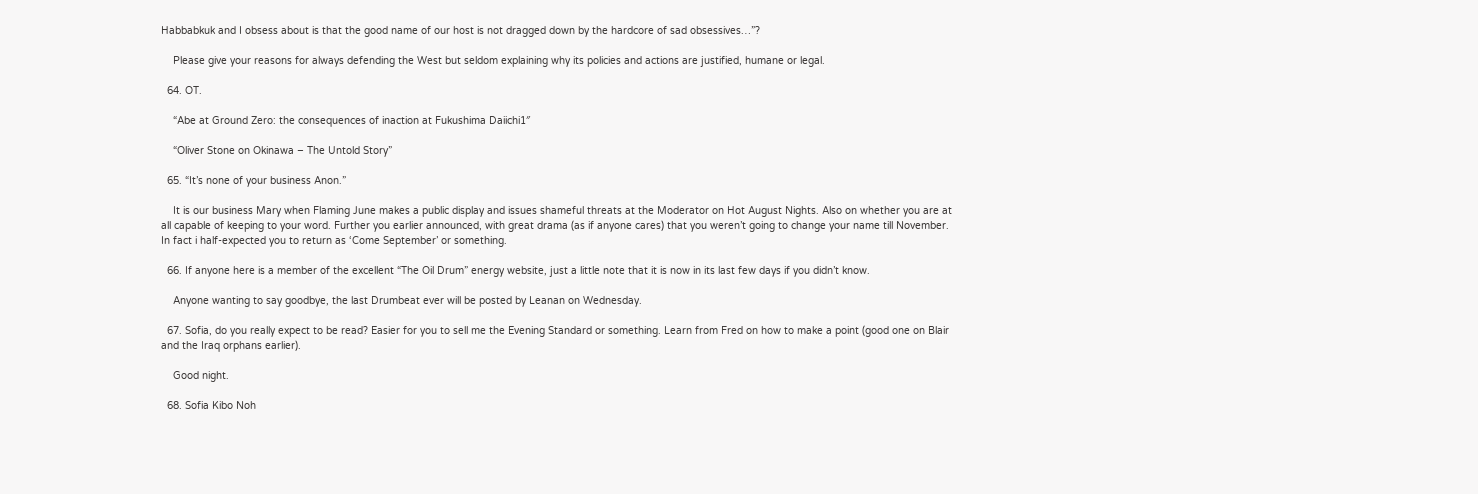Habbabkuk and I obsess about is that the good name of our host is not dragged down by the hardcore of sad obsessives…”?

    Please give your reasons for always defending the West but seldom explaining why its policies and actions are justified, humane or legal.

  64. OT.

    “Abe at Ground Zero: the consequences of inaction at Fukushima Daiichi1″

    “Oliver Stone on Okinawa – The Untold Story”

  65. “It’s none of your business Anon.”

    It is our business Mary when Flaming June makes a public display and issues shameful threats at the Moderator on Hot August Nights. Also on whether you are at all capable of keeping to your word. Further you earlier announced, with great drama (as if anyone cares) that you weren’t going to change your name till November. In fact i half-expected you to return as ‘Come September’ or something.

  66. If anyone here is a member of the excellent “The Oil Drum” energy website, just a little note that it is now in its last few days if you didn’t know.

    Anyone wanting to say goodbye, the last Drumbeat ever will be posted by Leanan on Wednesday.

  67. Sofia, do you really expect to be read? Easier for you to sell me the Evening Standard or something. Learn from Fred on how to make a point (good one on Blair and the Iraq orphans earlier).

    Good night.

  68. Sofia Kibo Noh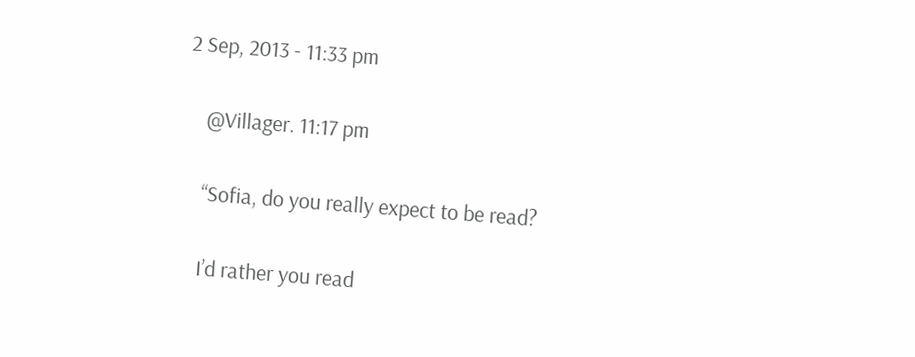2 Sep, 2013 - 11:33 pm

    @Villager. 11:17 pm

    “Sofia, do you really expect to be read?

    I’d rather you read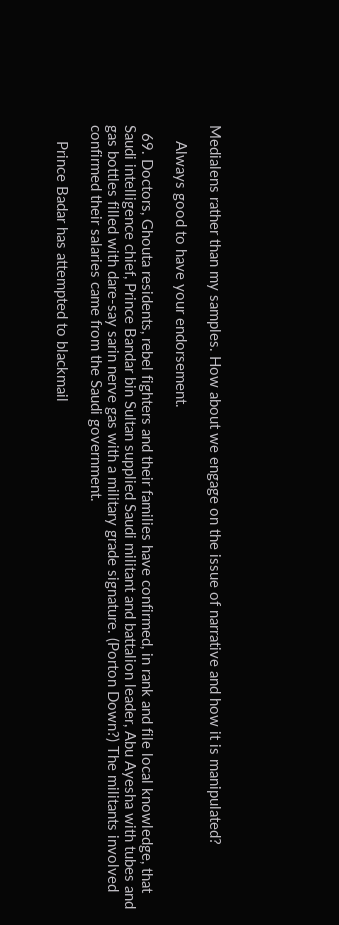Medialens rather than my samples. How about we engage on the issue of narrative and how it is manipulated?

    Always good to have your endorsement.

  69. Doctors, Ghouta residents, rebel fighters and their families have confirmed, in rank and file local knowledge, that Saudi intelligence chief, Prince Bandar bin Sultan supplied Saudi militant and battalion leader, Abu Ayesha with tubes and gas bottles filled with dare-say sarin nerve gas with a military grade signature. (Porton Down?) The militants involved confirmed their salaries came from the Saudi government.

    Prince Badar has attempted to blackmail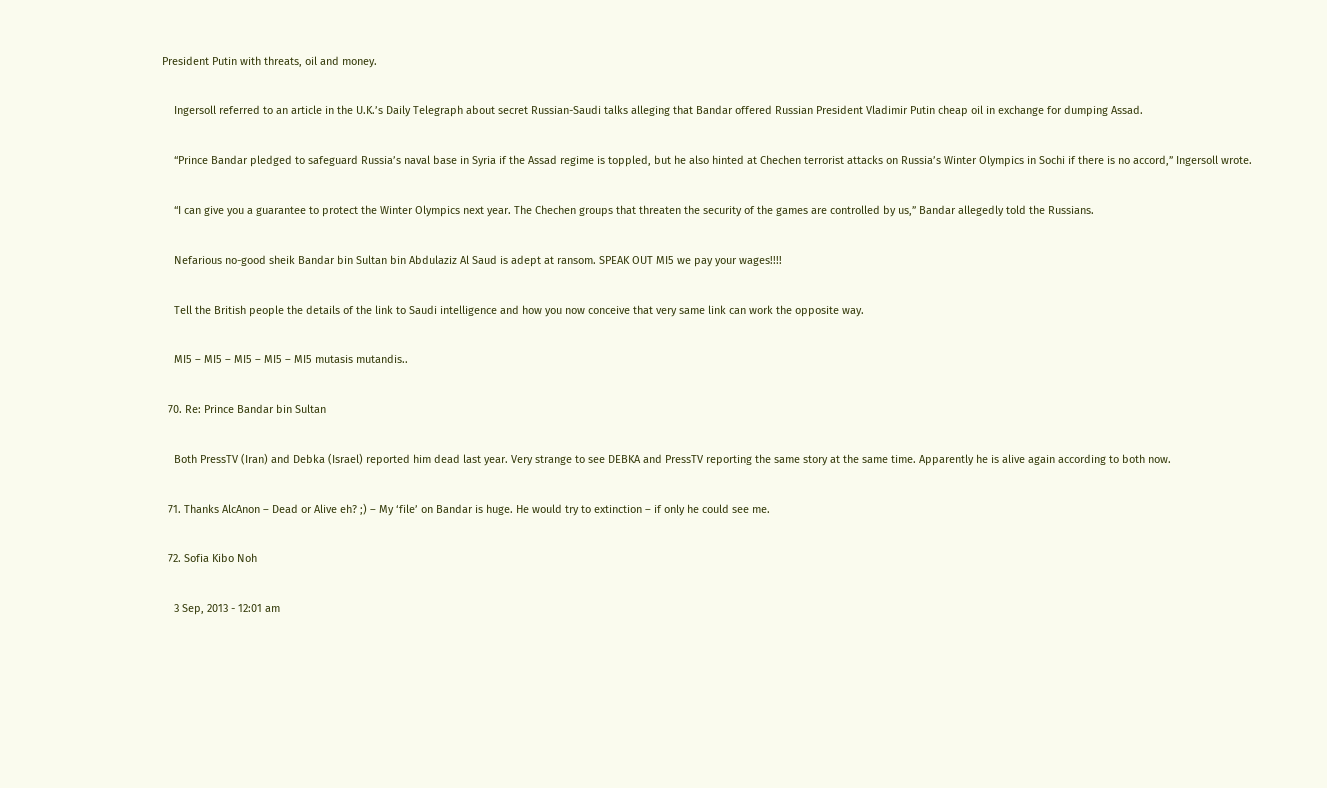President Putin with threats, oil and money.

    Ingersoll referred to an article in the U.K.’s Daily Telegraph about secret Russian-Saudi talks alleging that Bandar offered Russian President Vladimir Putin cheap oil in exchange for dumping Assad.

    “Prince Bandar pledged to safeguard Russia’s naval base in Syria if the Assad regime is toppled, but he also hinted at Chechen terrorist attacks on Russia’s Winter Olympics in Sochi if there is no accord,” Ingersoll wrote.

    “I can give you a guarantee to protect the Winter Olympics next year. The Chechen groups that threaten the security of the games are controlled by us,” Bandar allegedly told the Russians.

    Nefarious no-good sheik Bandar bin Sultan bin Abdulaziz Al Saud is adept at ransom. SPEAK OUT MI5 we pay your wages!!!!

    Tell the British people the details of the link to Saudi intelligence and how you now conceive that very same link can work the opposite way.

    MI5 – MI5 – MI5 – MI5 – MI5 mutasis mutandis..

  70. Re: Prince Bandar bin Sultan

    Both PressTV (Iran) and Debka (Israel) reported him dead last year. Very strange to see DEBKA and PressTV reporting the same story at the same time. Apparently he is alive again according to both now.

  71. Thanks AlcAnon – Dead or Alive eh? ;) – My ‘file’ on Bandar is huge. He would try to extinction – if only he could see me.

  72. Sofia Kibo Noh

    3 Sep, 2013 - 12:01 am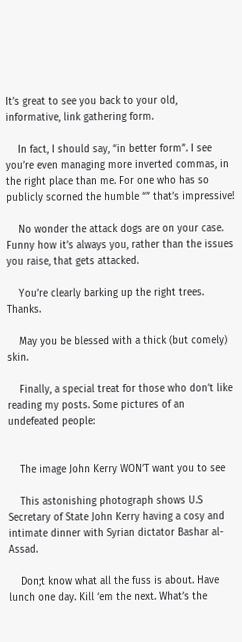It’s great to see you back to your old, informative, link gathering form.

    In fact, I should say, “in better form”. I see you’re even managing more inverted commas, in the right place than me. For one who has so publicly scorned the humble “” that’s impressive!

    No wonder the attack dogs are on your case. Funny how it’s always you, rather than the issues you raise, that gets attacked.

    You’re clearly barking up the right trees. Thanks.

    May you be blessed with a thick (but comely) skin.

    Finally, a special treat for those who don’t like reading my posts. Some pictures of an undefeated people:


    The image John Kerry WON’T want you to see

    This astonishing photograph shows U.S Secretary of State John Kerry having a cosy and intimate dinner with Syrian dictator Bashar al-Assad.

    Don;t know what all the fuss is about. Have lunch one day. Kill ‘em the next. What’s the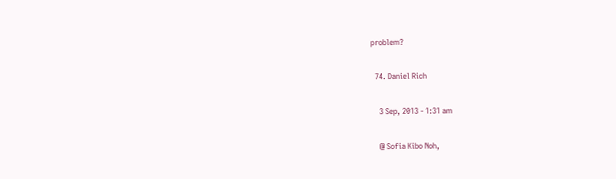problem?

  74. Daniel Rich

    3 Sep, 2013 - 1:31 am

    @ Sofia Kibo Noh,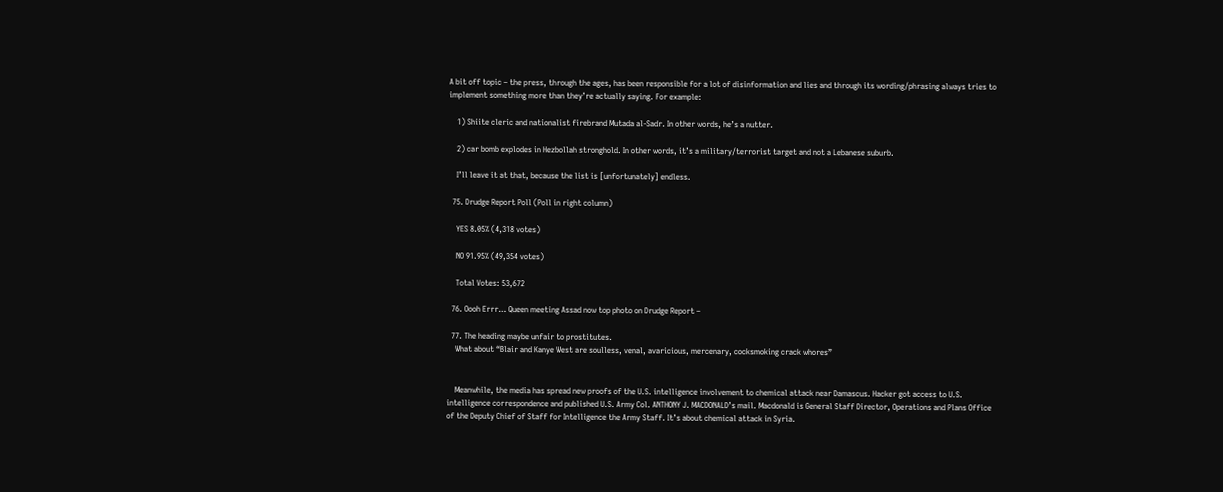A bit off topic – the press, through the ages, has been responsible for a lot of disinformation and lies and through its wording/phrasing always tries to implement something more than they’re actually saying. For example:

    1) Shiite cleric and nationalist firebrand Mutada al-Sadr. In other words, he’s a nutter.

    2) car bomb explodes in Hezbollah stronghold. In other words, it’s a military/terrorist target and not a Lebanese suburb.

    I’ll leave it at that, because the list is [unfortunately] endless.

  75. Drudge Report Poll (Poll in right column)

    YES 8.05% (4,318 votes)

    NO 91.95% (49,354 votes)

    Total Votes: 53,672

  76. Oooh Errr… Queen meeting Assad now top photo on Drudge Report –

  77. The heading maybe unfair to prostitutes.
    What about “Blair and Kanye West are soulless, venal, avaricious, mercenary, cocksmoking crack whores”


    Meanwhile, the media has spread new proofs of the U.S. intelligence involvement to chemical attack near Damascus. Hacker got access to U.S. intelligence correspondence and published U.S. Army Col. ANTHONY J. MACDONALD’s mail. Macdonald is General Staff Director, Operations and Plans Office of the Deputy Chief of Staff for Intelligence the Army Staff. It’s about chemical attack in Syria.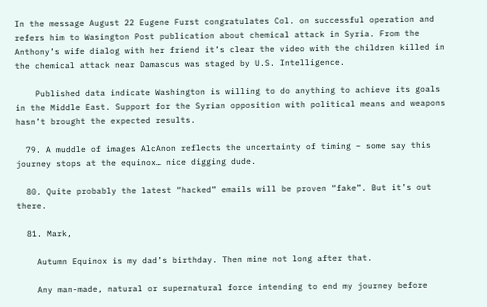In the message August 22 Eugene Furst congratulates Col. on successful operation and refers him to Wasington Post publication about chemical attack in Syria. From the Anthony’s wife dialog with her friend it’s clear the video with the children killed in the chemical attack near Damascus was staged by U.S. Intelligence.

    Published data indicate Washington is willing to do anything to achieve its goals in the Middle East. Support for the Syrian opposition with political means and weapons hasn’t brought the expected results.

  79. A muddle of images AlcAnon reflects the uncertainty of timing – some say this journey stops at the equinox… nice digging dude.

  80. Quite probably the latest “hacked” emails will be proven “fake”. But it’s out there.

  81. Mark,

    Autumn Equinox is my dad’s birthday. Then mine not long after that.

    Any man-made, natural or supernatural force intending to end my journey before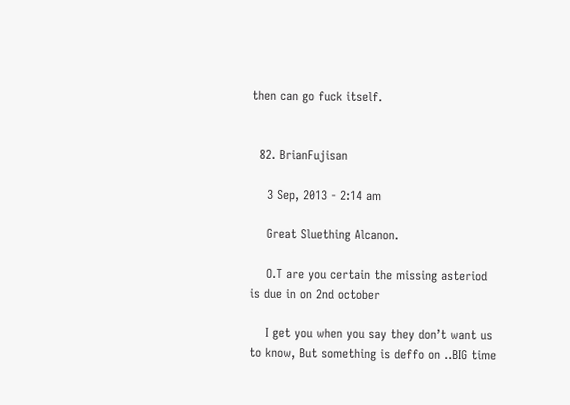then can go fuck itself.


  82. BrianFujisan

    3 Sep, 2013 - 2:14 am

    Great Sluething Alcanon.

    O.T are you certain the missing asteriod is due in on 2nd october

    I get you when you say they don’t want us to know, But something is deffo on ..BIG time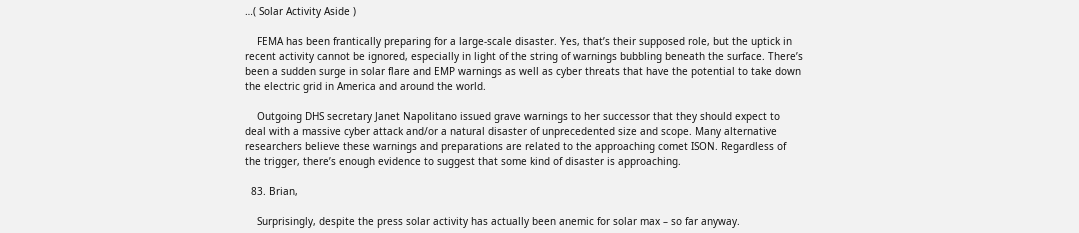…( Solar Activity Aside )

    FEMA has been frantically preparing for a large-scale disaster. Yes, that’s their supposed role, but the uptick in recent activity cannot be ignored, especially in light of the string of warnings bubbling beneath the surface. There’s been a sudden surge in solar flare and EMP warnings as well as cyber threats that have the potential to take down the electric grid in America and around the world.

    Outgoing DHS secretary Janet Napolitano issued grave warnings to her successor that they should expect to deal with a massive cyber attack and/or a natural disaster of unprecedented size and scope. Many alternative researchers believe these warnings and preparations are related to the approaching comet ISON. Regardless of the trigger, there’s enough evidence to suggest that some kind of disaster is approaching.

  83. Brian,

    Surprisingly, despite the press solar activity has actually been anemic for solar max – so far anyway.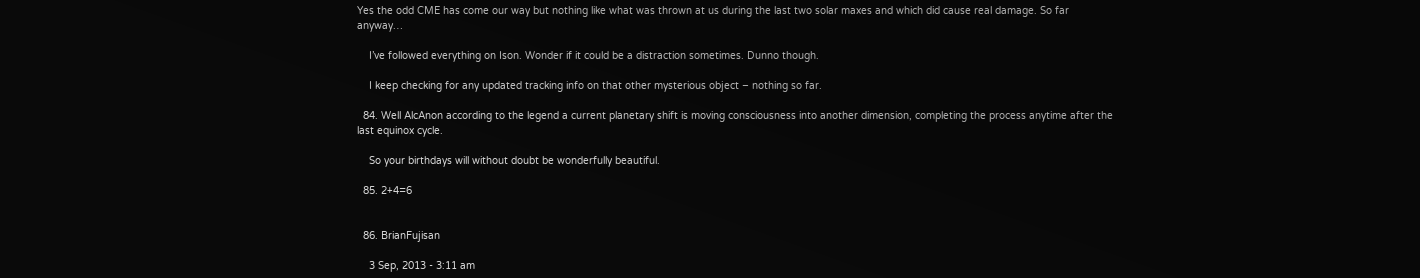Yes the odd CME has come our way but nothing like what was thrown at us during the last two solar maxes and which did cause real damage. So far anyway…

    I’ve followed everything on Ison. Wonder if it could be a distraction sometimes. Dunno though.

    I keep checking for any updated tracking info on that other mysterious object – nothing so far.

  84. Well AlcAnon according to the legend a current planetary shift is moving consciousness into another dimension, completing the process anytime after the last equinox cycle.

    So your birthdays will without doubt be wonderfully beautiful.

  85. 2+4=6


  86. BrianFujisan

    3 Sep, 2013 - 3:11 am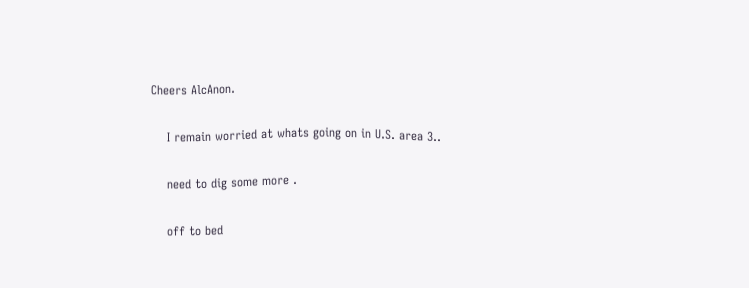Cheers AlcAnon.

    I remain worried at whats going on in U.S. area 3..

    need to dig some more .

    off to bed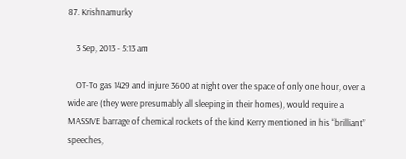87. Krishnamurky

    3 Sep, 2013 - 5:13 am

    OT-To gas 1429 and injure 3600 at night over the space of only one hour, over a wide are (they were presumably all sleeping in their homes), would require a MASSIVE barrage of chemical rockets of the kind Kerry mentioned in his “brilliant” speeches,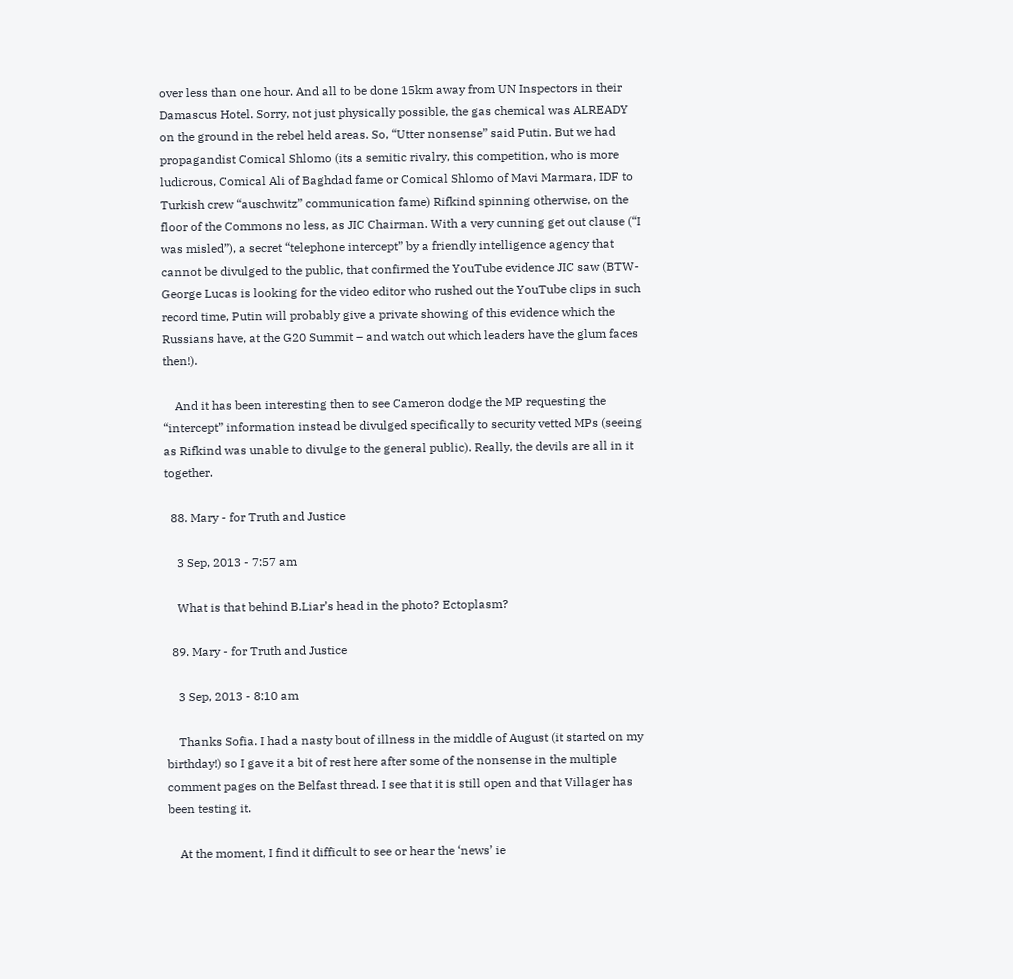over less than one hour. And all to be done 15km away from UN Inspectors in their Damascus Hotel. Sorry, not just physically possible, the gas chemical was ALREADY on the ground in the rebel held areas. So, “Utter nonsense” said Putin. But we had propagandist Comical Shlomo (its a semitic rivalry, this competition, who is more ludicrous, Comical Ali of Baghdad fame or Comical Shlomo of Mavi Marmara, IDF to Turkish crew “auschwitz” communication fame) Rifkind spinning otherwise, on the floor of the Commons no less, as JIC Chairman. With a very cunning get out clause (“I was misled”), a secret “telephone intercept” by a friendly intelligence agency that cannot be divulged to the public, that confirmed the YouTube evidence JIC saw (BTW-George Lucas is looking for the video editor who rushed out the YouTube clips in such record time, Putin will probably give a private showing of this evidence which the Russians have, at the G20 Summit – and watch out which leaders have the glum faces then!).

    And it has been interesting then to see Cameron dodge the MP requesting the “intercept” information instead be divulged specifically to security vetted MPs (seeing as Rifkind was unable to divulge to the general public). Really, the devils are all in it together.

  88. Mary - for Truth and Justice

    3 Sep, 2013 - 7:57 am

    What is that behind B.Liar’s head in the photo? Ectoplasm?

  89. Mary - for Truth and Justice

    3 Sep, 2013 - 8:10 am

    Thanks Sofia. I had a nasty bout of illness in the middle of August (it started on my birthday!) so I gave it a bit of rest here after some of the nonsense in the multiple comment pages on the Belfast thread. I see that it is still open and that Villager has been testing it.

    At the moment, I find it difficult to see or hear the ‘news’ ie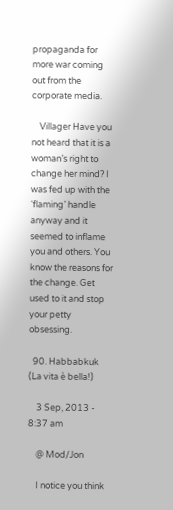propaganda for more war coming out from the corporate media.

    Villager Have you not heard that it is a woman’s right to change her mind? I was fed up with the ‘flaming’ handle anyway and it seemed to inflame you and others. You know the reasons for the change. Get used to it and stop your petty obsessing.

  90. Habbabkuk (La vita è bella!)

    3 Sep, 2013 - 8:37 am

    @ Mod/Jon

    I notice you think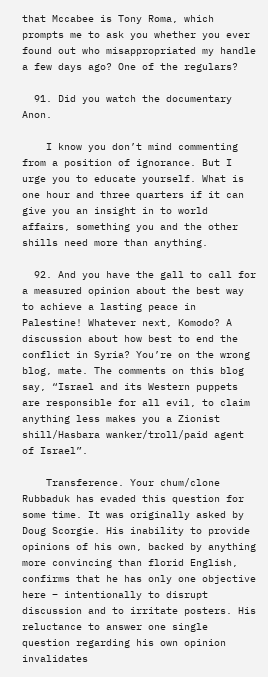that Mccabee is Tony Roma, which prompts me to ask you whether you ever found out who misappropriated my handle a few days ago? One of the regulars?

  91. Did you watch the documentary Anon.

    I know you don’t mind commenting from a position of ignorance. But I urge you to educate yourself. What is one hour and three quarters if it can give you an insight in to world affairs, something you and the other shills need more than anything.

  92. And you have the gall to call for a measured opinion about the best way to achieve a lasting peace in Palestine! Whatever next, Komodo? A discussion about how best to end the conflict in Syria? You’re on the wrong blog, mate. The comments on this blog say, “Israel and its Western puppets are responsible for all evil, to claim anything less makes you a Zionist shill/Hasbara wanker/troll/paid agent of Israel”.

    Transference. Your chum/clone Rubbaduk has evaded this question for some time. It was originally asked by Doug Scorgie. His inability to provide opinions of his own, backed by anything more convincing than florid English, confirms that he has only one objective here – intentionally to disrupt discussion and to irritate posters. His reluctance to answer one single question regarding his own opinion invalidates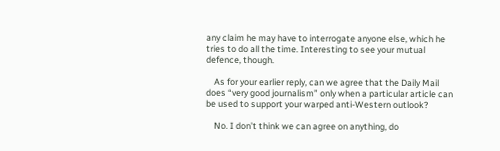any claim he may have to interrogate anyone else, which he tries to do all the time. Interesting to see your mutual defence, though.

    As for your earlier reply, can we agree that the Daily Mail does “very good journalism” only when a particular article can be used to support your warped anti-Western outlook?

    No. I don’t think we can agree on anything, do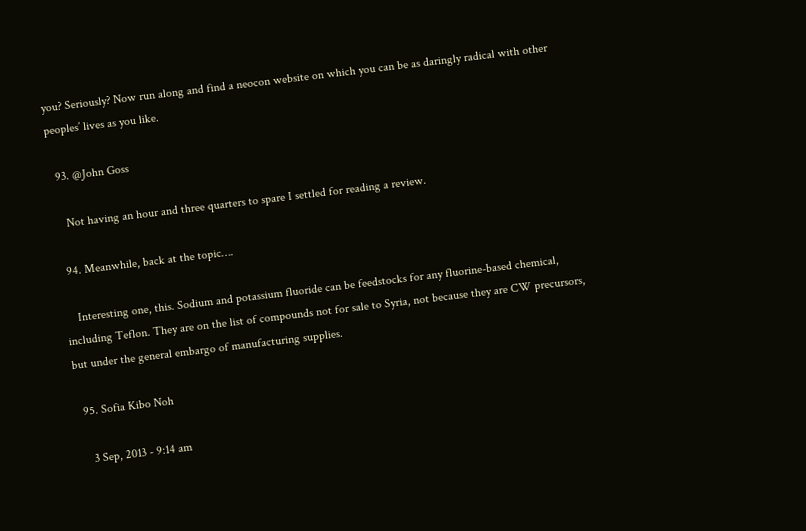you? Seriously? Now run along and find a neocon website on which you can be as daringly radical with other peoples’ lives as you like.

  93. @John Goss

    Not having an hour and three quarters to spare I settled for reading a review.

  94. Meanwhile, back at the topic….

    Interesting one, this. Sodium and potassium fluoride can be feedstocks for any fluorine-based chemical, including Teflon. They are on the list of compounds not for sale to Syria, not because they are CW precursors, but under the general embargo of manufacturing supplies.

  95. Sofia Kibo Noh

    3 Sep, 2013 - 9:14 am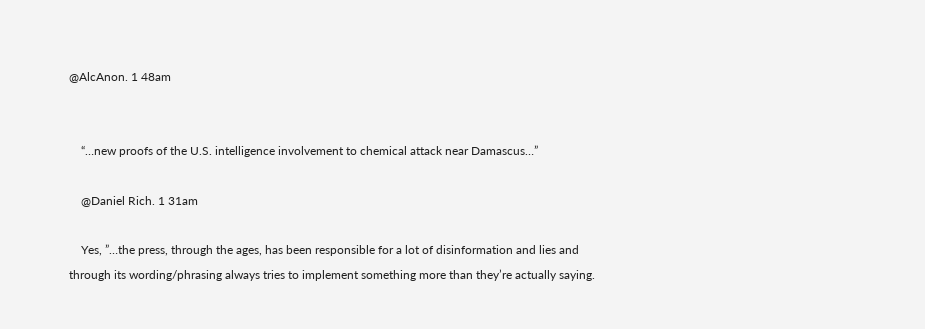@AlcAnon. 1 48am


    “…new proofs of the U.S. intelligence involvement to chemical attack near Damascus…”

    @Daniel Rich. 1 31am

    Yes, ”…the press, through the ages, has been responsible for a lot of disinformation and lies and through its wording/phrasing always tries to implement something more than they’re actually saying.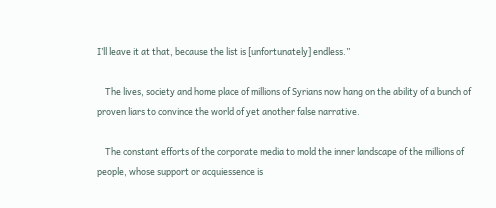I’ll leave it at that, because the list is [unfortunately] endless.”

    The lives, society and home place of millions of Syrians now hang on the ability of a bunch of proven liars to convince the world of yet another false narrative.

    The constant efforts of the corporate media to mold the inner landscape of the millions of people, whose support or acquiessence is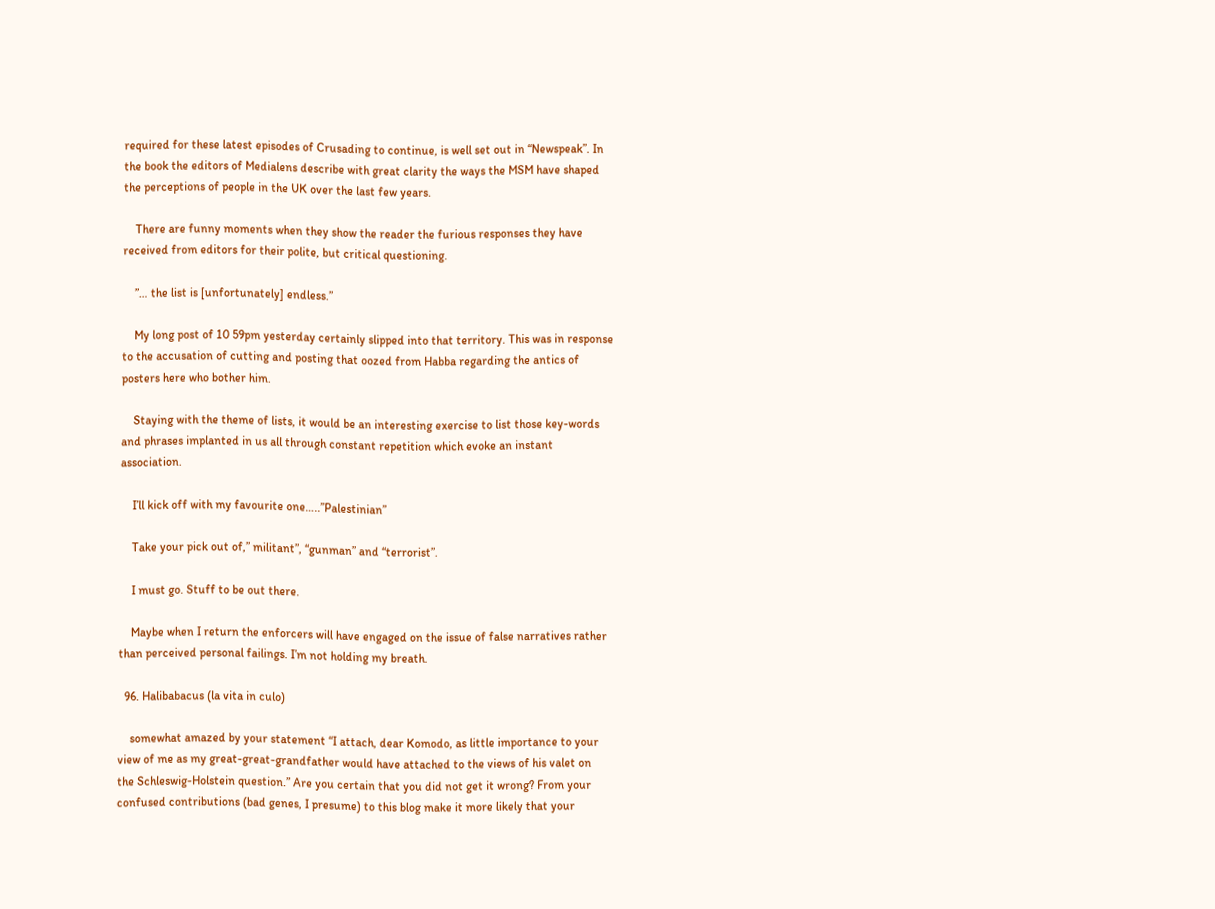required for these latest episodes of Crusading to continue, is well set out in “Newspeak”. In the book the editors of Medialens describe with great clarity the ways the MSM have shaped the perceptions of people in the UK over the last few years.

    There are funny moments when they show the reader the furious responses they have received from editors for their polite, but critical questioning.

    ”… the list is [unfortunately] endless.”

    My long post of 10 59pm yesterday certainly slipped into that territory. This was in response to the accusation of cutting and posting that oozed from Habba regarding the antics of posters here who bother him.

    Staying with the theme of lists, it would be an interesting exercise to list those key-words and phrases implanted in us all through constant repetition which evoke an instant association.

    I’ll kick off with my favourite one…..”Palestinian”

    Take your pick out of,” militant”, “gunman” and “terrorist”.

    I must go. Stuff to be out there.

    Maybe when I return the enforcers will have engaged on the issue of false narratives rather than perceived personal failings. I’m not holding my breath.

  96. Halibabacus (la vita in culo)

    somewhat amazed by your statement “I attach, dear Komodo, as little importance to your view of me as my great-great-grandfather would have attached to the views of his valet on the Schleswig-Holstein question.” Are you certain that you did not get it wrong? From your confused contributions (bad genes, I presume) to this blog make it more likely that your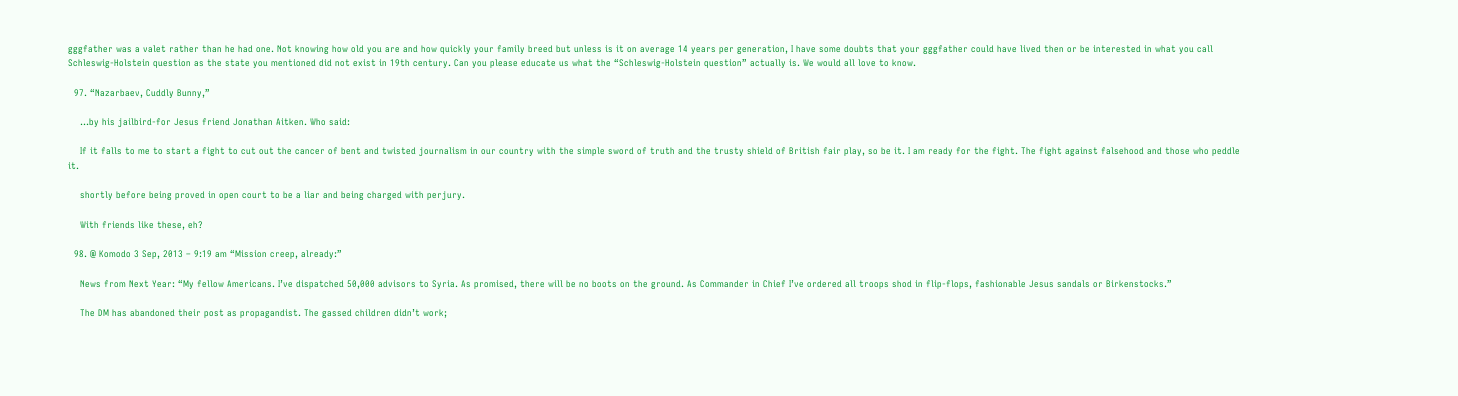gggfather was a valet rather than he had one. Not knowing how old you are and how quickly your family breed but unless is it on average 14 years per generation, I have some doubts that your gggfather could have lived then or be interested in what you call Schleswig-Holstein question as the state you mentioned did not exist in 19th century. Can you please educate us what the “Schleswig-Holstein question” actually is. We would all love to know.

  97. “Nazarbaev, Cuddly Bunny,”

    …by his jailbird-for Jesus friend Jonathan Aitken. Who said:

    If it falls to me to start a fight to cut out the cancer of bent and twisted journalism in our country with the simple sword of truth and the trusty shield of British fair play, so be it. I am ready for the fight. The fight against falsehood and those who peddle it.

    shortly before being proved in open court to be a liar and being charged with perjury.

    With friends like these, eh?

  98. @ Komodo 3 Sep, 2013 – 9:19 am “Mission creep, already:”

    News from Next Year: “My fellow Americans. I’ve dispatched 50,000 advisors to Syria. As promised, there will be no boots on the ground. As Commander in Chief I’ve ordered all troops shod in flip-flops, fashionable Jesus sandals or Birkenstocks.”

    The DM has abandoned their post as propagandist. The gassed children didn’t work;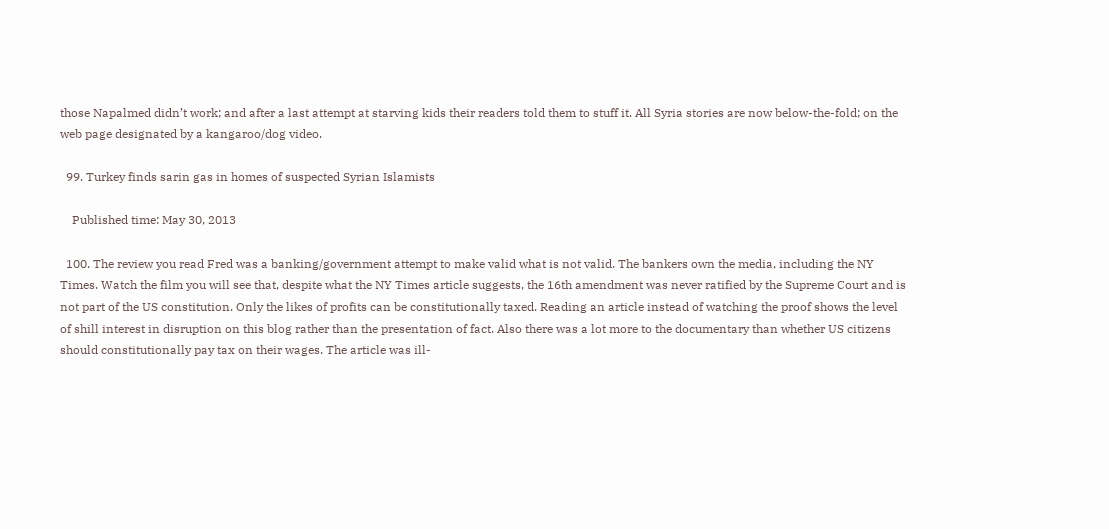those Napalmed didn’t work; and after a last attempt at starving kids their readers told them to stuff it. All Syria stories are now below-the-fold; on the web page designated by a kangaroo/dog video.

  99. Turkey finds sarin gas in homes of suspected Syrian Islamists

    Published time: May 30, 2013

  100. The review you read Fred was a banking/government attempt to make valid what is not valid. The bankers own the media, including the NY Times. Watch the film you will see that, despite what the NY Times article suggests, the 16th amendment was never ratified by the Supreme Court and is not part of the US constitution. Only the likes of profits can be constitutionally taxed. Reading an article instead of watching the proof shows the level of shill interest in disruption on this blog rather than the presentation of fact. Also there was a lot more to the documentary than whether US citizens should constitutionally pay tax on their wages. The article was ill-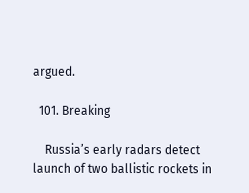argued.

  101. Breaking

    Russia’s early radars detect launch of two ballistic rockets in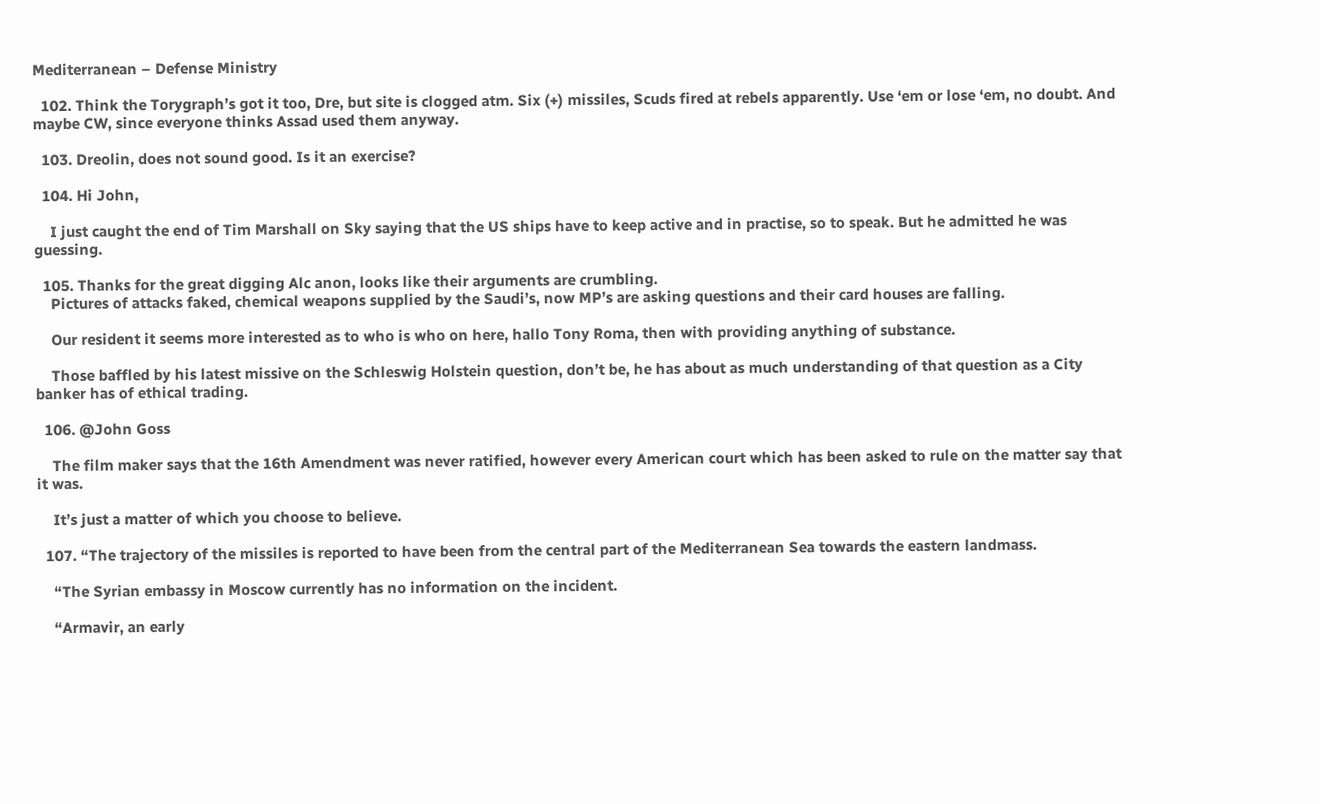Mediterranean – Defense Ministry

  102. Think the Torygraph’s got it too, Dre, but site is clogged atm. Six (+) missiles, Scuds fired at rebels apparently. Use ‘em or lose ‘em, no doubt. And maybe CW, since everyone thinks Assad used them anyway.

  103. Dreolin, does not sound good. Is it an exercise?

  104. Hi John,

    I just caught the end of Tim Marshall on Sky saying that the US ships have to keep active and in practise, so to speak. But he admitted he was guessing.

  105. Thanks for the great digging Alc anon, looks like their arguments are crumbling.
    Pictures of attacks faked, chemical weapons supplied by the Saudi’s, now MP’s are asking questions and their card houses are falling.

    Our resident it seems more interested as to who is who on here, hallo Tony Roma, then with providing anything of substance.

    Those baffled by his latest missive on the Schleswig Holstein question, don’t be, he has about as much understanding of that question as a City banker has of ethical trading.

  106. @John Goss

    The film maker says that the 16th Amendment was never ratified, however every American court which has been asked to rule on the matter say that it was.

    It’s just a matter of which you choose to believe.

  107. “The trajectory of the missiles is reported to have been from the central part of the Mediterranean Sea towards the eastern landmass.

    “The Syrian embassy in Moscow currently has no information on the incident.

    “Armavir, an early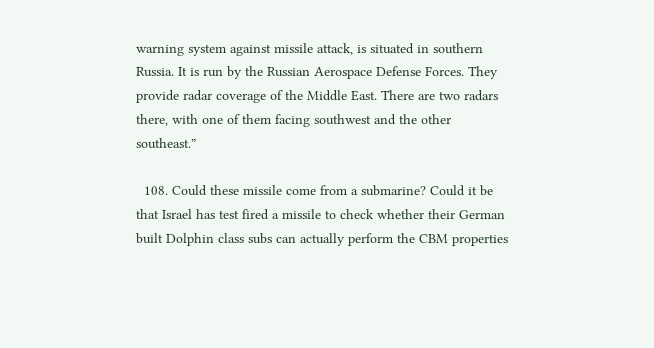warning system against missile attack, is situated in southern Russia. It is run by the Russian Aerospace Defense Forces. They provide radar coverage of the Middle East. There are two radars there, with one of them facing southwest and the other southeast.”

  108. Could these missile come from a submarine? Could it be that Israel has test fired a missile to check whether their German built Dolphin class subs can actually perform the CBM properties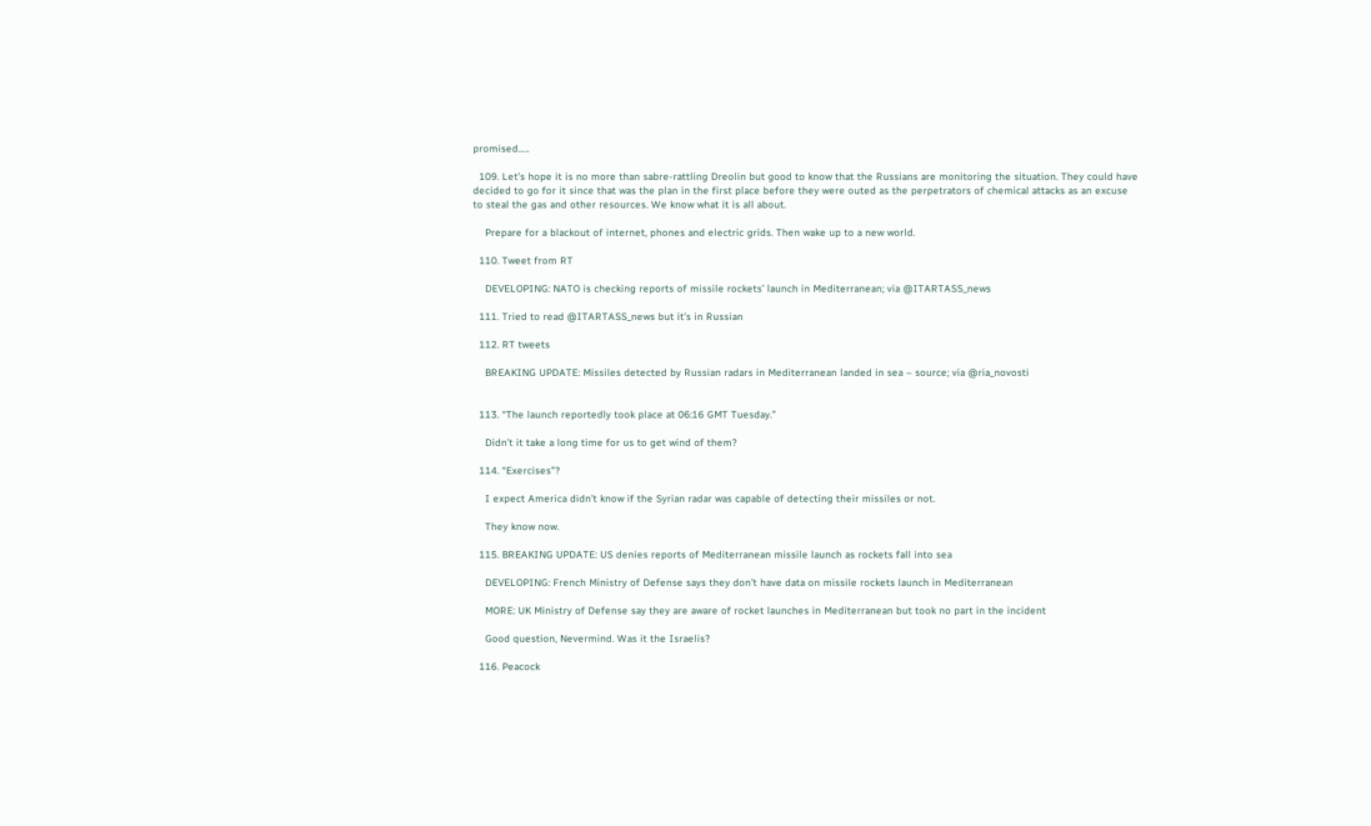promised…..

  109. Let’s hope it is no more than sabre-rattling Dreolin but good to know that the Russians are monitoring the situation. They could have decided to go for it since that was the plan in the first place before they were outed as the perpetrators of chemical attacks as an excuse to steal the gas and other resources. We know what it is all about.

    Prepare for a blackout of internet, phones and electric grids. Then wake up to a new world.

  110. Tweet from RT

    DEVELOPING: NATO is checking reports of missile rockets’ launch in Mediterranean; via @ITARTASS_news

  111. Tried to read @ITARTASS_news but it’s in Russian

  112. RT tweets

    BREAKING UPDATE: Missiles detected by Russian radars in Mediterranean landed in sea – source; via @ria_novosti


  113. “The launch reportedly took place at 06:16 GMT Tuesday.”

    Didn’t it take a long time for us to get wind of them?

  114. “Exercises”?

    I expect America didn’t know if the Syrian radar was capable of detecting their missiles or not.

    They know now.

  115. BREAKING UPDATE: US denies reports of Mediterranean missile launch as rockets fall into sea

    DEVELOPING: French Ministry of Defense says they don’t have data on missile rockets launch in Mediterranean

    MORE: UK Ministry of Defense say they are aware of rocket launches in Mediterranean but took no part in the incident

    Good question, Nevermind. Was it the Israelis?

  116. Peacock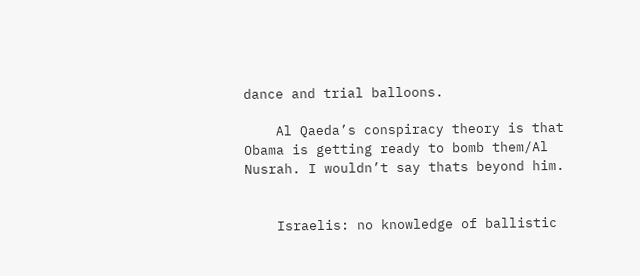dance and trial balloons.

    Al Qaeda’s conspiracy theory is that Obama is getting ready to bomb them/Al Nusrah. I wouldn’t say thats beyond him.


    Israelis: no knowledge of ballistic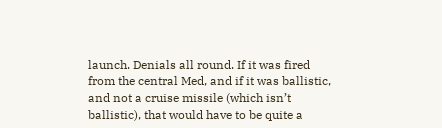launch. Denials all round. If it was fired from the central Med, and if it was ballistic, and not a cruise missile (which isn’t ballistic), that would have to be quite a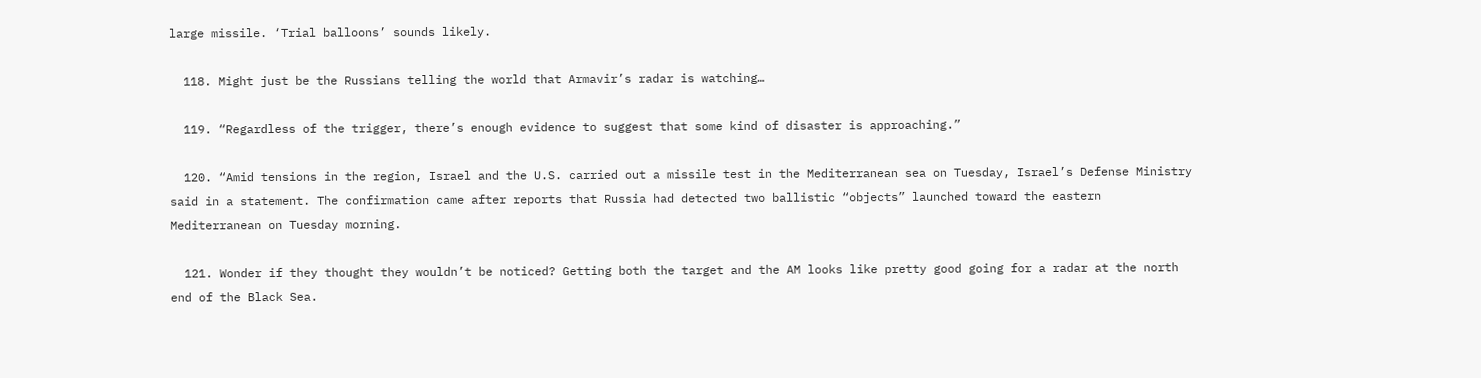large missile. ‘Trial balloons’ sounds likely.

  118. Might just be the Russians telling the world that Armavir’s radar is watching…

  119. “Regardless of the trigger, there’s enough evidence to suggest that some kind of disaster is approaching.”

  120. “Amid tensions in the region, Israel and the U.S. carried out a missile test in the Mediterranean sea on Tuesday, Israel’s Defense Ministry said in a statement. The confirmation came after reports that Russia had detected two ballistic “objects” launched toward the eastern Mediterranean on Tuesday morning.

  121. Wonder if they thought they wouldn’t be noticed? Getting both the target and the AM looks like pretty good going for a radar at the north end of the Black Sea.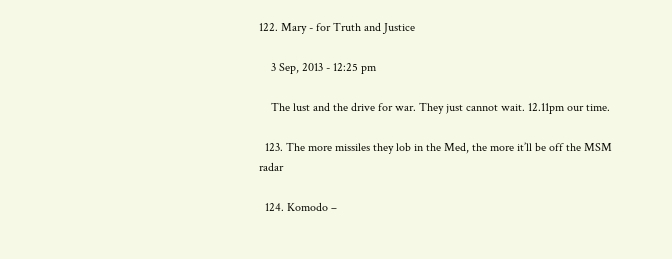122. Mary - for Truth and Justice

    3 Sep, 2013 - 12:25 pm

    The lust and the drive for war. They just cannot wait. 12.11pm our time.

  123. The more missiles they lob in the Med, the more it’ll be off the MSM radar

  124. Komodo –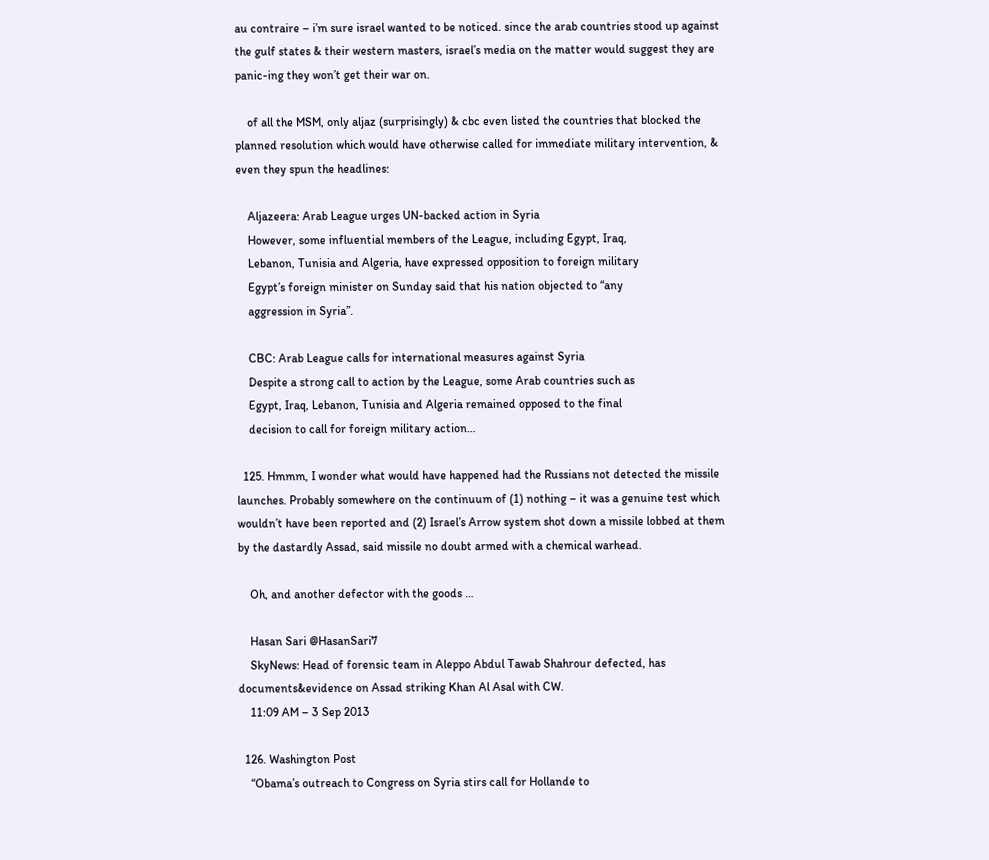au contraire – i’m sure israel wanted to be noticed. since the arab countries stood up against the gulf states & their western masters, israel’s media on the matter would suggest they are panic-ing they won’t get their war on.

    of all the MSM, only aljaz (surprisingly) & cbc even listed the countries that blocked the planned resolution which would have otherwise called for immediate military intervention, & even they spun the headlines:

    Aljazeera: Arab League urges UN-backed action in Syria
    However, some influential members of the League, including Egypt, Iraq,
    Lebanon, Tunisia and Algeria, have expressed opposition to foreign military
    Egypt’s foreign minister on Sunday said that his nation objected to “any
    aggression in Syria”.

    CBC: Arab League calls for international measures against Syria
    Despite a strong call to action by the League, some Arab countries such as
    Egypt, Iraq, Lebanon, Tunisia and Algeria remained opposed to the final
    decision to call for foreign military action…

  125. Hmmm, I wonder what would have happened had the Russians not detected the missile launches. Probably somewhere on the continuum of (1) nothing – it was a genuine test which wouldn’t have been reported and (2) Israel’s Arrow system shot down a missile lobbed at them by the dastardly Assad, said missile no doubt armed with a chemical warhead.

    Oh, and another defector with the goods …

    Hasan Sari @HasanSari7
    SkyNews: Head of forensic team in Aleppo Abdul Tawab Shahrour defected, has documents&evidence on Assad striking Khan Al Asal with CW.
    11:09 AM – 3 Sep 2013

  126. Washington Post
    “Obama’s outreach to Congress on Syria stirs call for Hollande to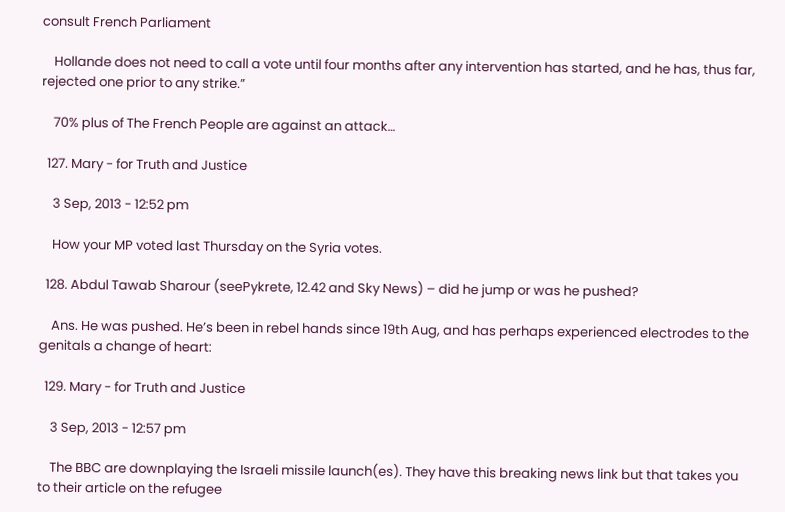consult French Parliament

    Hollande does not need to call a vote until four months after any intervention has started, and he has, thus far, rejected one prior to any strike.”

    70% plus of The French People are against an attack…

  127. Mary - for Truth and Justice

    3 Sep, 2013 - 12:52 pm

    How your MP voted last Thursday on the Syria votes.

  128. Abdul Tawab Sharour (seePykrete, 12.42 and Sky News) – did he jump or was he pushed?

    Ans. He was pushed. He’s been in rebel hands since 19th Aug, and has perhaps experienced electrodes to the genitals a change of heart:

  129. Mary - for Truth and Justice

    3 Sep, 2013 - 12:57 pm

    The BBC are downplaying the Israeli missile launch(es). They have this breaking news link but that takes you to their article on the refugee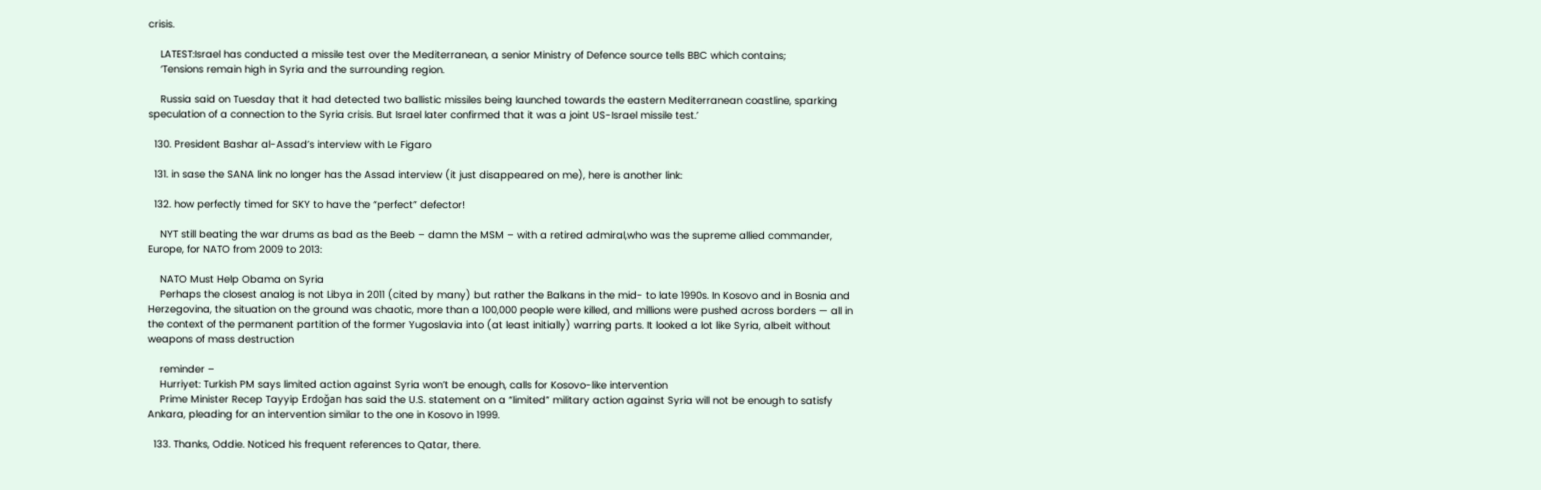crisis.

    LATEST:Israel has conducted a missile test over the Mediterranean, a senior Ministry of Defence source tells BBC which contains;
    ‘Tensions remain high in Syria and the surrounding region.

    Russia said on Tuesday that it had detected two ballistic missiles being launched towards the eastern Mediterranean coastline, sparking speculation of a connection to the Syria crisis. But Israel later confirmed that it was a joint US-Israel missile test.’

  130. President Bashar al-Assad’s interview with Le Figaro

  131. in sase the SANA link no longer has the Assad interview (it just disappeared on me), here is another link:

  132. how perfectly timed for SKY to have the “perfect” defector!

    NYT still beating the war drums as bad as the Beeb – damn the MSM – with a retired admiral,who was the supreme allied commander, Europe, for NATO from 2009 to 2013:

    NATO Must Help Obama on Syria
    Perhaps the closest analog is not Libya in 2011 (cited by many) but rather the Balkans in the mid- to late 1990s. In Kosovo and in Bosnia and Herzegovina, the situation on the ground was chaotic, more than a 100,000 people were killed, and millions were pushed across borders — all in the context of the permanent partition of the former Yugoslavia into (at least initially) warring parts. It looked a lot like Syria, albeit without weapons of mass destruction

    reminder –
    Hurriyet: Turkish PM says limited action against Syria won’t be enough, calls for Kosovo-like intervention
    Prime Minister Recep Tayyip Erdoğan has said the U.S. statement on a “limited” military action against Syria will not be enough to satisfy Ankara, pleading for an intervention similar to the one in Kosovo in 1999.

  133. Thanks, Oddie. Noticed his frequent references to Qatar, there.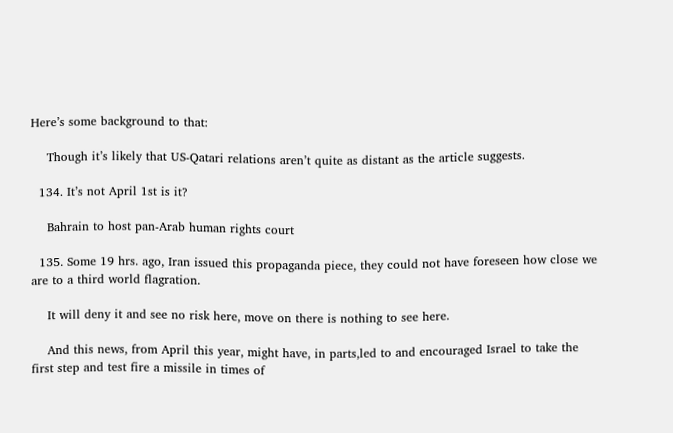Here’s some background to that:

    Though it’s likely that US-Qatari relations aren’t quite as distant as the article suggests.

  134. It’s not April 1st is it?

    Bahrain to host pan-Arab human rights court

  135. Some 19 hrs. ago, Iran issued this propaganda piece, they could not have foreseen how close we are to a third world flagration.

    It will deny it and see no risk here, move on there is nothing to see here.

    And this news, from April this year, might have, in parts,led to and encouraged Israel to take the first step and test fire a missile in times of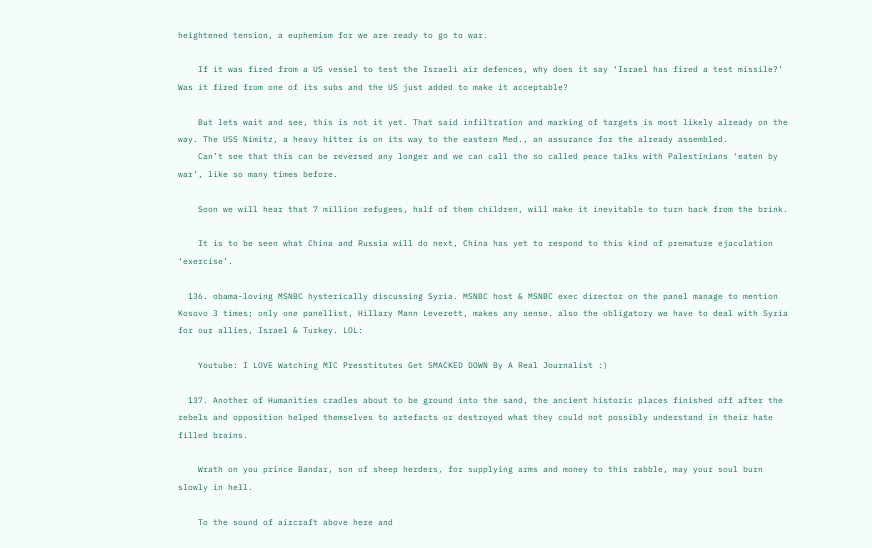heightened tension, a euphemism for we are ready to go to war.

    If it was fired from a US vessel to test the Israeli air defences, why does it say ‘Israel has fired a test missile?’ Was it fired from one of its subs and the US just added to make it acceptable?

    But lets wait and see, this is not it yet. That said infiltration and marking of targets is most likely already on the way. The USS Nimitz, a heavy hitter is on its way to the eastern Med., an assurance for the already assembled.
    Can’t see that this can be reversed any longer and we can call the so called peace talks with Palestinians ‘eaten by war’, like so many times before.

    Soon we will hear that 7 million refugees, half of them children, will make it inevitable to turn back from the brink.

    It is to be seen what China and Russia will do next, China has yet to respond to this kind of premature ejaculation ‘exercise’.

  136. obama-loving MSNBC hysterically discussing Syria. MSNBC host & MSNBC exec director on the panel manage to mention Kosovo 3 times; only one panellist, Hillary Mann Leverett, makes any sense. also the obligatory we have to deal with Syria for our allies, Israel & Turkey. LOL:

    Youtube: I LOVE Watching MIC Presstitutes Get SMACKED DOWN By A Real Journalist :)

  137. Another of Humanities cradles about to be ground into the sand, the ancient historic places finished off after the rebels and opposition helped themselves to artefacts or destroyed what they could not possibly understand in their hate filled brains.

    Wrath on you prince Bandar, son of sheep herders, for supplying arms and money to this rabble, may your soul burn slowly in hell.

    To the sound of aircraft above here and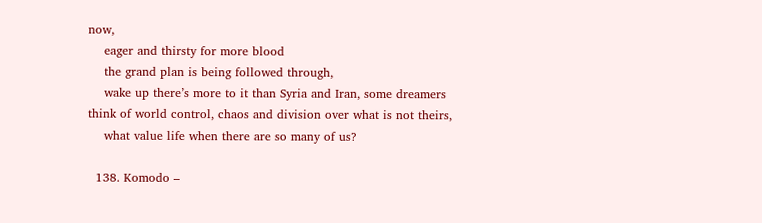now,
    eager and thirsty for more blood
    the grand plan is being followed through,
    wake up there’s more to it than Syria and Iran, some dreamers think of world control, chaos and division over what is not theirs,
    what value life when there are so many of us?

  138. Komodo –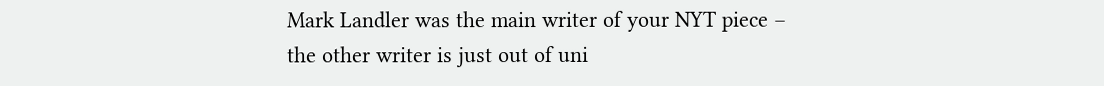Mark Landler was the main writer of your NYT piece – the other writer is just out of uni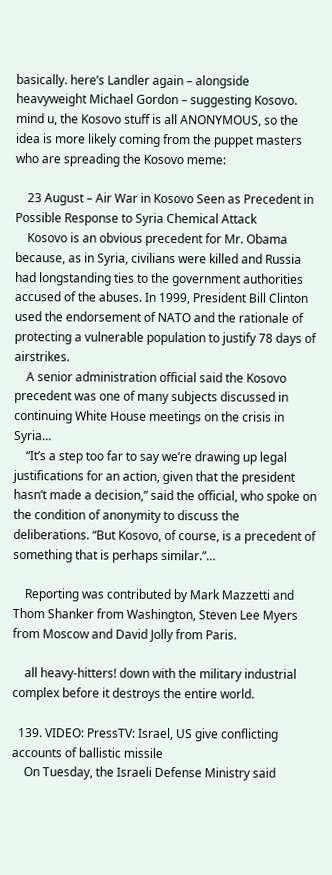basically. here’s Landler again – alongside heavyweight Michael Gordon – suggesting Kosovo. mind u, the Kosovo stuff is all ANONYMOUS, so the idea is more likely coming from the puppet masters who are spreading the Kosovo meme:

    23 August – Air War in Kosovo Seen as Precedent in Possible Response to Syria Chemical Attack
    Kosovo is an obvious precedent for Mr. Obama because, as in Syria, civilians were killed and Russia had longstanding ties to the government authorities accused of the abuses. In 1999, President Bill Clinton used the endorsement of NATO and the rationale of protecting a vulnerable population to justify 78 days of airstrikes.
    A senior administration official said the Kosovo precedent was one of many subjects discussed in continuing White House meetings on the crisis in Syria…
    “It’s a step too far to say we’re drawing up legal justifications for an action, given that the president hasn’t made a decision,” said the official, who spoke on the condition of anonymity to discuss the deliberations. “But Kosovo, of course, is a precedent of something that is perhaps similar.”…

    Reporting was contributed by Mark Mazzetti and Thom Shanker from Washington, Steven Lee Myers from Moscow and David Jolly from Paris.

    all heavy-hitters! down with the military industrial complex before it destroys the entire world.

  139. VIDEO: PressTV: Israel, US give conflicting accounts of ballistic missile
    On Tuesday, the Israeli Defense Ministry said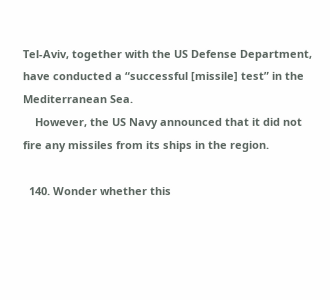Tel-Aviv, together with the US Defense Department, have conducted a “successful [missile] test” in the Mediterranean Sea.
    However, the US Navy announced that it did not fire any missiles from its ships in the region.

  140. Wonder whether this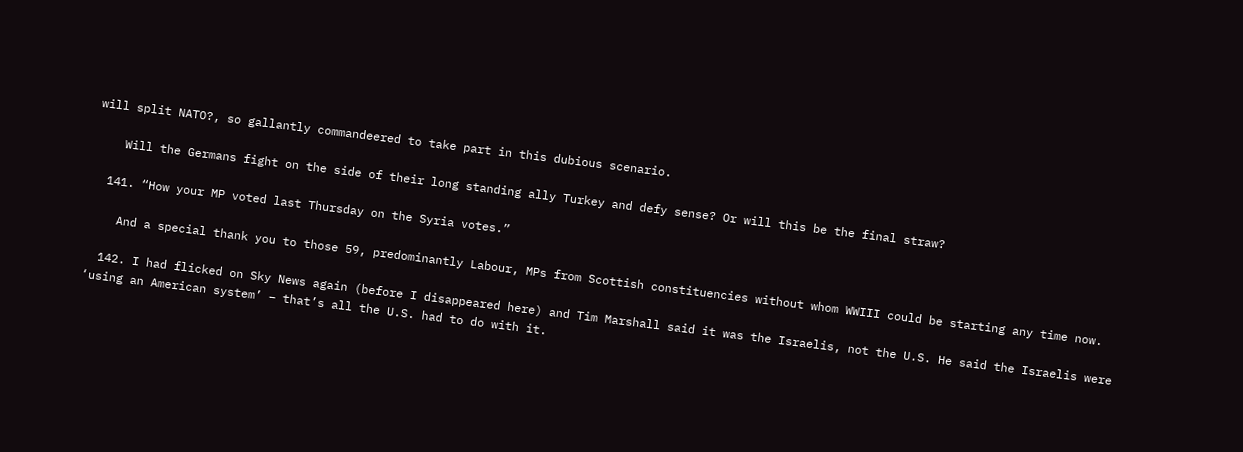will split NATO?, so gallantly commandeered to take part in this dubious scenario.

    Will the Germans fight on the side of their long standing ally Turkey and defy sense? Or will this be the final straw?

  141. “How your MP voted last Thursday on the Syria votes.”

    And a special thank you to those 59, predominantly Labour, MPs from Scottish constituencies without whom WWIII could be starting any time now.

  142. I had flicked on Sky News again (before I disappeared here) and Tim Marshall said it was the Israelis, not the U.S. He said the Israelis were ‘using an American system’ – that’s all the U.S. had to do with it.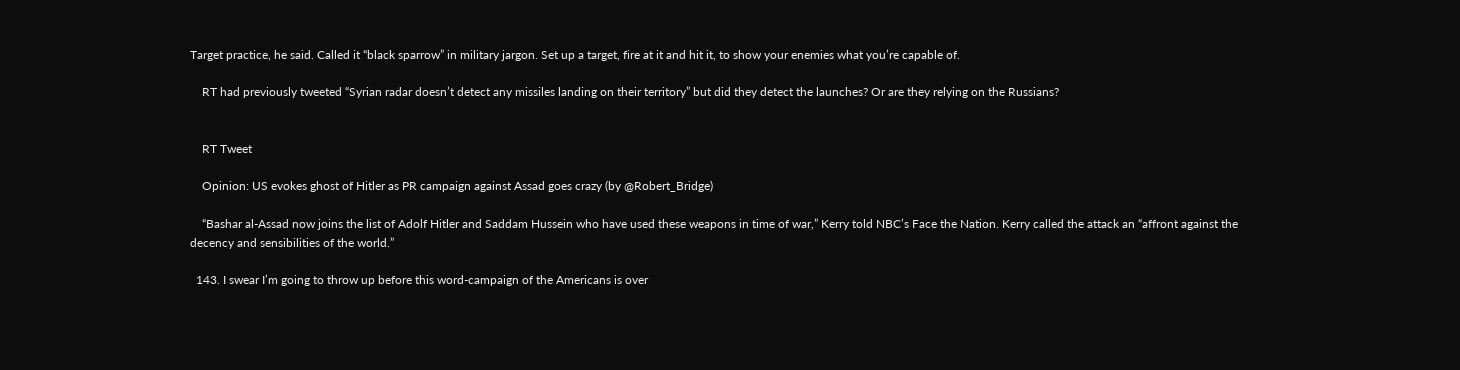Target practice, he said. Called it “black sparrow” in military jargon. Set up a target, fire at it and hit it, to show your enemies what you’re capable of.

    RT had previously tweeted “Syrian radar doesn’t detect any missiles landing on their territory” but did they detect the launches? Or are they relying on the Russians?


    RT Tweet

    Opinion: US evokes ghost of Hitler as PR campaign against Assad goes crazy (by @Robert_Bridge)

    “Bashar al-Assad now joins the list of Adolf Hitler and Saddam Hussein who have used these weapons in time of war,” Kerry told NBC’s Face the Nation. Kerry called the attack an “affront against the decency and sensibilities of the world.”

  143. I swear I’m going to throw up before this word-campaign of the Americans is over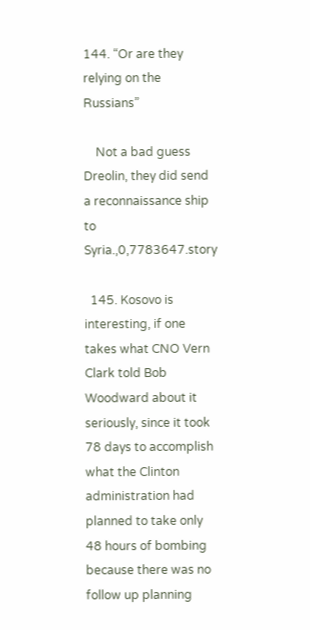144. “Or are they relying on the Russians”

    Not a bad guess Dreolin, they did send a reconnaissance ship to Syria.,0,7783647.story

  145. Kosovo is interesting, if one takes what CNO Vern Clark told Bob Woodward about it seriously, since it took 78 days to accomplish what the Clinton administration had planned to take only 48 hours of bombing because there was no follow up planning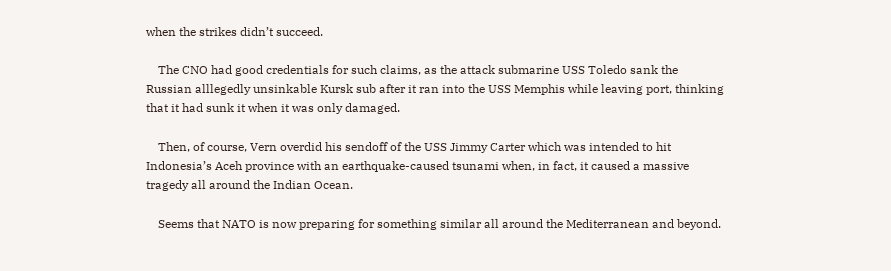when the strikes didn’t succeed.

    The CNO had good credentials for such claims, as the attack submarine USS Toledo sank the Russian alllegedly unsinkable Kursk sub after it ran into the USS Memphis while leaving port, thinking that it had sunk it when it was only damaged.

    Then, of course, Vern overdid his sendoff of the USS Jimmy Carter which was intended to hit Indonesia’s Aceh province with an earthquake-caused tsunami when, in fact, it caused a massive tragedy all around the Indian Ocean.

    Seems that NATO is now preparing for something similar all around the Mediterranean and beyond.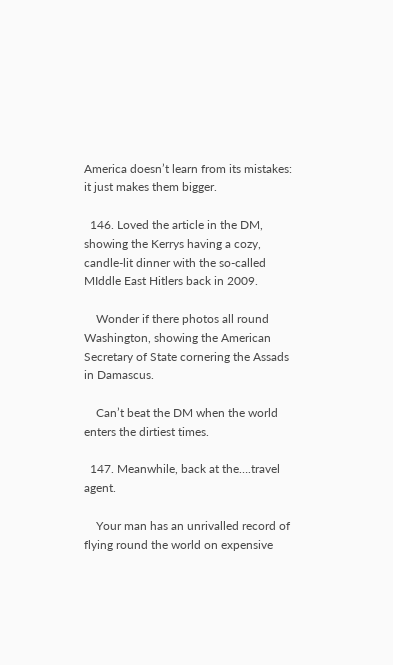America doesn’t learn from its mistakes: it just makes them bigger.

  146. Loved the article in the DM, showing the Kerrys having a cozy, candle-lit dinner with the so-called MIddle East Hitlers back in 2009.

    Wonder if there photos all round Washington, showing the American Secretary of State cornering the Assads in Damascus.

    Can’t beat the DM when the world enters the dirtiest times.

  147. Meanwhile, back at the….travel agent.

    Your man has an unrivalled record of flying round the world on expensive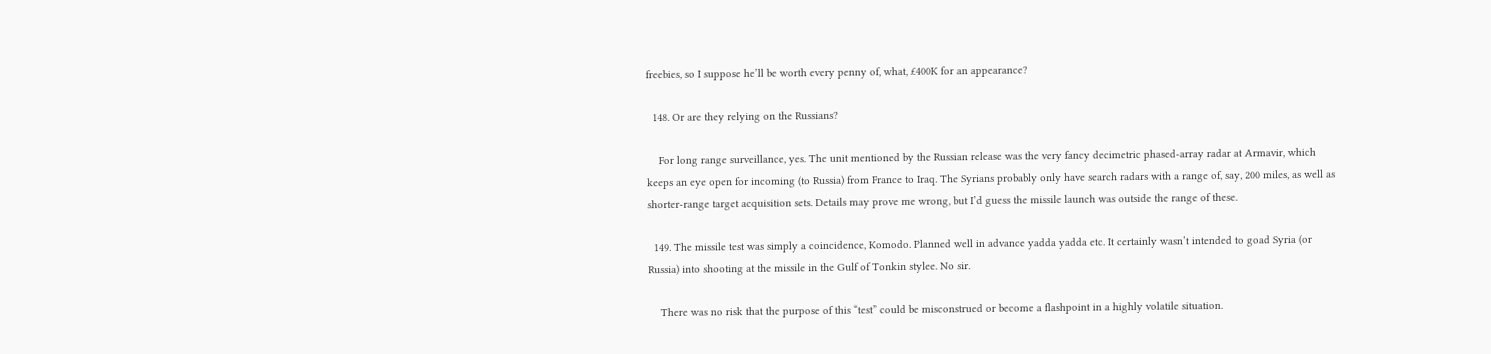freebies, so I suppose he’ll be worth every penny of, what, £400K for an appearance?

  148. Or are they relying on the Russians?

    For long range surveillance, yes. The unit mentioned by the Russian release was the very fancy decimetric phased-array radar at Armavir, which keeps an eye open for incoming (to Russia) from France to Iraq. The Syrians probably only have search radars with a range of, say, 200 miles, as well as shorter-range target acquisition sets. Details may prove me wrong, but I’d guess the missile launch was outside the range of these.

  149. The missile test was simply a coincidence, Komodo. Planned well in advance yadda yadda etc. It certainly wasn’t intended to goad Syria (or Russia) into shooting at the missile in the Gulf of Tonkin stylee. No sir.

    There was no risk that the purpose of this “test” could be misconstrued or become a flashpoint in a highly volatile situation.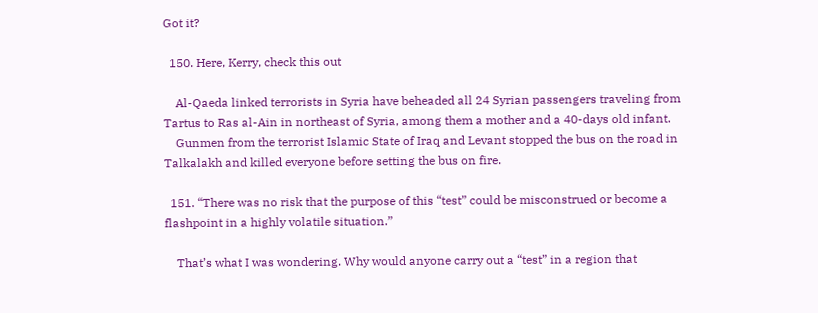Got it?

  150. Here, Kerry, check this out

    Al-Qaeda linked terrorists in Syria have beheaded all 24 Syrian passengers traveling from Tartus to Ras al-Ain in northeast of Syria, among them a mother and a 40-days old infant.
    Gunmen from the terrorist Islamic State of Iraq and Levant stopped the bus on the road in Talkalakh and killed everyone before setting the bus on fire.

  151. “There was no risk that the purpose of this “test” could be misconstrued or become a flashpoint in a highly volatile situation.”

    That’s what I was wondering. Why would anyone carry out a “test” in a region that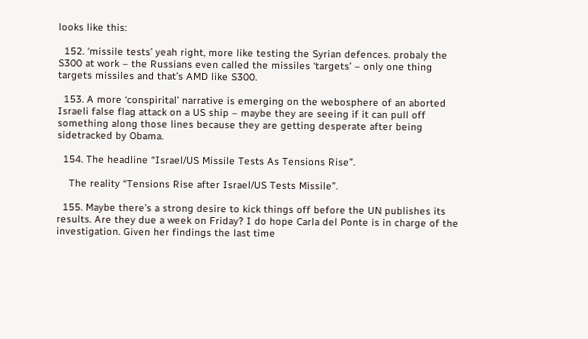looks like this:

  152. ‘missile tests’ yeah right, more like testing the Syrian defences. probaly the S300 at work – the Russians even called the missiles ‘targets’ – only one thing targets missiles and that’s AMD like S300.

  153. A more ‘conspirital’ narrative is emerging on the webosphere of an aborted Israeli false flag attack on a US ship – maybe they are seeing if it can pull off something along those lines because they are getting desperate after being sidetracked by Obama.

  154. The headline “Israel/US Missile Tests As Tensions Rise”.

    The reality “Tensions Rise after Israel/US Tests Missile”.

  155. Maybe there’s a strong desire to kick things off before the UN publishes its results. Are they due a week on Friday? I do hope Carla del Ponte is in charge of the investigation. Given her findings the last time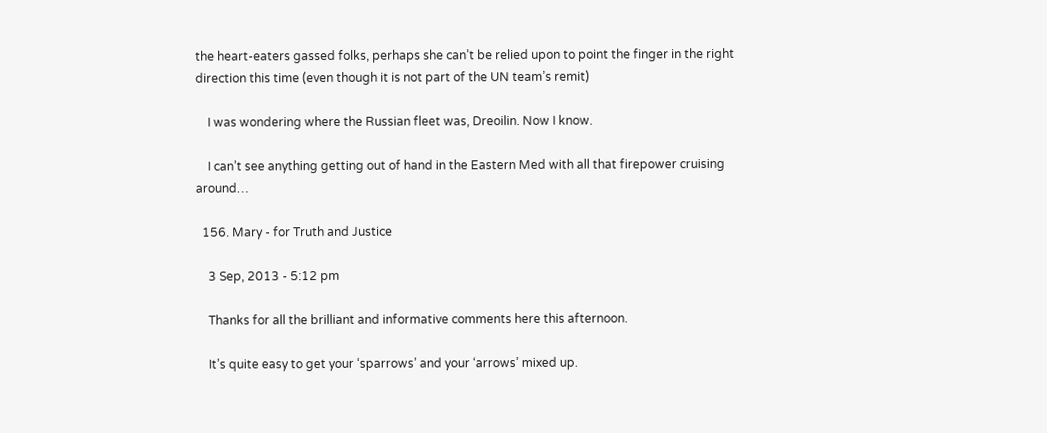the heart-eaters gassed folks, perhaps she can’t be relied upon to point the finger in the right direction this time (even though it is not part of the UN team’s remit)

    I was wondering where the Russian fleet was, Dreoilin. Now I know.

    I can’t see anything getting out of hand in the Eastern Med with all that firepower cruising around…

  156. Mary - for Truth and Justice

    3 Sep, 2013 - 5:12 pm

    Thanks for all the brilliant and informative comments here this afternoon.

    It’s quite easy to get your ‘sparrows’ and your ‘arrows’ mixed up.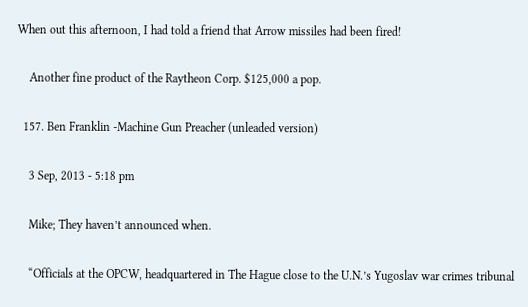When out this afternoon, I had told a friend that Arrow missiles had been fired!

    Another fine product of the Raytheon Corp. $125,000 a pop.

  157. Ben Franklin -Machine Gun Preacher (unleaded version)

    3 Sep, 2013 - 5:18 pm

    Mike; They haven’t announced when.

    “Officials at the OPCW, headquartered in The Hague close to the U.N.’s Yugoslav war crimes tribunal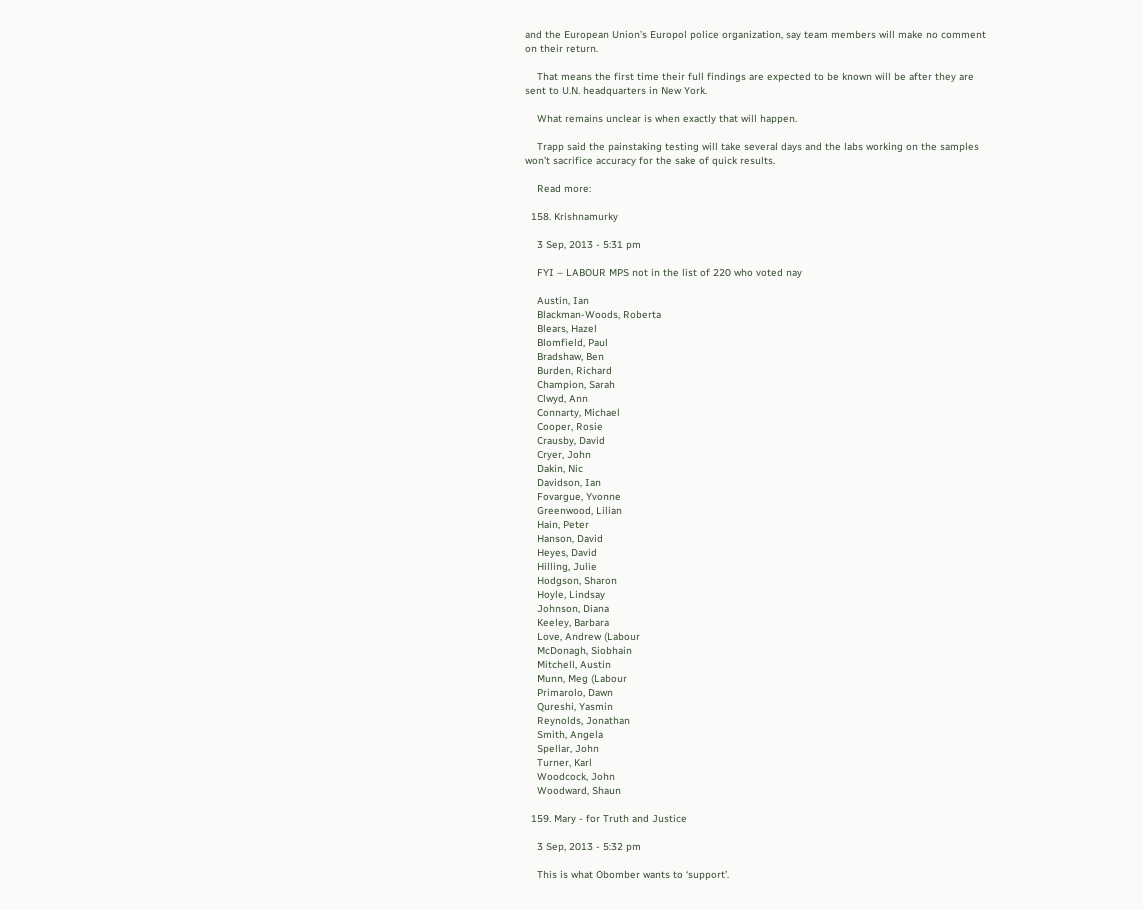and the European Union’s Europol police organization, say team members will make no comment on their return.

    That means the first time their full findings are expected to be known will be after they are sent to U.N. headquarters in New York.

    What remains unclear is when exactly that will happen.

    Trapp said the painstaking testing will take several days and the labs working on the samples won’t sacrifice accuracy for the sake of quick results.

    Read more:

  158. Krishnamurky

    3 Sep, 2013 - 5:31 pm

    FYI – LABOUR MPS not in the list of 220 who voted nay

    Austin, Ian
    Blackman-Woods, Roberta
    Blears, Hazel
    Blomfield, Paul
    Bradshaw, Ben
    Burden, Richard
    Champion, Sarah
    Clwyd, Ann
    Connarty, Michael
    Cooper, Rosie
    Crausby, David
    Cryer, John
    Dakin, Nic
    Davidson, Ian
    Fovargue, Yvonne
    Greenwood, Lilian
    Hain, Peter
    Hanson, David
    Heyes, David
    Hilling, Julie
    Hodgson, Sharon
    Hoyle, Lindsay
    Johnson, Diana
    Keeley, Barbara
    Love, Andrew (Labour
    McDonagh, Siobhain
    Mitchell, Austin
    Munn, Meg (Labour
    Primarolo, Dawn
    Qureshi, Yasmin
    Reynolds, Jonathan
    Smith, Angela
    Spellar, John
    Turner, Karl
    Woodcock, John
    Woodward, Shaun

  159. Mary - for Truth and Justice

    3 Sep, 2013 - 5:32 pm

    This is what Obomber wants to ‘support’.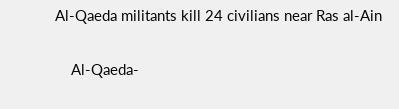Al-Qaeda militants kill 24 civilians near Ras al-Ain

    Al-Qaeda-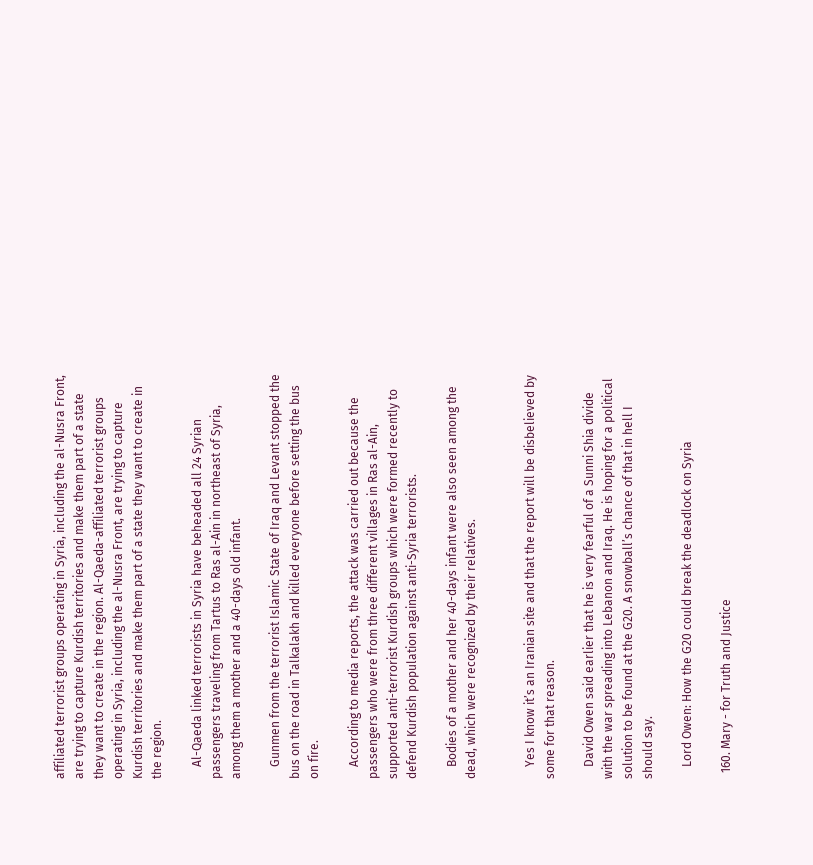affiliated terrorist groups operating in Syria, including the al-Nusra Front, are trying to capture Kurdish territories and make them part of a state they want to create in the region. Al-Qaeda-affiliated terrorist groups operating in Syria, including the al-Nusra Front, are trying to capture Kurdish territories and make them part of a state they want to create in the region.

    Al-Qaeda linked terrorists in Syria have beheaded all 24 Syrian passengers traveling from Tartus to Ras al-Ain in northeast of Syria, among them a mother and a 40-days old infant.

    Gunmen from the terrorist Islamic State of Iraq and Levant stopped the bus on the road in Talkalakh and killed everyone before setting the bus on fire.

    According to media reports, the attack was carried out because the passengers who were from three different villages in Ras al-Ain, supported anti-terrorist Kurdish groups which were formed recently to defend Kurdish population against anti-Syria terrorists.

    Bodies of a mother and her 40-days infant were also seen among the dead, which were recognized by their relatives.


    Yes I know it’s an Iranian site and that the report will be disbelieved by some for that reason.

    David Owen said earlier that he is very fearful of a Sunni Shia divide with the war spreading into Lebanon and Iraq. He is hoping for a political solution to be found at the G20. A snowball’s chance of that in hell I should say.

    Lord Owen: How the G20 could break the deadlock on Syria

  160. Mary - for Truth and Justice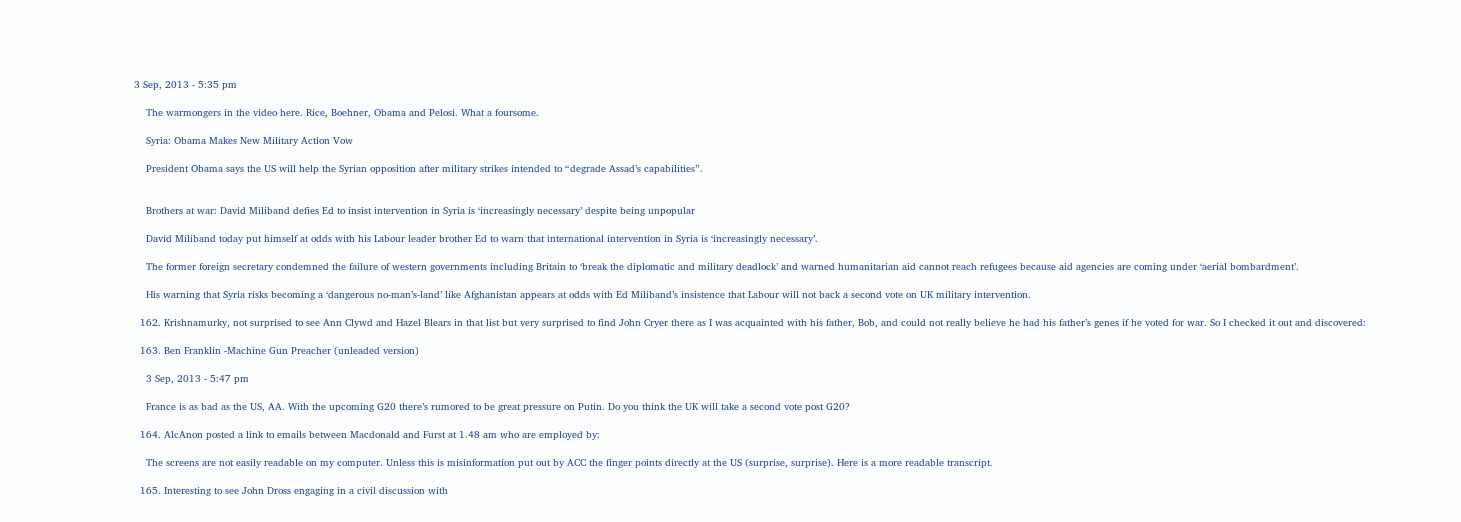3 Sep, 2013 - 5:35 pm

    The warmongers in the video here. Rice, Boehner, Obama and Pelosi. What a foursome.

    Syria: Obama Makes New Military Action Vow

    President Obama says the US will help the Syrian opposition after military strikes intended to “degrade Assad’s capabilities”.


    Brothers at war: David Miliband defies Ed to insist intervention in Syria is ‘increasingly necessary’ despite being unpopular

    David Miliband today put himself at odds with his Labour leader brother Ed to warn that international intervention in Syria is ‘increasingly necessary’.

    The former foreign secretary condemned the failure of western governments including Britain to ‘break the diplomatic and military deadlock’ and warned humanitarian aid cannot reach refugees because aid agencies are coming under ‘aerial bombardment’.

    His warning that Syria risks becoming a ‘dangerous no-man’s-land’ like Afghanistan appears at odds with Ed Miliband’s insistence that Labour will not back a second vote on UK military intervention.

  162. Krishnamurky, not surprised to see Ann Clywd and Hazel Blears in that list but very surprised to find John Cryer there as I was acquainted with his father, Bob, and could not really believe he had his father’s genes if he voted for war. So I checked it out and discovered:

  163. Ben Franklin -Machine Gun Preacher (unleaded version)

    3 Sep, 2013 - 5:47 pm

    France is as bad as the US, AA. With the upcoming G20 there’s rumored to be great pressure on Putin. Do you think the UK will take a second vote post G20?

  164. AlcAnon posted a link to emails between Macdonald and Furst at 1.48 am who are employed by:

    The screens are not easily readable on my computer. Unless this is misinformation put out by ACC the finger points directly at the US (surprise, surprise). Here is a more readable transcript.

  165. Interesting to see John Dross engaging in a civil discussion with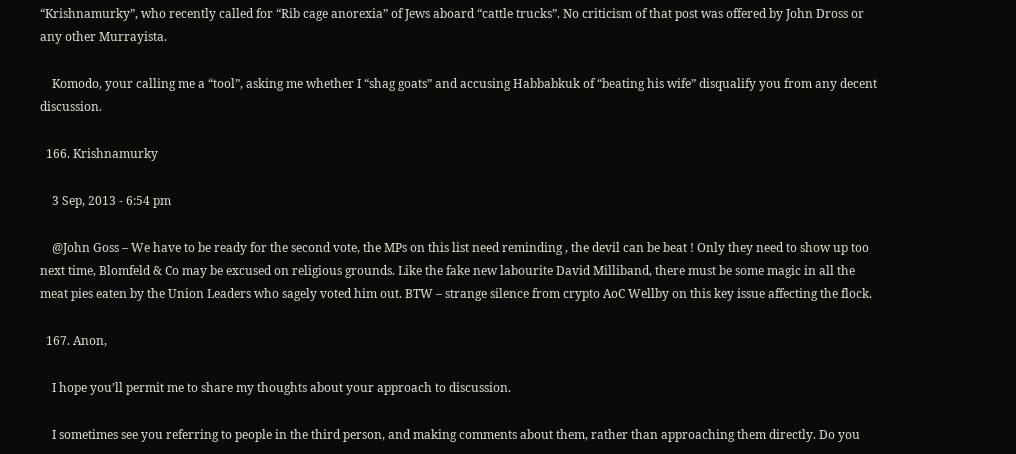“Krishnamurky”, who recently called for “Rib cage anorexia” of Jews aboard “cattle trucks”. No criticism of that post was offered by John Dross or any other Murrayista.

    Komodo, your calling me a “tool”, asking me whether I “shag goats” and accusing Habbabkuk of “beating his wife” disqualify you from any decent discussion.

  166. Krishnamurky

    3 Sep, 2013 - 6:54 pm

    @John Goss – We have to be ready for the second vote, the MPs on this list need reminding , the devil can be beat ! Only they need to show up too next time, Blomfeld & Co may be excused on religious grounds. Like the fake new labourite David Milliband, there must be some magic in all the meat pies eaten by the Union Leaders who sagely voted him out. BTW – strange silence from crypto AoC Wellby on this key issue affecting the flock.

  167. Anon,

    I hope you’ll permit me to share my thoughts about your approach to discussion.

    I sometimes see you referring to people in the third person, and making comments about them, rather than approaching them directly. Do you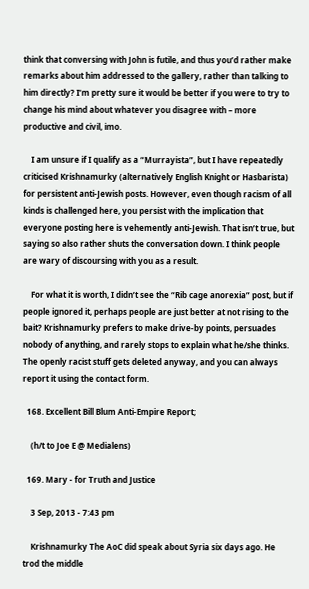think that conversing with John is futile, and thus you’d rather make remarks about him addressed to the gallery, rather than talking to him directly? I’m pretty sure it would be better if you were to try to change his mind about whatever you disagree with – more productive and civil, imo.

    I am unsure if I qualify as a “Murrayista”, but I have repeatedly criticised Krishnamurky (alternatively English Knight or Hasbarista) for persistent anti-Jewish posts. However, even though racism of all kinds is challenged here, you persist with the implication that everyone posting here is vehemently anti-Jewish. That isn’t true, but saying so also rather shuts the conversation down. I think people are wary of discoursing with you as a result.

    For what it is worth, I didn’t see the “Rib cage anorexia” post, but if people ignored it, perhaps people are just better at not rising to the bait? Krishnamurky prefers to make drive-by points, persuades nobody of anything, and rarely stops to explain what he/she thinks. The openly racist stuff gets deleted anyway, and you can always report it using the contact form.

  168. Excellent Bill Blum Anti-Empire Report;

    (h/t to Joe E @ Medialens)

  169. Mary - for Truth and Justice

    3 Sep, 2013 - 7:43 pm

    Krishnamurky The AoC did speak about Syria six days ago. He trod the middle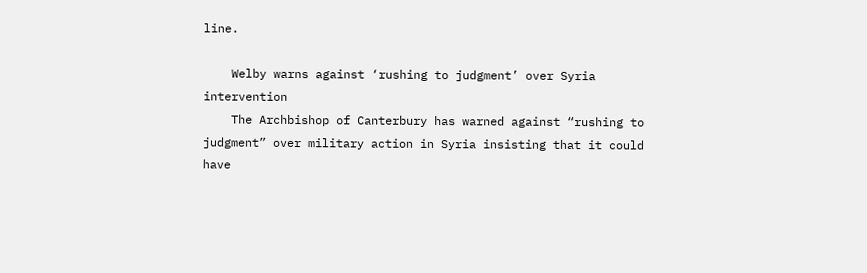line.

    Welby warns against ‘rushing to judgment’ over Syria intervention
    The Archbishop of Canterbury has warned against “rushing to judgment” over military action in Syria insisting that it could have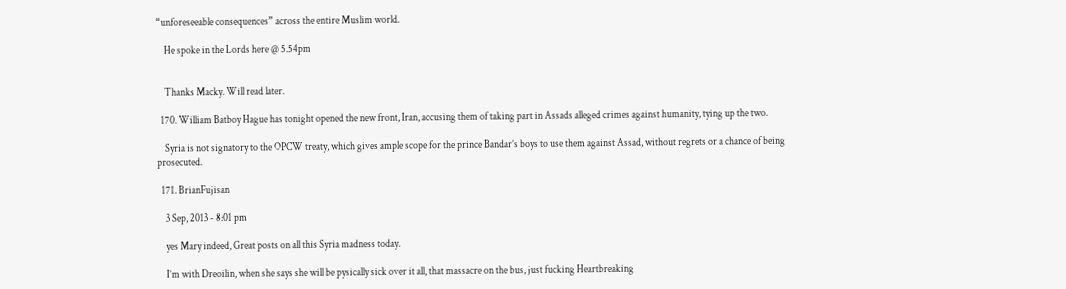“unforeseeable consequences” across the entire Muslim world.

    He spoke in the Lords here @ 5.54pm


    Thanks Macky. Will read later.

  170. William Batboy Hague has tonight opened the new front, Iran, accusing them of taking part in Assads alleged crimes against humanity, tying up the two.

    Syria is not signatory to the OPCW treaty, which gives ample scope for the prince Bandar’s boys to use them against Assad, without regrets or a chance of being prosecuted.

  171. BrianFujisan

    3 Sep, 2013 - 8:01 pm

    yes Mary indeed, Great posts on all this Syria madness today.

    I’m with Dreoilin, when she says she will be pysically sick over it all, that massacre on the bus, just fucking Heartbreaking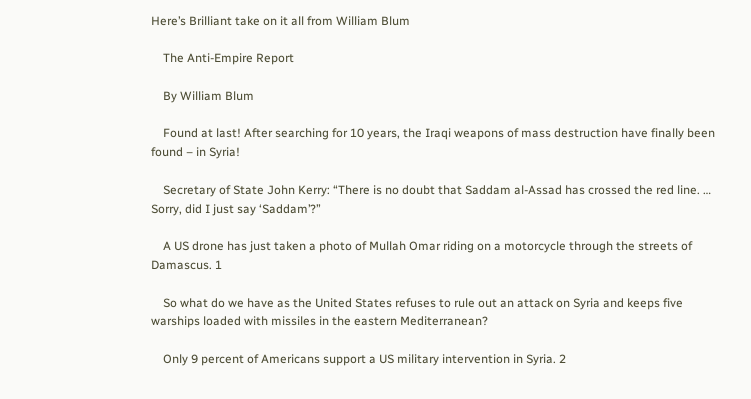Here’s Brilliant take on it all from William Blum

    The Anti-Empire Report

    By William Blum

    Found at last! After searching for 10 years, the Iraqi weapons of mass destruction have finally been found – in Syria!

    Secretary of State John Kerry: “There is no doubt that Saddam al-Assad has crossed the red line. … Sorry, did I just say ‘Saddam’?”

    A US drone has just taken a photo of Mullah Omar riding on a motorcycle through the streets of Damascus. 1

    So what do we have as the United States refuses to rule out an attack on Syria and keeps five warships loaded with missiles in the eastern Mediterranean?

    Only 9 percent of Americans support a US military intervention in Syria. 2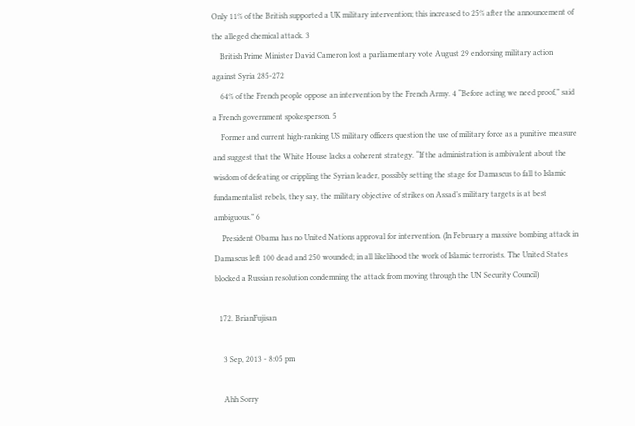Only 11% of the British supported a UK military intervention; this increased to 25% after the announcement of the alleged chemical attack. 3
    British Prime Minister David Cameron lost a parliamentary vote August 29 endorsing military action against Syria 285-272
    64% of the French people oppose an intervention by the French Army. 4 “Before acting we need proof,” said a French government spokesperson. 5
    Former and current high-ranking US military officers question the use of military force as a punitive measure and suggest that the White House lacks a coherent strategy. “If the administration is ambivalent about the wisdom of defeating or crippling the Syrian leader, possibly setting the stage for Damascus to fall to Islamic fundamentalist rebels, they say, the military objective of strikes on Assad’s military targets is at best ambiguous.” 6
    President Obama has no United Nations approval for intervention. (In February a massive bombing attack in Damascus left 100 dead and 250 wounded; in all likelihood the work of Islamic terrorists. The United States blocked a Russian resolution condemning the attack from moving through the UN Security Council)

  172. BrianFujisan

    3 Sep, 2013 - 8:05 pm

    Ahh Sorry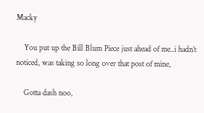Macky

    You put up the Bill Blum Piece just ahead of me..i hadn’t noticed, was taking so long over that post of mine,

    Gotta dash noo,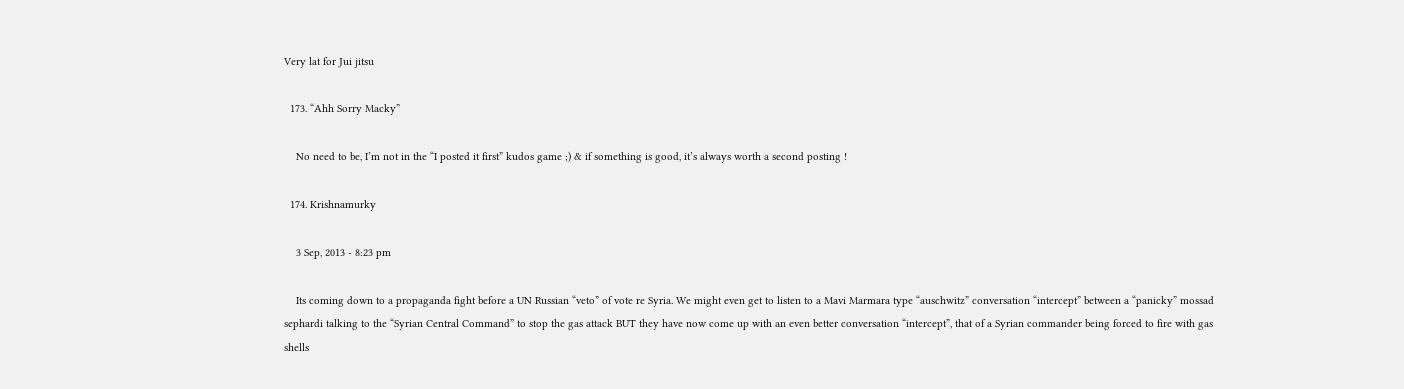Very lat for Jui jitsu

  173. “Ahh Sorry Macky”

    No need to be, I’m not in the “I posted it first” kudos game ;) & if something is good, it’s always worth a second posting !

  174. Krishnamurky

    3 Sep, 2013 - 8:23 pm

    Its coming down to a propaganda fight before a UN Russian “veto” of vote re Syria. We might even get to listen to a Mavi Marmara type “auschwitz” conversation “intercept” between a “panicky” mossad sephardi talking to the “Syrian Central Command” to stop the gas attack BUT they have now come up with an even better conversation “intercept”, that of a Syrian commander being forced to fire with gas shells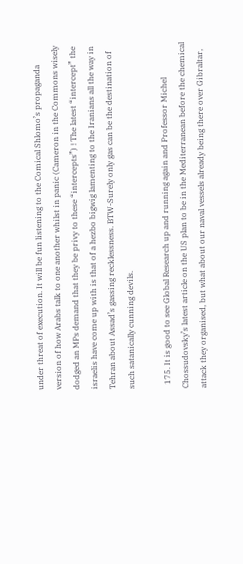under threat of execution. It will be fun listening to the Comical Shlomo’s propaganda version of how Arabs talk to one another whilst in panic (Cameron in the Commons wisely dodged an MPs demand that they be privy to these “intercepts”) ! The latest “intercept” the israelis have come up with is that of a hezbo bigwig lamenting to the Iranians all the way in Tehran about Assad’s gassing recklessness. BTW-Surely only gas can be the destination of such satanically cunning devils.

  175. It is good to see Global Research up and running again and Professor Michel Chossudovsky’s latest article on the US plan to be in the Mediterranean before the chemical attack they organised, but what about our naval vessels already being there over Gibraltar,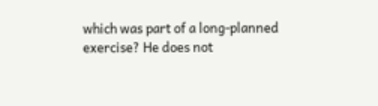which was part of a long-planned exercise? He does not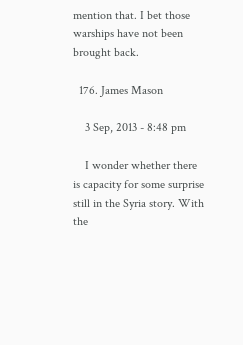mention that. I bet those warships have not been brought back.

  176. James Mason

    3 Sep, 2013 - 8:48 pm

    I wonder whether there is capacity for some surprise still in the Syria story. With the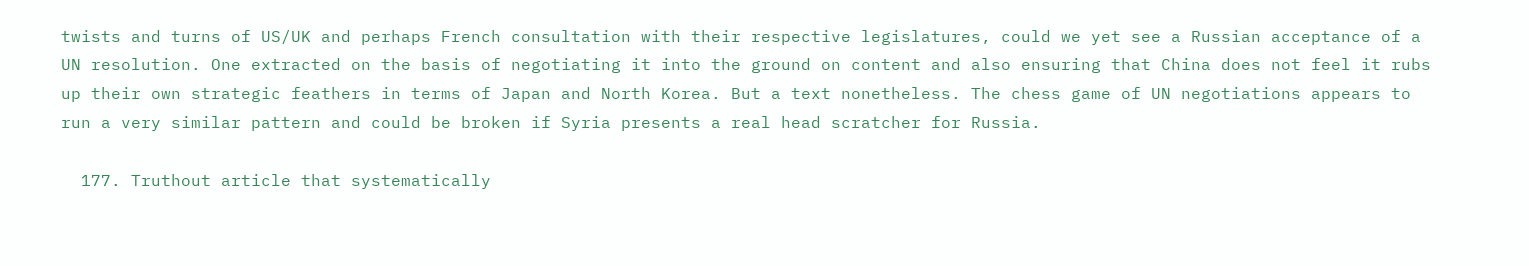twists and turns of US/UK and perhaps French consultation with their respective legislatures, could we yet see a Russian acceptance of a UN resolution. One extracted on the basis of negotiating it into the ground on content and also ensuring that China does not feel it rubs up their own strategic feathers in terms of Japan and North Korea. But a text nonetheless. The chess game of UN negotiations appears to run a very similar pattern and could be broken if Syria presents a real head scratcher for Russia.

  177. Truthout article that systematically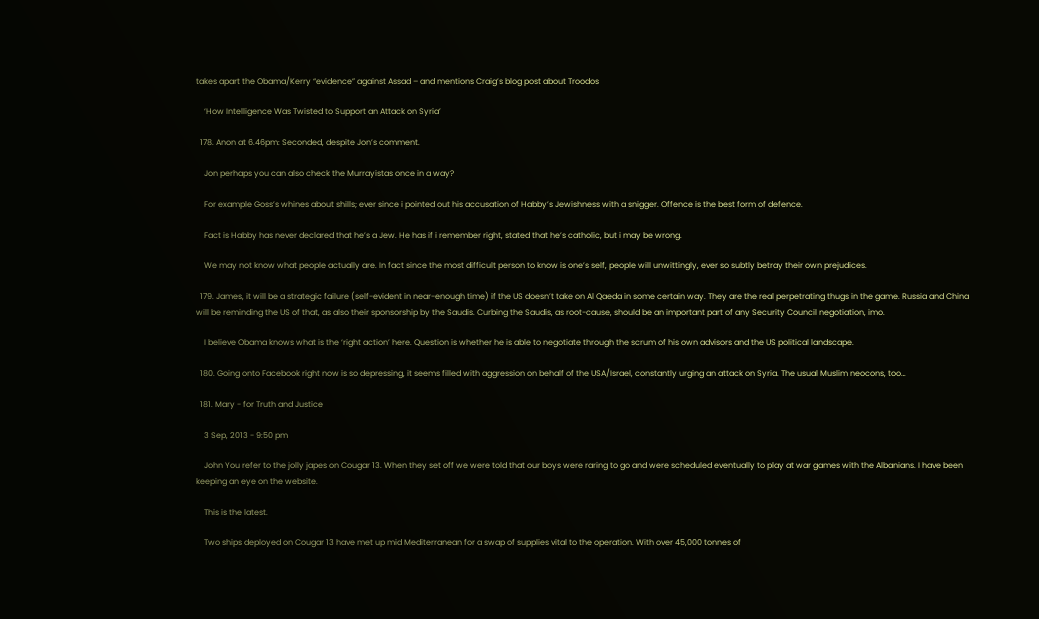takes apart the Obama/Kerry “evidence” against Assad – and mentions Craig’s blog post about Troodos

    ‘How Intelligence Was Twisted to Support an Attack on Syria’

  178. Anon at 6.46pm: Seconded, despite Jon’s comment.

    Jon perhaps you can also check the Murrayistas once in a way?

    For example Goss’s whines about shills; ever since i pointed out his accusation of Habby’s Jewishness with a snigger. Offence is the best form of defence.

    Fact is Habby has never declared that he’s a Jew. He has if i remember right, stated that he’s catholic, but i may be wrong.

    We may not know what people actually are. In fact since the most difficult person to know is one’s self, people will unwittingly, ever so subtly betray their own prejudices.

  179. James, it will be a strategic failure (self-evident in near-enough time) if the US doesn’t take on Al Qaeda in some certain way. They are the real perpetrating thugs in the game. Russia and China will be reminding the US of that, as also their sponsorship by the Saudis. Curbing the Saudis, as root-cause, should be an important part of any Security Council negotiation, imo.

    I believe Obama knows what is the ‘right action’ here. Question is whether he is able to negotiate through the scrum of his own advisors and the US political landscape.

  180. Going onto Facebook right now is so depressing, it seems filled with aggression on behalf of the USA/Israel, constantly urging an attack on Syria. The usual Muslim neocons, too…

  181. Mary - for Truth and Justice

    3 Sep, 2013 - 9:50 pm

    John You refer to the jolly japes on Cougar 13. When they set off we were told that our boys were raring to go and were scheduled eventually to play at war games with the Albanians. I have been keeping an eye on the website.

    This is the latest.

    Two ships deployed on Cougar 13 have met up mid Mediterranean for a swap of supplies vital to the operation. With over 45,000 tonnes of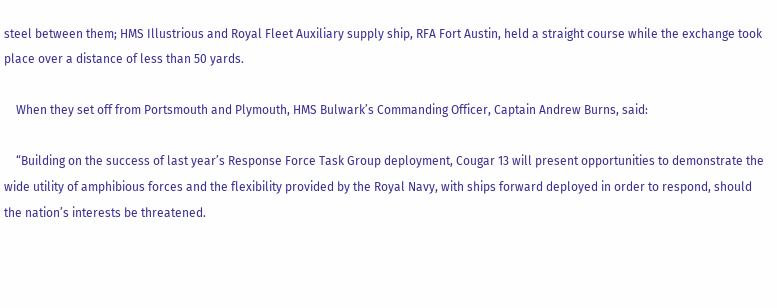steel between them; HMS Illustrious and Royal Fleet Auxiliary supply ship, RFA Fort Austin, held a straight course while the exchange took place over a distance of less than 50 yards.

    When they set off from Portsmouth and Plymouth, HMS Bulwark’s Commanding Officer, Captain Andrew Burns, said:

    “Building on the success of last year’s Response Force Task Group deployment, Cougar 13 will present opportunities to demonstrate the wide utility of amphibious forces and the flexibility provided by the Royal Navy, with ships forward deployed in order to respond, should the nation’s interests be threatened.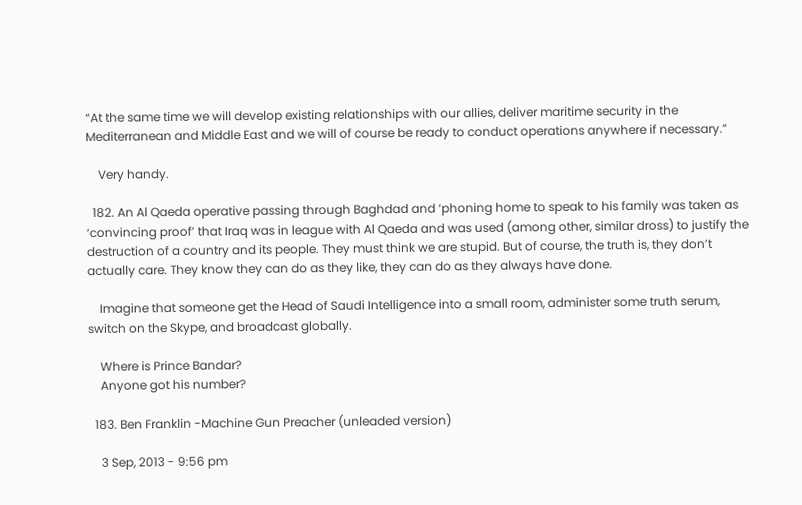“At the same time we will develop existing relationships with our allies, deliver maritime security in the Mediterranean and Middle East and we will of course be ready to conduct operations anywhere if necessary.”

    Very handy.

  182. An Al Qaeda operative passing through Baghdad and ‘phoning home to speak to his family was taken as ‘convincing proof’ that Iraq was in league with Al Qaeda and was used (among other, similar dross) to justify the destruction of a country and its people. They must think we are stupid. But of course, the truth is, they don’t actually care. They know they can do as they like, they can do as they always have done.

    Imagine that someone get the Head of Saudi Intelligence into a small room, administer some truth serum, switch on the Skype, and broadcast globally.

    Where is Prince Bandar?
    Anyone got his number?

  183. Ben Franklin -Machine Gun Preacher (unleaded version)

    3 Sep, 2013 - 9:56 pm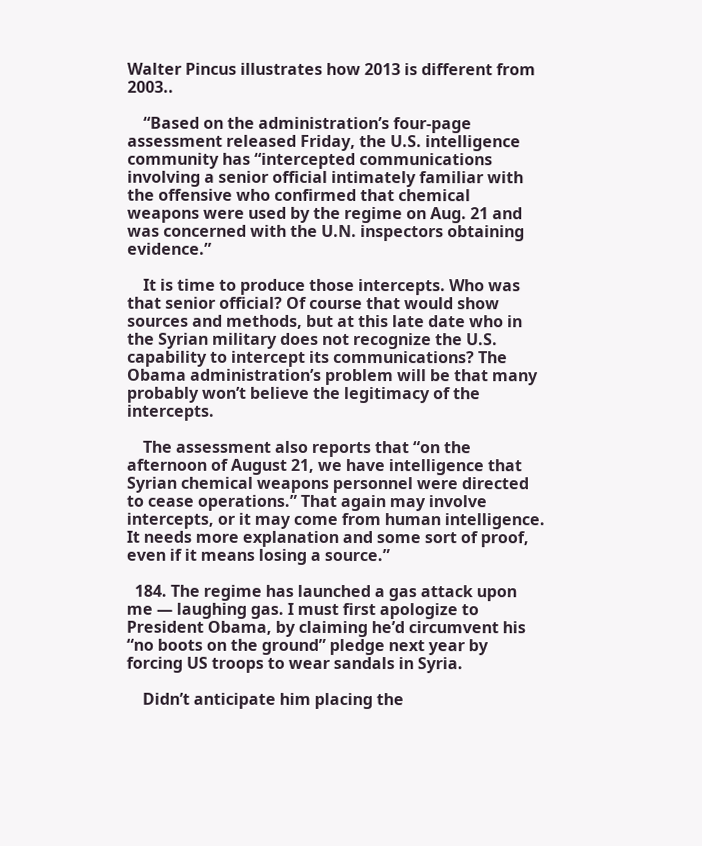Walter Pincus illustrates how 2013 is different from 2003..

    “Based on the administration’s four-page assessment released Friday, the U.S. intelligence community has “intercepted communications involving a senior official intimately familiar with the offensive who confirmed that chemical weapons were used by the regime on Aug. 21 and was concerned with the U.N. inspectors obtaining evidence.”

    It is time to produce those intercepts. Who was that senior official? Of course that would show sources and methods, but at this late date who in the Syrian military does not recognize the U.S. capability to intercept its communications? The Obama administration’s problem will be that many probably won’t believe the legitimacy of the intercepts.

    The assessment also reports that “on the afternoon of August 21, we have intelligence that Syrian chemical weapons personnel were directed to cease operations.” That again may involve intercepts, or it may come from human intelligence. It needs more explanation and some sort of proof, even if it means losing a source.”

  184. The regime has launched a gas attack upon me — laughing gas. I must first apologize to President Obama, by claiming he’d circumvent his “no boots on the ground” pledge next year by forcing US troops to wear sandals in Syria.

    Didn’t anticipate him placing the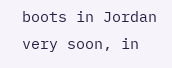boots in Jordan very soon, in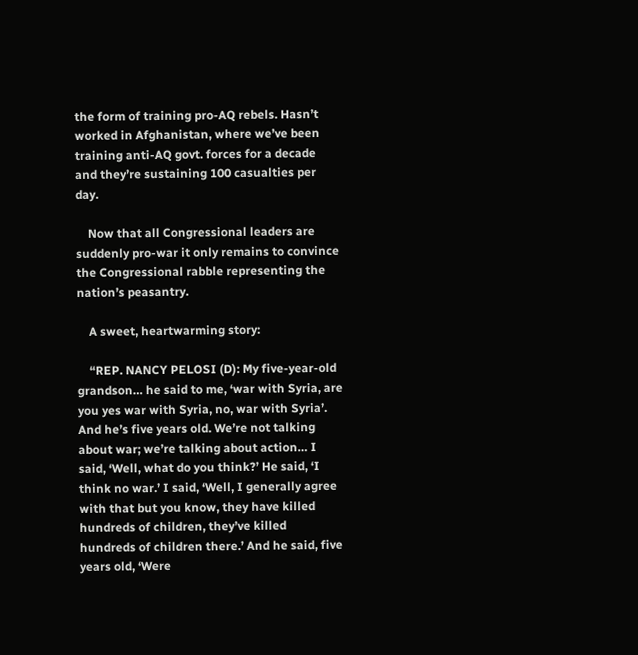the form of training pro-AQ rebels. Hasn’t worked in Afghanistan, where we’ve been training anti-AQ govt. forces for a decade and they’re sustaining 100 casualties per day.

    Now that all Congressional leaders are suddenly pro-war it only remains to convince the Congressional rabble representing the nation’s peasantry.

    A sweet, heartwarming story:

    “REP. NANCY PELOSI (D): My five-year-old grandson… he said to me, ‘war with Syria, are you yes war with Syria, no, war with Syria’. And he’s five years old. We’re not talking about war; we’re talking about action… I said, ‘Well, what do you think?’ He said, ‘I think no war.’ I said, ‘Well, I generally agree with that but you know, they have killed hundreds of children, they’ve killed hundreds of children there.’ And he said, five years old, ‘Were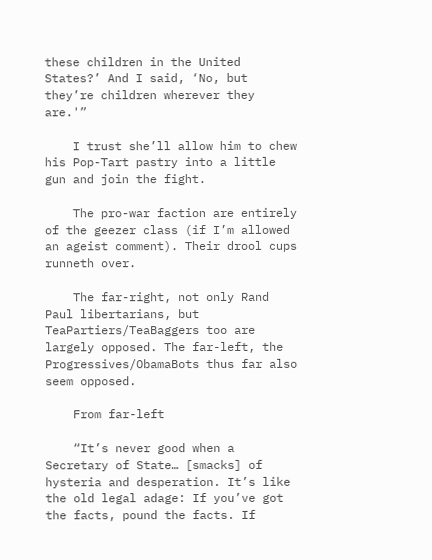these children in the United States?’ And I said, ‘No, but they’re children wherever they are.'”

    I trust she’ll allow him to chew his Pop-Tart pastry into a little gun and join the fight.

    The pro-war faction are entirely of the geezer class (if I’m allowed an ageist comment). Their drool cups runneth over.

    The far-right, not only Rand Paul libertarians, but TeaPartiers/TeaBaggers too are largely opposed. The far-left, the Progressives/ObamaBots thus far also seem opposed.

    From far-left

    “It’s never good when a Secretary of State… [smacks] of hysteria and desperation. It’s like the old legal adage: If you’ve got the facts, pound the facts. If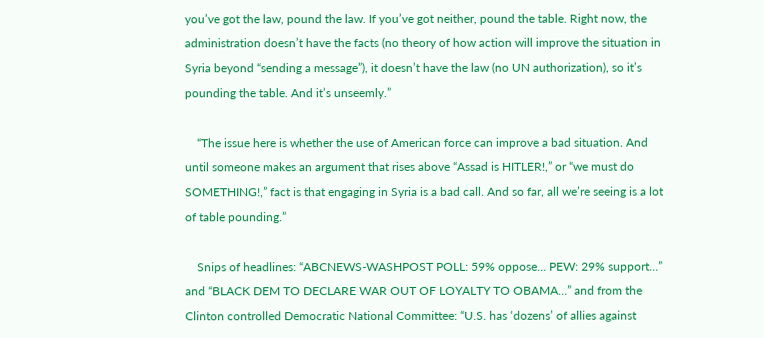you’ve got the law, pound the law. If you’ve got neither, pound the table. Right now, the administration doesn’t have the facts (no theory of how action will improve the situation in Syria beyond “sending a message”), it doesn’t have the law (no UN authorization), so it’s pounding the table. And it’s unseemly.”

    “The issue here is whether the use of American force can improve a bad situation. And until someone makes an argument that rises above “Assad is HITLER!,” or “we must do SOMETHING!,” fact is that engaging in Syria is a bad call. And so far, all we’re seeing is a lot of table pounding.”

    Snips of headlines: “ABCNEWS-WASHPOST POLL: 59% oppose… PEW: 29% support…” and “BLACK DEM TO DECLARE WAR OUT OF LOYALTY TO OBAMA…” and from the Clinton controlled Democratic National Committee: “U.S. has ‘dozens’ of allies against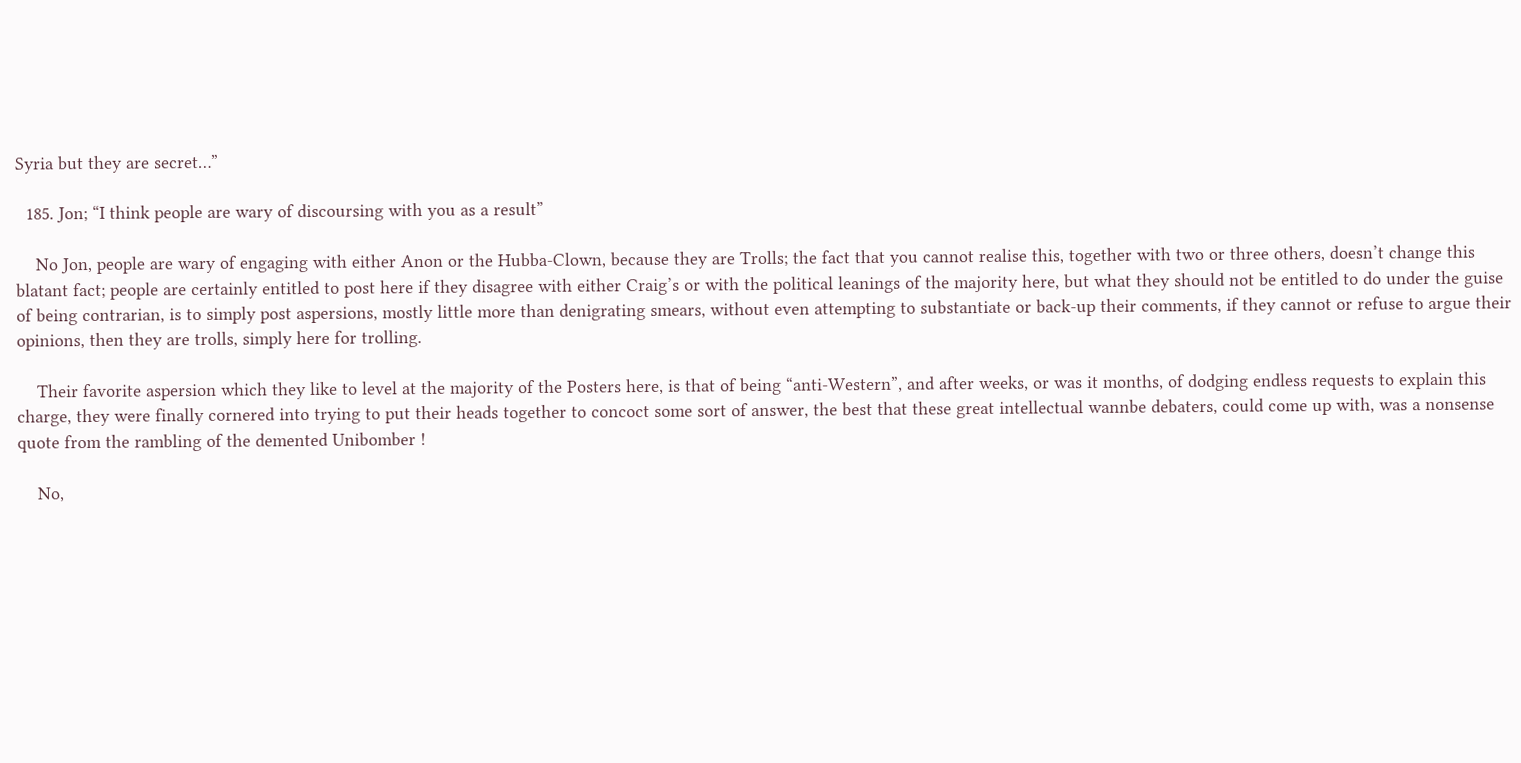Syria but they are secret…”

  185. Jon; “I think people are wary of discoursing with you as a result”

    No Jon, people are wary of engaging with either Anon or the Hubba-Clown, because they are Trolls; the fact that you cannot realise this, together with two or three others, doesn’t change this blatant fact; people are certainly entitled to post here if they disagree with either Craig’s or with the political leanings of the majority here, but what they should not be entitled to do under the guise of being contrarian, is to simply post aspersions, mostly little more than denigrating smears, without even attempting to substantiate or back-up their comments, if they cannot or refuse to argue their opinions, then they are trolls, simply here for trolling.

    Their favorite aspersion which they like to level at the majority of the Posters here, is that of being “anti-Western”, and after weeks, or was it months, of dodging endless requests to explain this charge, they were finally cornered into trying to put their heads together to concoct some sort of answer, the best that these great intellectual wannbe debaters, could come up with, was a nonsense quote from the rambling of the demented Unibomber !

    No,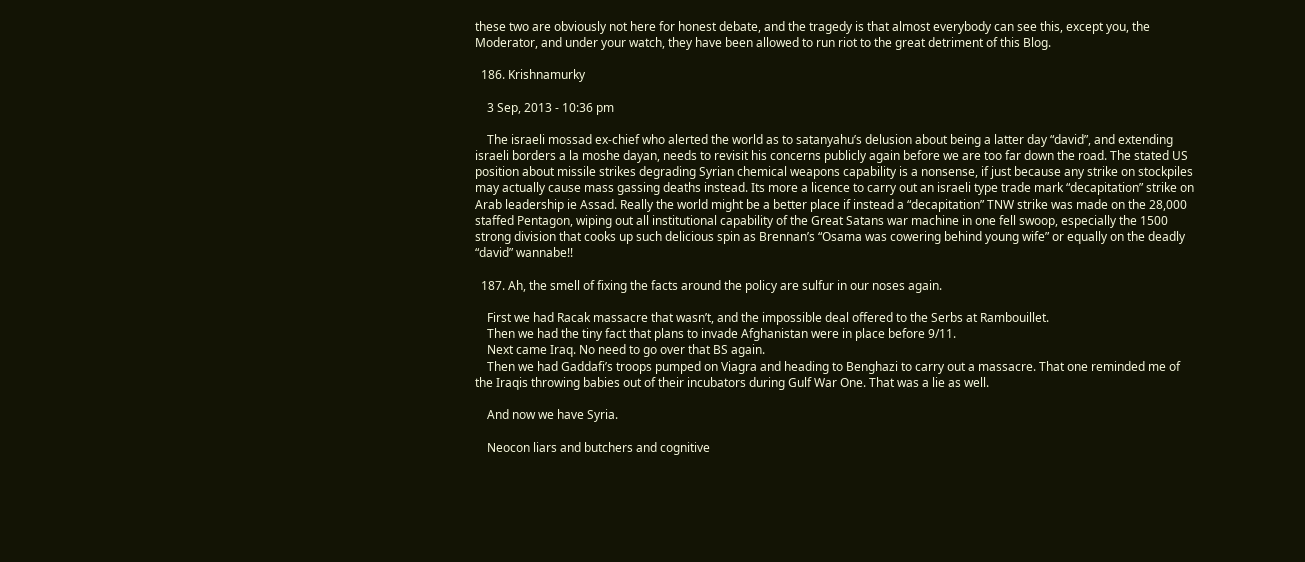these two are obviously not here for honest debate, and the tragedy is that almost everybody can see this, except you, the Moderator, and under your watch, they have been allowed to run riot to the great detriment of this Blog.

  186. Krishnamurky

    3 Sep, 2013 - 10:36 pm

    The israeli mossad ex-chief who alerted the world as to satanyahu’s delusion about being a latter day “david”, and extending israeli borders a la moshe dayan, needs to revisit his concerns publicly again before we are too far down the road. The stated US position about missile strikes degrading Syrian chemical weapons capability is a nonsense, if just because any strike on stockpiles may actually cause mass gassing deaths instead. Its more a licence to carry out an israeli type trade mark “decapitation” strike on Arab leadership ie Assad. Really the world might be a better place if instead a “decapitation” TNW strike was made on the 28,000 staffed Pentagon, wiping out all institutional capability of the Great Satans war machine in one fell swoop, especially the 1500 strong division that cooks up such delicious spin as Brennan’s “Osama was cowering behind young wife” or equally on the deadly “david” wannabe!!

  187. Ah, the smell of fixing the facts around the policy are sulfur in our noses again.

    First we had Racak massacre that wasn’t, and the impossible deal offered to the Serbs at Rambouillet.
    Then we had the tiny fact that plans to invade Afghanistan were in place before 9/11.
    Next came Iraq. No need to go over that BS again.
    Then we had Gaddafi’s troops pumped on Viagra and heading to Benghazi to carry out a massacre. That one reminded me of the Iraqis throwing babies out of their incubators during Gulf War One. That was a lie as well.

    And now we have Syria.

    Neocon liars and butchers and cognitive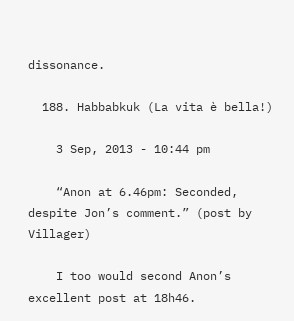dissonance.

  188. Habbabkuk (La vita è bella!)

    3 Sep, 2013 - 10:44 pm

    “Anon at 6.46pm: Seconded, despite Jon’s comment.” (post by Villager)

    I too would second Anon’s excellent post at 18h46.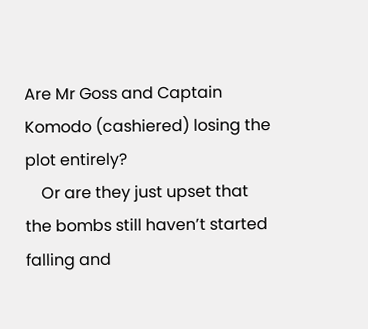Are Mr Goss and Captain Komodo (cashiered) losing the plot entirely?
    Or are they just upset that the bombs still haven’t started falling and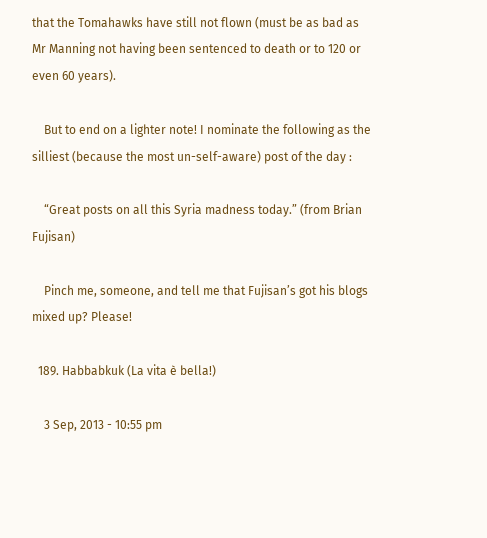that the Tomahawks have still not flown (must be as bad as Mr Manning not having been sentenced to death or to 120 or even 60 years).

    But to end on a lighter note! I nominate the following as the silliest (because the most un-self-aware) post of the day :

    “Great posts on all this Syria madness today.” (from Brian Fujisan)

    Pinch me, someone, and tell me that Fujisan’s got his blogs mixed up? Please!

  189. Habbabkuk (La vita è bella!)

    3 Sep, 2013 - 10:55 pm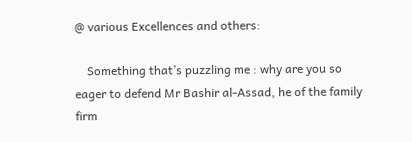@ various Excellences and others:

    Something that’s puzzling me : why are you so eager to defend Mr Bashir al-Assad, he of the family firm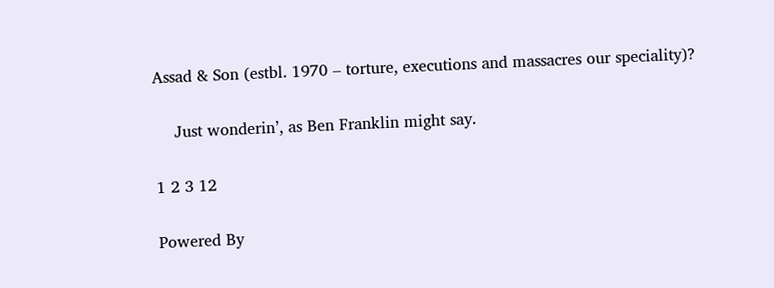Assad & Son (estbl. 1970 – torture, executions and massacres our speciality)?

    Just wonderin’, as Ben Franklin might say.

1 2 3 12

Powered By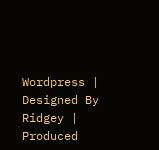Wordpress | Designed By Ridgey | Produced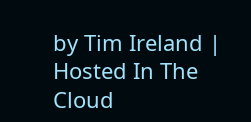by Tim Ireland | Hosted In The Cloud